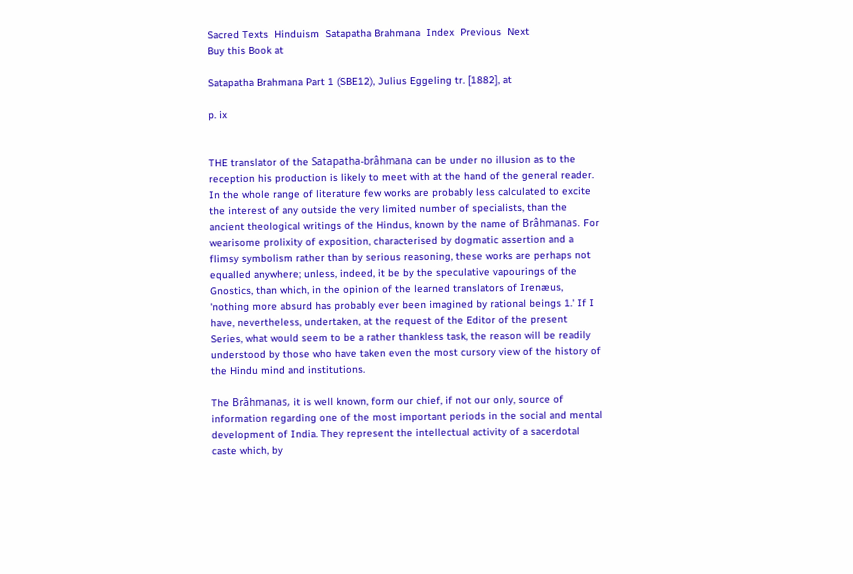Sacred Texts  Hinduism  Satapatha Brahmana  Index  Previous  Next
Buy this Book at

Satapatha Brahmana Part 1 (SBE12), Julius Eggeling tr. [1882], at

p. ix


THE translator of the Satapatha-brâhmana can be under no illusion as to the reception his production is likely to meet with at the hand of the general reader. In the whole range of literature few works are probably less calculated to excite the interest of any outside the very limited number of specialists, than the ancient theological writings of the Hindus, known by the name of Brâhmanas. For wearisome prolixity of exposition, characterised by dogmatic assertion and a flimsy symbolism rather than by serious reasoning, these works are perhaps not equalled anywhere; unless, indeed, it be by the speculative vapourings of the Gnostics, than which, in the opinion of the learned translators of Irenæus, 'nothing more absurd has probably ever been imagined by rational beings 1.' If I have, nevertheless, undertaken, at the request of the Editor of the present Series, what would seem to be a rather thankless task, the reason will be readily understood by those who have taken even the most cursory view of the history of the Hindu mind and institutions.

The Brâhmanas, it is well known, form our chief, if not our only, source of information regarding one of the most important periods in the social and mental development of India. They represent the intellectual activity of a sacerdotal caste which, by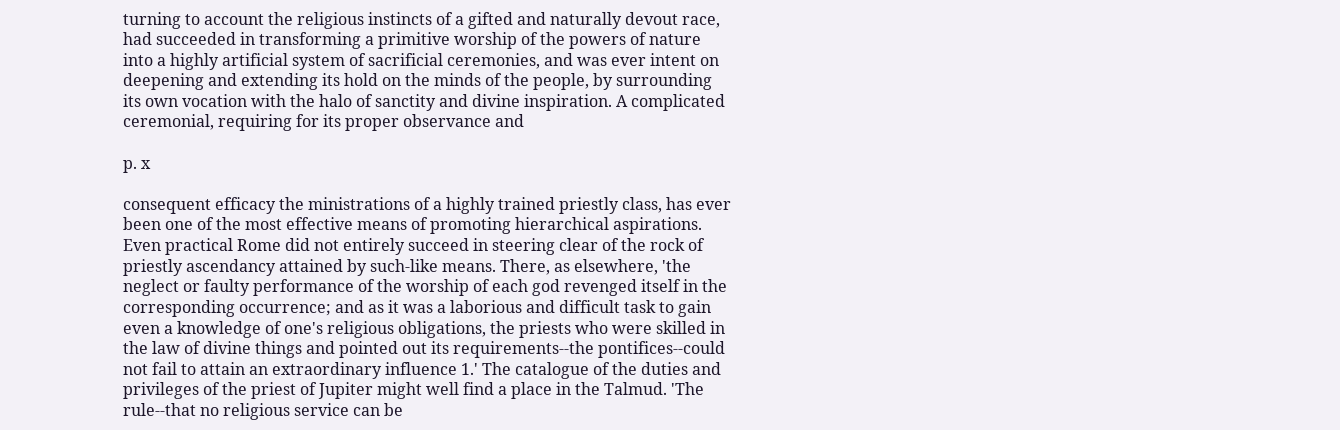turning to account the religious instincts of a gifted and naturally devout race, had succeeded in transforming a primitive worship of the powers of nature into a highly artificial system of sacrificial ceremonies, and was ever intent on deepening and extending its hold on the minds of the people, by surrounding its own vocation with the halo of sanctity and divine inspiration. A complicated ceremonial, requiring for its proper observance and

p. x

consequent efficacy the ministrations of a highly trained priestly class, has ever been one of the most effective means of promoting hierarchical aspirations. Even practical Rome did not entirely succeed in steering clear of the rock of priestly ascendancy attained by such-like means. There, as elsewhere, 'the neglect or faulty performance of the worship of each god revenged itself in the corresponding occurrence; and as it was a laborious and difficult task to gain even a knowledge of one's religious obligations, the priests who were skilled in the law of divine things and pointed out its requirements--the pontifices--could not fail to attain an extraordinary influence 1.' The catalogue of the duties and privileges of the priest of Jupiter might well find a place in the Talmud. 'The rule--that no religious service can be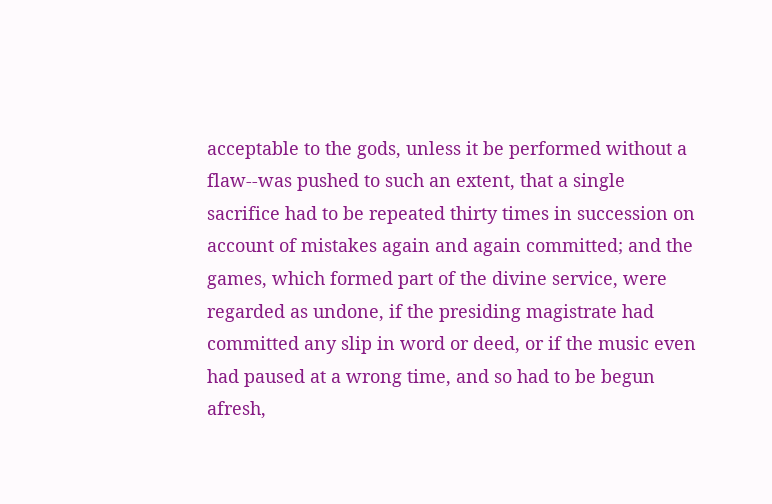acceptable to the gods, unless it be performed without a flaw--was pushed to such an extent, that a single sacrifice had to be repeated thirty times in succession on account of mistakes again and again committed; and the games, which formed part of the divine service, were regarded as undone, if the presiding magistrate had committed any slip in word or deed, or if the music even had paused at a wrong time, and so had to be begun afresh,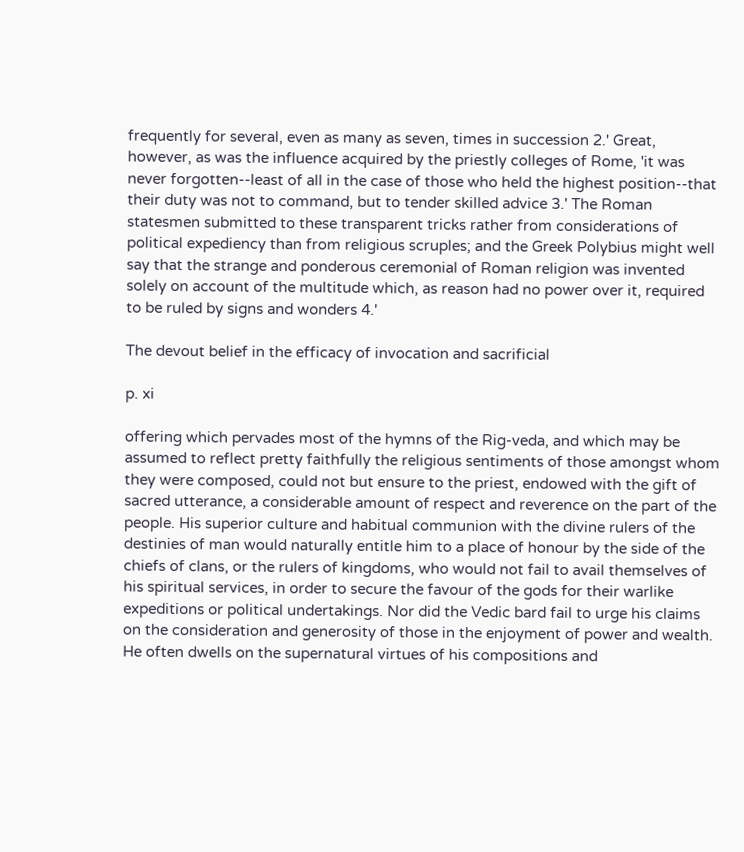frequently for several, even as many as seven, times in succession 2.' Great, however, as was the influence acquired by the priestly colleges of Rome, 'it was never forgotten--least of all in the case of those who held the highest position--that their duty was not to command, but to tender skilled advice 3.' The Roman statesmen submitted to these transparent tricks rather from considerations of political expediency than from religious scruples; and the Greek Polybius might well say that the strange and ponderous ceremonial of Roman religion was invented solely on account of the multitude which, as reason had no power over it, required to be ruled by signs and wonders 4.'

The devout belief in the efficacy of invocation and sacrificial

p. xi

offering which pervades most of the hymns of the Rig-veda, and which may be assumed to reflect pretty faithfully the religious sentiments of those amongst whom they were composed, could not but ensure to the priest, endowed with the gift of sacred utterance, a considerable amount of respect and reverence on the part of the people. His superior culture and habitual communion with the divine rulers of the destinies of man would naturally entitle him to a place of honour by the side of the chiefs of clans, or the rulers of kingdoms, who would not fail to avail themselves of his spiritual services, in order to secure the favour of the gods for their warlike expeditions or political undertakings. Nor did the Vedic bard fail to urge his claims on the consideration and generosity of those in the enjoyment of power and wealth. He often dwells on the supernatural virtues of his compositions and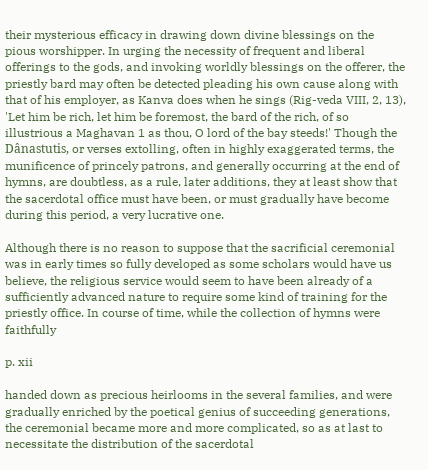their mysterious efficacy in drawing down divine blessings on the pious worshipper. In urging the necessity of frequent and liberal offerings to the gods, and invoking worldly blessings on the offerer, the priestly bard may often be detected pleading his own cause along with that of his employer, as Kanva does when he sings (Rig-veda VIII, 2, 13), 'Let him be rich, let him be foremost, the bard of the rich, of so illustrious a Maghavan 1 as thou, O lord of the bay steeds!' Though the Dânastutis, or verses extolling, often in highly exaggerated terms, the munificence of princely patrons, and generally occurring at the end of hymns, are doubtless, as a rule, later additions, they at least show that the sacerdotal office must have been, or must gradually have become during this period, a very lucrative one.

Although there is no reason to suppose that the sacrificial ceremonial was in early times so fully developed as some scholars would have us believe, the religious service would seem to have been already of a sufficiently advanced nature to require some kind of training for the priestly office. In course of time, while the collection of hymns were faithfully

p. xii

handed down as precious heirlooms in the several families, and were gradually enriched by the poetical genius of succeeding generations, the ceremonial became more and more complicated, so as at last to necessitate the distribution of the sacerdotal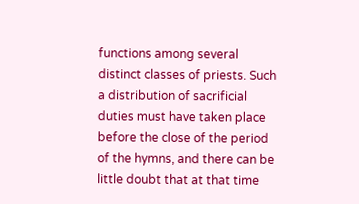functions among several distinct classes of priests. Such a distribution of sacrificial duties must have taken place before the close of the period of the hymns, and there can be little doubt that at that time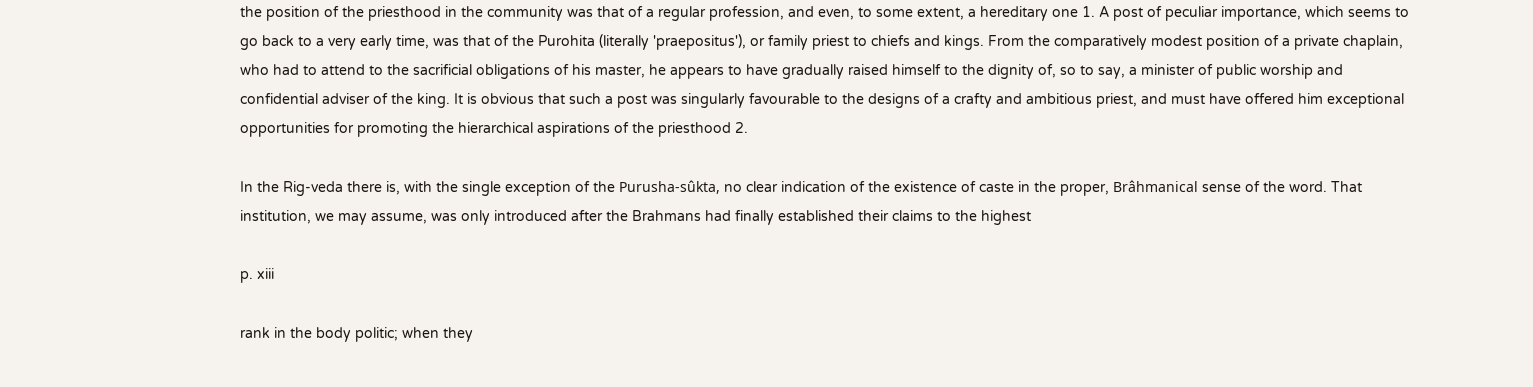the position of the priesthood in the community was that of a regular profession, and even, to some extent, a hereditary one 1. A post of peculiar importance, which seems to go back to a very early time, was that of the Purohita (literally 'praepositus'), or family priest to chiefs and kings. From the comparatively modest position of a private chaplain, who had to attend to the sacrificial obligations of his master, he appears to have gradually raised himself to the dignity of, so to say, a minister of public worship and confidential adviser of the king. It is obvious that such a post was singularly favourable to the designs of a crafty and ambitious priest, and must have offered him exceptional opportunities for promoting the hierarchical aspirations of the priesthood 2.

In the Rig-veda there is, with the single exception of the Purusha-sûkta, no clear indication of the existence of caste in the proper, Brâhmanical sense of the word. That institution, we may assume, was only introduced after the Brahmans had finally established their claims to the highest

p. xiii

rank in the body politic; when they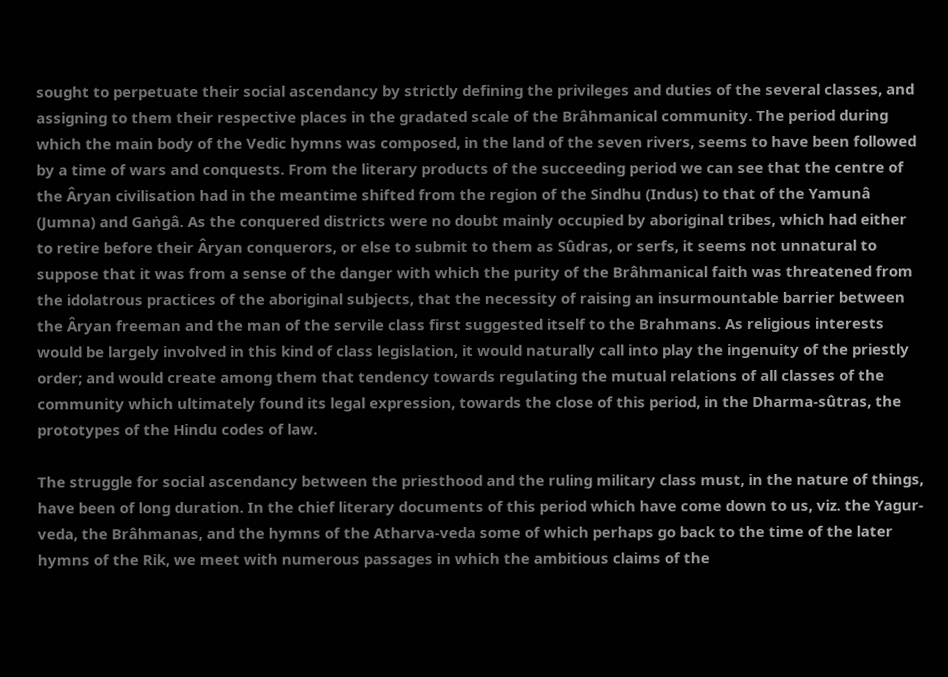sought to perpetuate their social ascendancy by strictly defining the privileges and duties of the several classes, and assigning to them their respective places in the gradated scale of the Brâhmanical community. The period during which the main body of the Vedic hymns was composed, in the land of the seven rivers, seems to have been followed by a time of wars and conquests. From the literary products of the succeeding period we can see that the centre of the Âryan civilisation had in the meantime shifted from the region of the Sindhu (Indus) to that of the Yamunâ (Jumna) and Gaṅgâ. As the conquered districts were no doubt mainly occupied by aboriginal tribes, which had either to retire before their Âryan conquerors, or else to submit to them as Sûdras, or serfs, it seems not unnatural to suppose that it was from a sense of the danger with which the purity of the Brâhmanical faith was threatened from the idolatrous practices of the aboriginal subjects, that the necessity of raising an insurmountable barrier between the Âryan freeman and the man of the servile class first suggested itself to the Brahmans. As religious interests would be largely involved in this kind of class legislation, it would naturally call into play the ingenuity of the priestly order; and would create among them that tendency towards regulating the mutual relations of all classes of the community which ultimately found its legal expression, towards the close of this period, in the Dharma-sûtras, the prototypes of the Hindu codes of law.

The struggle for social ascendancy between the priesthood and the ruling military class must, in the nature of things, have been of long duration. In the chief literary documents of this period which have come down to us, viz. the Yagur-veda, the Brâhmanas, and the hymns of the Atharva-veda some of which perhaps go back to the time of the later hymns of the Rik, we meet with numerous passages in which the ambitious claims of the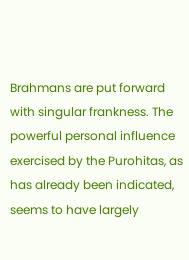Brahmans are put forward with singular frankness. The powerful personal influence exercised by the Purohitas, as has already been indicated, seems to have largely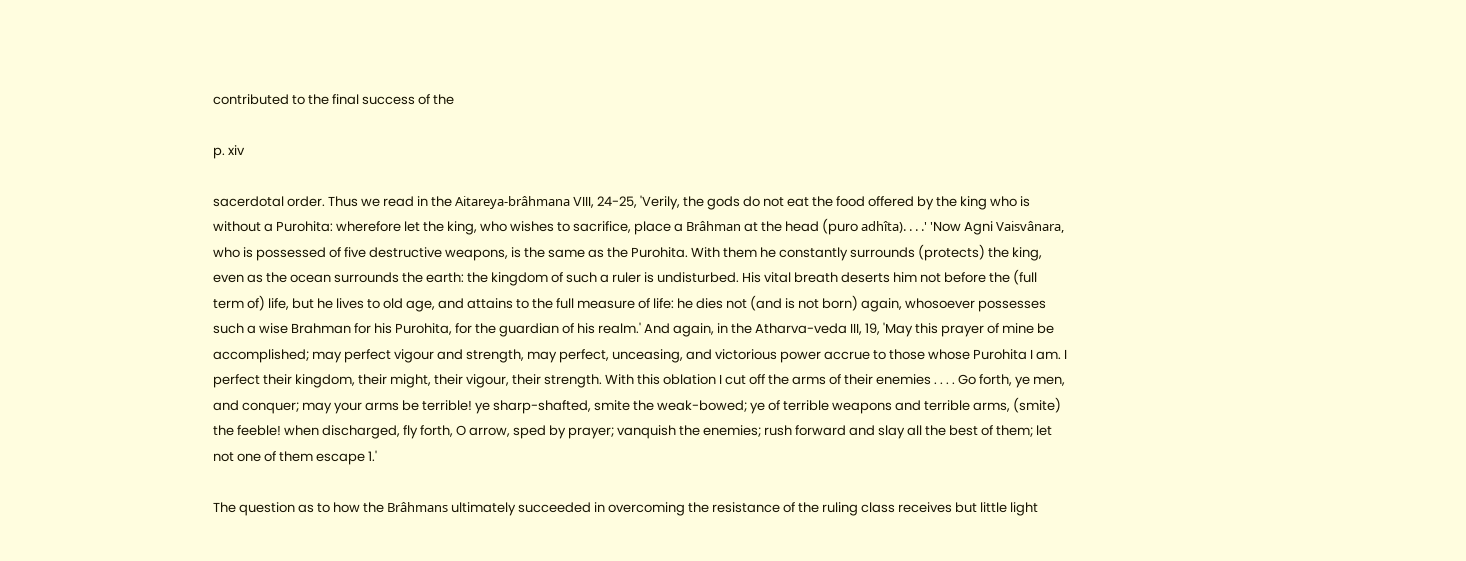contributed to the final success of the

p. xiv

sacerdotal order. Thus we read in the Aitareya-brâhmana VIII, 24-25, 'Verily, the gods do not eat the food offered by the king who is without a Purohita: wherefore let the king, who wishes to sacrifice, place a Brâhman at the head (puro adhîta). . . .' 'Now Agni Vaisvânara, who is possessed of five destructive weapons, is the same as the Purohita. With them he constantly surrounds (protects) the king, even as the ocean surrounds the earth: the kingdom of such a ruler is undisturbed. His vital breath deserts him not before the (full term of) life, but he lives to old age, and attains to the full measure of life: he dies not (and is not born) again, whosoever possesses such a wise Brahman for his Purohita, for the guardian of his realm.' And again, in the Atharva-veda III, 19, 'May this prayer of mine be accomplished; may perfect vigour and strength, may perfect, unceasing, and victorious power accrue to those whose Purohita I am. I perfect their kingdom, their might, their vigour, their strength. With this oblation I cut off the arms of their enemies . . . . Go forth, ye men, and conquer; may your arms be terrible! ye sharp-shafted, smite the weak-bowed; ye of terrible weapons and terrible arms, (smite) the feeble! when discharged, fly forth, O arrow, sped by prayer; vanquish the enemies; rush forward and slay all the best of them; let not one of them escape 1.'

The question as to how the Brâhmans ultimately succeeded in overcoming the resistance of the ruling class receives but little light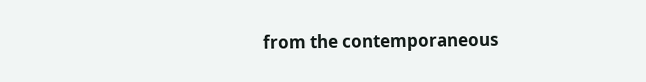from the contemporaneous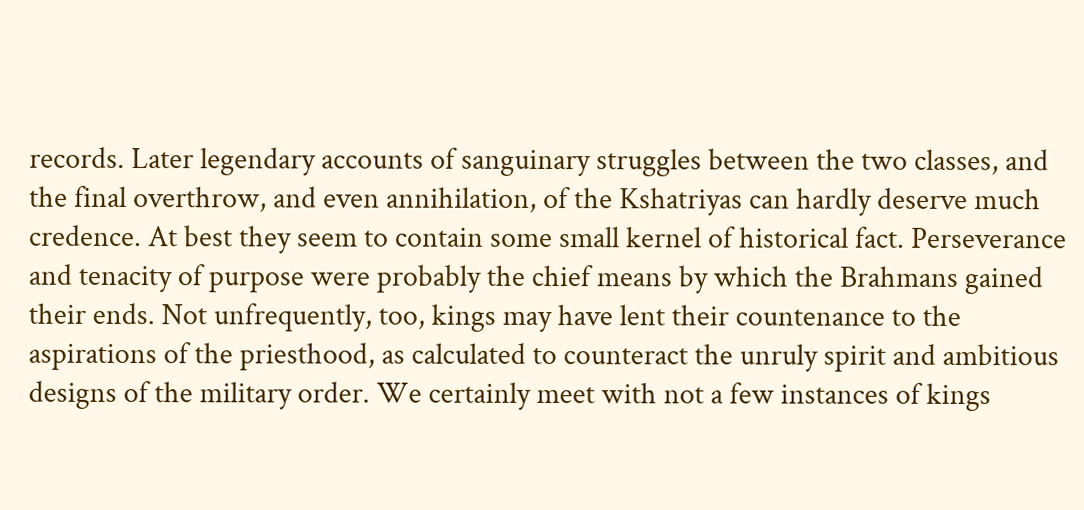records. Later legendary accounts of sanguinary struggles between the two classes, and the final overthrow, and even annihilation, of the Kshatriyas can hardly deserve much credence. At best they seem to contain some small kernel of historical fact. Perseverance and tenacity of purpose were probably the chief means by which the Brahmans gained their ends. Not unfrequently, too, kings may have lent their countenance to the aspirations of the priesthood, as calculated to counteract the unruly spirit and ambitious designs of the military order. We certainly meet with not a few instances of kings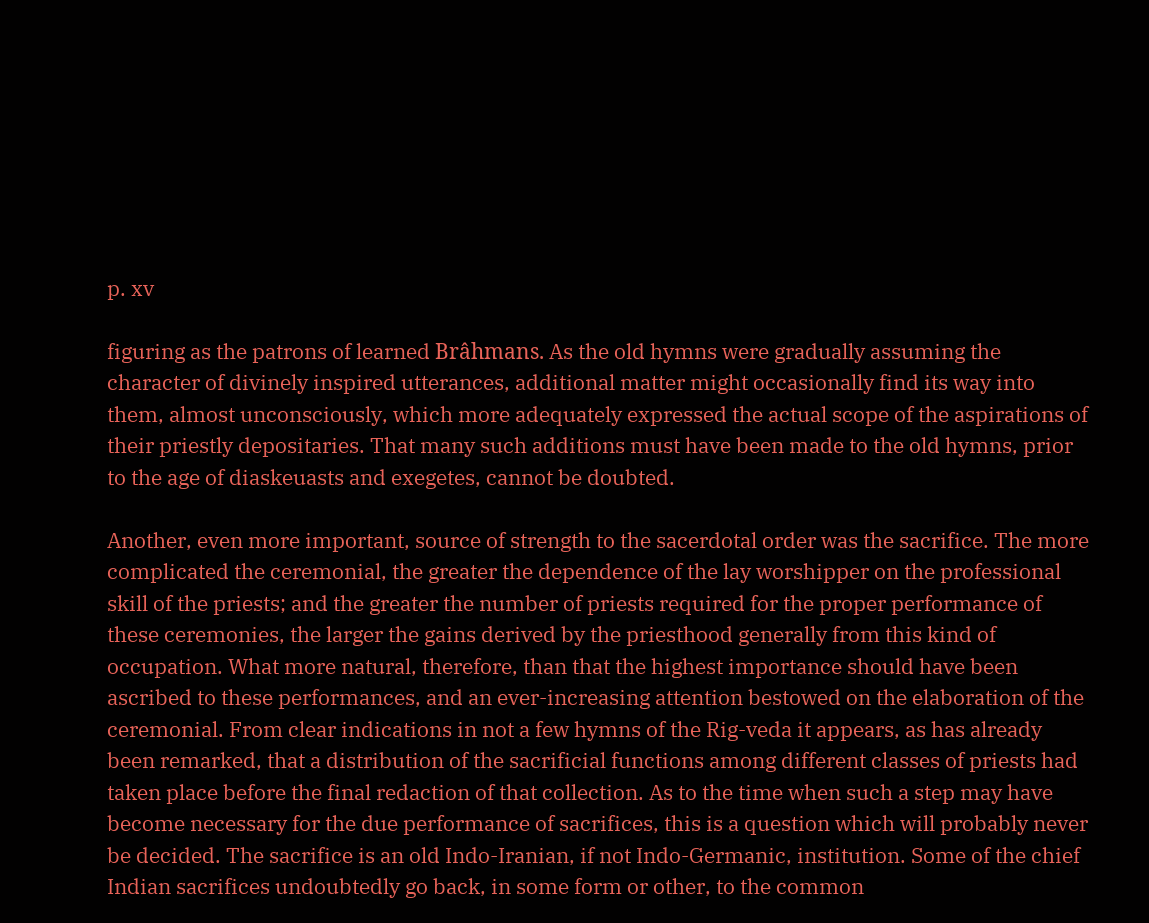p. xv

figuring as the patrons of learned Brâhmans. As the old hymns were gradually assuming the character of divinely inspired utterances, additional matter might occasionally find its way into them, almost unconsciously, which more adequately expressed the actual scope of the aspirations of their priestly depositaries. That many such additions must have been made to the old hymns, prior to the age of diaskeuasts and exegetes, cannot be doubted.

Another, even more important, source of strength to the sacerdotal order was the sacrifice. The more complicated the ceremonial, the greater the dependence of the lay worshipper on the professional skill of the priests; and the greater the number of priests required for the proper performance of these ceremonies, the larger the gains derived by the priesthood generally from this kind of occupation. What more natural, therefore, than that the highest importance should have been ascribed to these performances, and an ever-increasing attention bestowed on the elaboration of the ceremonial. From clear indications in not a few hymns of the Rig-veda it appears, as has already been remarked, that a distribution of the sacrificial functions among different classes of priests had taken place before the final redaction of that collection. As to the time when such a step may have become necessary for the due performance of sacrifices, this is a question which will probably never be decided. The sacrifice is an old Indo-Iranian, if not Indo-Germanic, institution. Some of the chief Indian sacrifices undoubtedly go back, in some form or other, to the common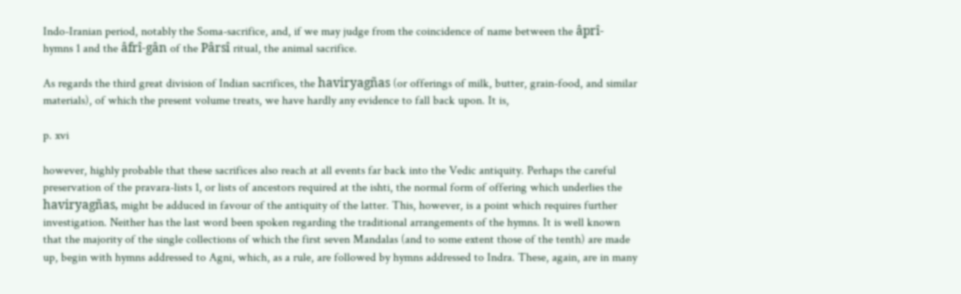Indo-Iranian period, notably the Soma-sacrifice, and, if we may judge from the coincidence of name between the âprî-hymns 1 and the âfrî-gân of the Pârsî ritual, the animal sacrifice.

As regards the third great division of Indian sacrifices, the haviryagñas (or offerings of milk, butter, grain-food, and similar materials), of which the present volume treats, we have hardly any evidence to fall back upon. It is,

p. xvi

however, highly probable that these sacrifices also reach at all events far back into the Vedic antiquity. Perhaps the careful preservation of the pravara-lists 1, or lists of ancestors required at the ishti, the normal form of offering which underlies the haviryagñas, might be adduced in favour of the antiquity of the latter. This, however, is a point which requires further investigation. Neither has the last word been spoken regarding the traditional arrangements of the hymns. It is well known that the majority of the single collections of which the first seven Mandalas (and to some extent those of the tenth) are made up, begin with hymns addressed to Agni, which, as a rule, are followed by hymns addressed to Indra. These, again, are in many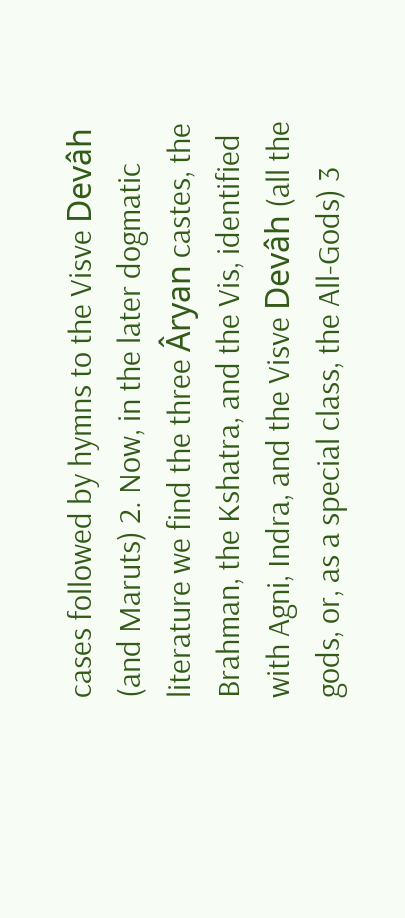cases followed by hymns to the Visve Devâh (and Maruts) 2. Now, in the later dogmatic literature we find the three Âryan castes, the Brahman, the Kshatra, and the Vis, identified with Agni, Indra, and the Visve Devâh (all the gods, or, as a special class, the All-Gods) 3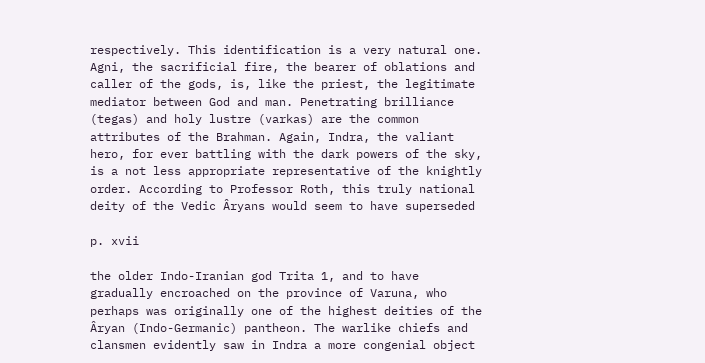respectively. This identification is a very natural one. Agni, the sacrificial fire, the bearer of oblations and caller of the gods, is, like the priest, the legitimate mediator between God and man. Penetrating brilliance (tegas) and holy lustre (varkas) are the common attributes of the Brahman. Again, Indra, the valiant hero, for ever battling with the dark powers of the sky, is a not less appropriate representative of the knightly order. According to Professor Roth, this truly national deity of the Vedic Âryans would seem to have superseded

p. xvii

the older Indo-Iranian god Trita 1, and to have gradually encroached on the province of Varuna, who perhaps was originally one of the highest deities of the Âryan (Indo-Germanic) pantheon. The warlike chiefs and clansmen evidently saw in Indra a more congenial object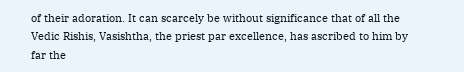of their adoration. It can scarcely be without significance that of all the Vedic Rishis, Vasishtha, the priest par excellence, has ascribed to him by far the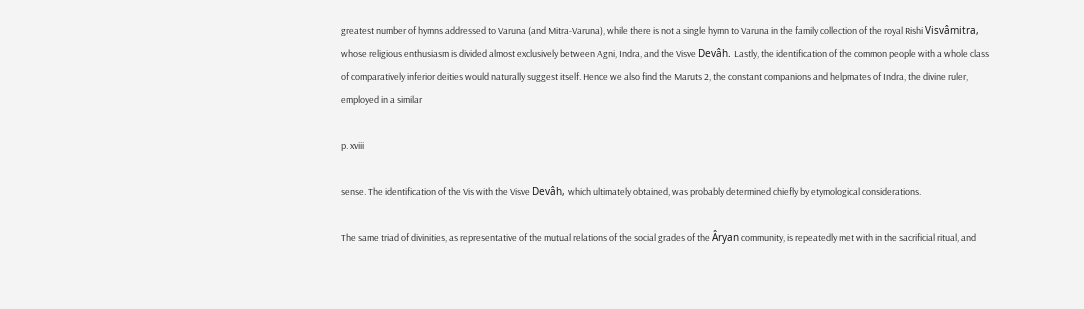greatest number of hymns addressed to Varuna (and Mitra-Varuna), while there is not a single hymn to Varuna in the family collection of the royal Rishi Visvâmitra, whose religious enthusiasm is divided almost exclusively between Agni, Indra, and the Visve Devâh. Lastly, the identification of the common people with a whole class of comparatively inferior deities would naturally suggest itself. Hence we also find the Maruts 2, the constant companions and helpmates of Indra, the divine ruler, employed in a similar

p. xviii

sense. The identification of the Vis with the Visve Devâh, which ultimately obtained, was probably determined chiefly by etymological considerations.

The same triad of divinities, as representative of the mutual relations of the social grades of the Âryan community, is repeatedly met with in the sacrificial ritual, and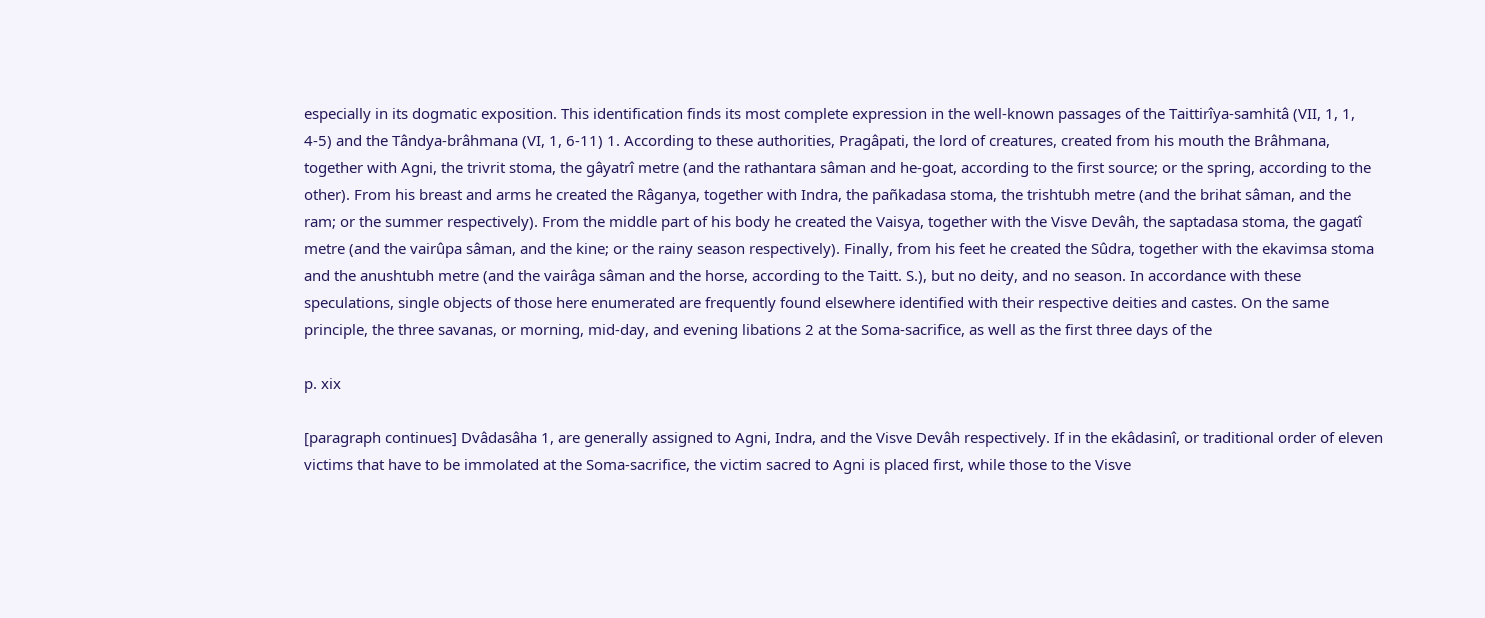especially in its dogmatic exposition. This identification finds its most complete expression in the well-known passages of the Taittirîya-samhitâ (VII, 1, 1, 4-5) and the Tândya-brâhmana (VI, 1, 6-11) 1. According to these authorities, Pragâpati, the lord of creatures, created from his mouth the Brâhmana, together with Agni, the trivrit stoma, the gâyatrî metre (and the rathantara sâman and he-goat, according to the first source; or the spring, according to the other). From his breast and arms he created the Râganya, together with Indra, the pañkadasa stoma, the trishtubh metre (and the brihat sâman, and the ram; or the summer respectively). From the middle part of his body he created the Vaisya, together with the Visve Devâh, the saptadasa stoma, the gagatî metre (and the vairûpa sâman, and the kine; or the rainy season respectively). Finally, from his feet he created the Sûdra, together with the ekavimsa stoma and the anushtubh metre (and the vairâga sâman and the horse, according to the Taitt. S.), but no deity, and no season. In accordance with these speculations, single objects of those here enumerated are frequently found elsewhere identified with their respective deities and castes. On the same principle, the three savanas, or morning, mid-day, and evening libations 2 at the Soma-sacrifice, as well as the first three days of the

p. xix

[paragraph continues] Dvâdasâha 1, are generally assigned to Agni, Indra, and the Visve Devâh respectively. If in the ekâdasinî, or traditional order of eleven victims that have to be immolated at the Soma-sacrifice, the victim sacred to Agni is placed first, while those to the Visve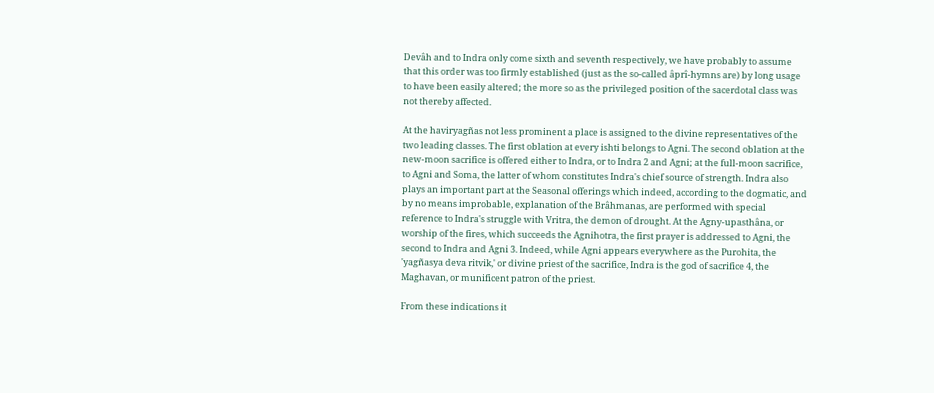Devâh and to Indra only come sixth and seventh respectively, we have probably to assume that this order was too firmly established (just as the so-called âprî-hymns are) by long usage to have been easily altered; the more so as the privileged position of the sacerdotal class was not thereby affected.

At the haviryagñas not less prominent a place is assigned to the divine representatives of the two leading classes. The first oblation at every ishti belongs to Agni. The second oblation at the new-moon sacrifice is offered either to Indra, or to Indra 2 and Agni; at the full-moon sacrifice, to Agni and Soma, the latter of whom constitutes Indra's chief source of strength. Indra also plays an important part at the Seasonal offerings which indeed, according to the dogmatic, and by no means improbable, explanation of the Brâhmanas, are performed with special reference to Indra's struggle with Vritra, the demon of drought. At the Agny-upasthâna, or worship of the fires, which succeeds the Agnihotra, the first prayer is addressed to Agni, the second to Indra and Agni 3. Indeed, while Agni appears everywhere as the Purohita, the 'yagñasya deva ritvik,' or divine priest of the sacrifice, Indra is the god of sacrifice 4, the Maghavan, or munificent patron of the priest.

From these indications it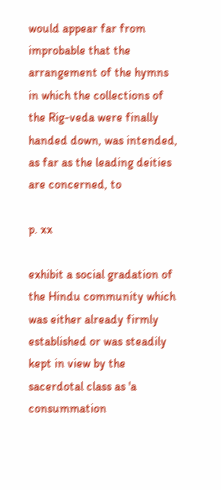would appear far from improbable that the arrangement of the hymns in which the collections of the Rig-veda were finally handed down, was intended, as far as the leading deities are concerned, to

p. xx

exhibit a social gradation of the Hindu community which was either already firmly established or was steadily kept in view by the sacerdotal class as 'a consummation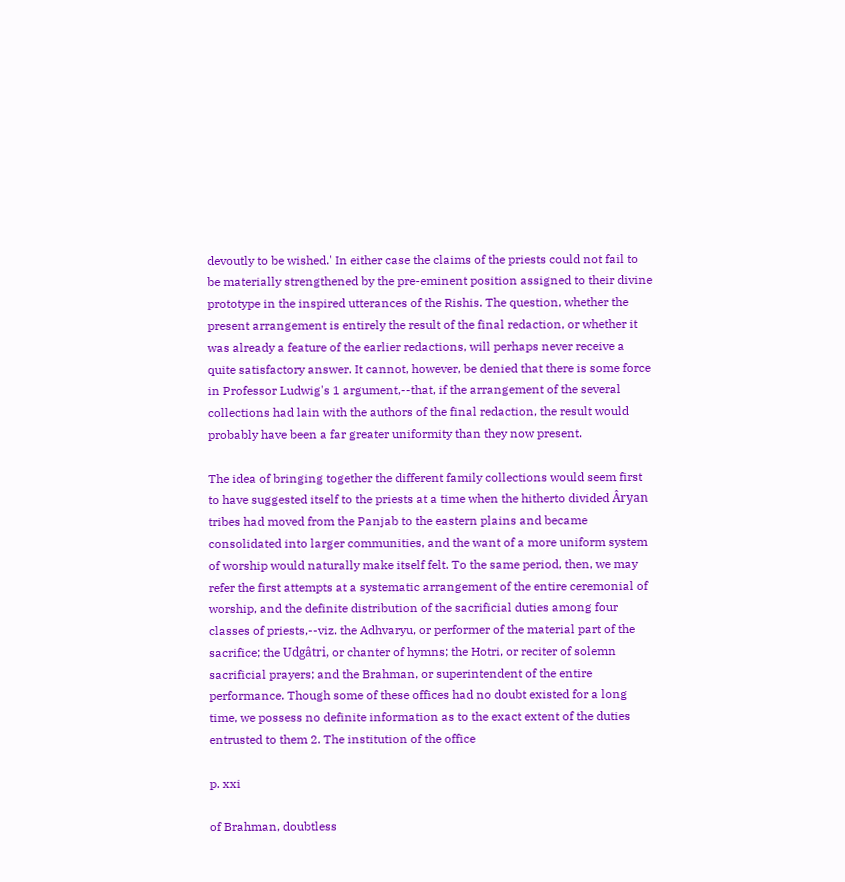devoutly to be wished.' In either case the claims of the priests could not fail to be materially strengthened by the pre-eminent position assigned to their divine prototype in the inspired utterances of the Rishis. The question, whether the present arrangement is entirely the result of the final redaction, or whether it was already a feature of the earlier redactions, will perhaps never receive a quite satisfactory answer. It cannot, however, be denied that there is some force in Professor Ludwig's 1 argument,--that, if the arrangement of the several collections had lain with the authors of the final redaction, the result would probably have been a far greater uniformity than they now present.

The idea of bringing together the different family collections would seem first to have suggested itself to the priests at a time when the hitherto divided Âryan tribes had moved from the Panjab to the eastern plains and became consolidated into larger communities, and the want of a more uniform system of worship would naturally make itself felt. To the same period, then, we may refer the first attempts at a systematic arrangement of the entire ceremonial of worship, and the definite distribution of the sacrificial duties among four classes of priests,--viz. the Adhvaryu, or performer of the material part of the sacrifice; the Udgâtri, or chanter of hymns; the Hotri, or reciter of solemn sacrificial prayers; and the Brahman, or superintendent of the entire performance. Though some of these offices had no doubt existed for a long time, we possess no definite information as to the exact extent of the duties entrusted to them 2. The institution of the office

p. xxi

of Brahman, doubtless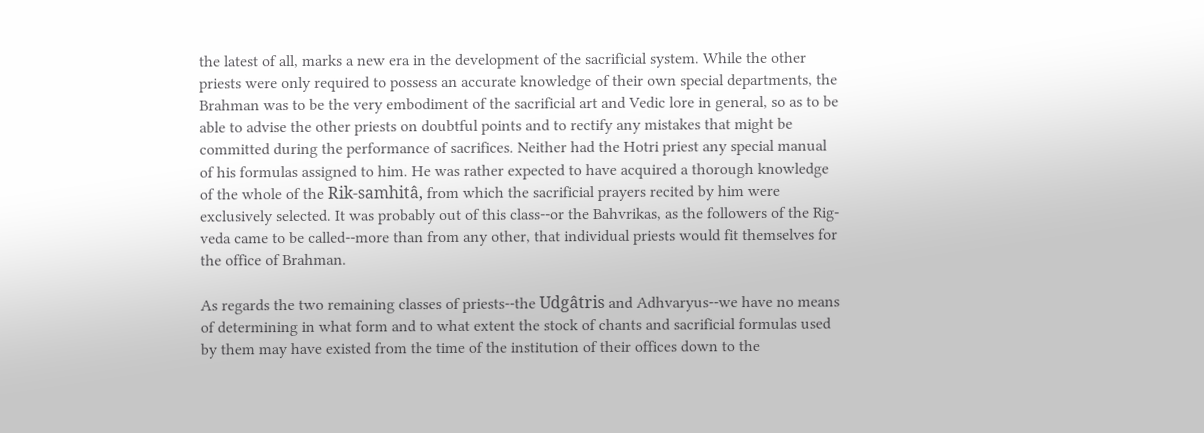the latest of all, marks a new era in the development of the sacrificial system. While the other priests were only required to possess an accurate knowledge of their own special departments, the Brahman was to be the very embodiment of the sacrificial art and Vedic lore in general, so as to be able to advise the other priests on doubtful points and to rectify any mistakes that might be committed during the performance of sacrifices. Neither had the Hotri priest any special manual of his formulas assigned to him. He was rather expected to have acquired a thorough knowledge of the whole of the Rik-samhitâ, from which the sacrificial prayers recited by him were exclusively selected. It was probably out of this class--or the Bahvrikas, as the followers of the Rig-veda came to be called--more than from any other, that individual priests would fit themselves for the office of Brahman.

As regards the two remaining classes of priests--the Udgâtris and Adhvaryus--we have no means of determining in what form and to what extent the stock of chants and sacrificial formulas used by them may have existed from the time of the institution of their offices down to the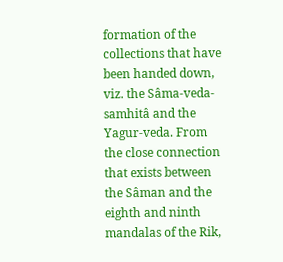formation of the collections that have been handed down, viz. the Sâma-veda-samhitâ and the Yagur-veda. From the close connection that exists between the Sâman and the eighth and ninth mandalas of the Rik,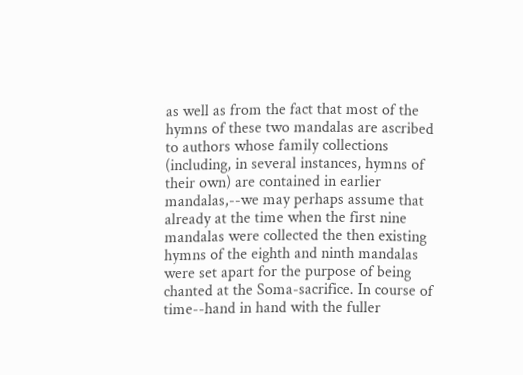as well as from the fact that most of the hymns of these two mandalas are ascribed to authors whose family collections (including, in several instances, hymns of their own) are contained in earlier mandalas,--we may perhaps assume that already at the time when the first nine mandalas were collected the then existing hymns of the eighth and ninth mandalas were set apart for the purpose of being chanted at the Soma-sacrifice. In course of time--hand in hand with the fuller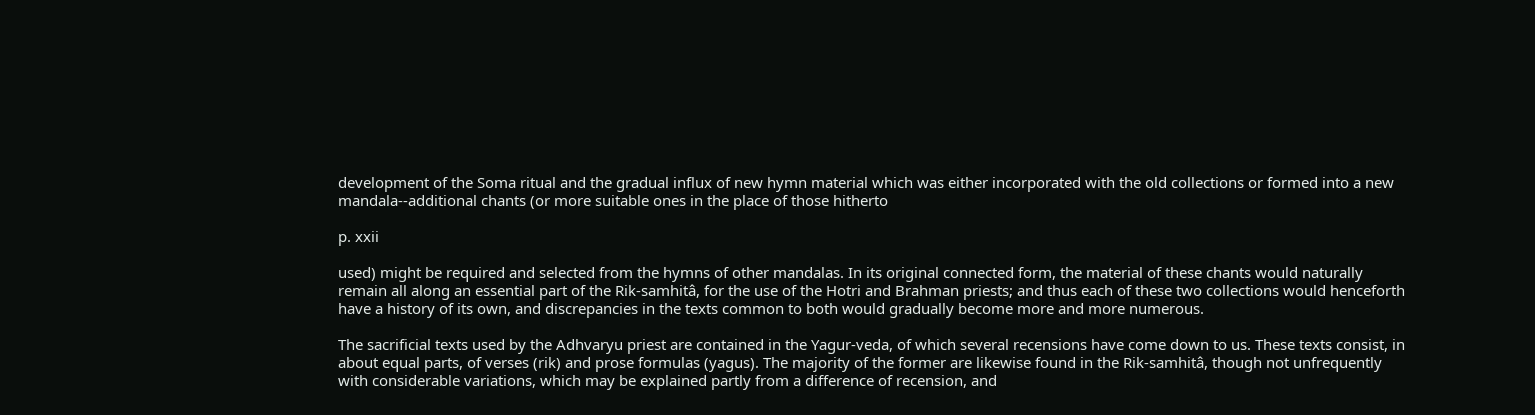development of the Soma ritual and the gradual influx of new hymn material which was either incorporated with the old collections or formed into a new mandala--additional chants (or more suitable ones in the place of those hitherto

p. xxii

used) might be required and selected from the hymns of other mandalas. In its original connected form, the material of these chants would naturally remain all along an essential part of the Rik-samhitâ, for the use of the Hotri and Brahman priests; and thus each of these two collections would henceforth have a history of its own, and discrepancies in the texts common to both would gradually become more and more numerous.

The sacrificial texts used by the Adhvaryu priest are contained in the Yagur-veda, of which several recensions have come down to us. These texts consist, in about equal parts, of verses (rik) and prose formulas (yagus). The majority of the former are likewise found in the Rik-samhitâ, though not unfrequently with considerable variations, which may be explained partly from a difference of recension, and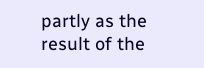partly as the result of the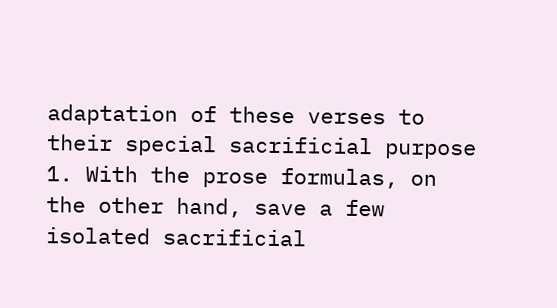adaptation of these verses to their special sacrificial purpose 1. With the prose formulas, on the other hand, save a few isolated sacrificial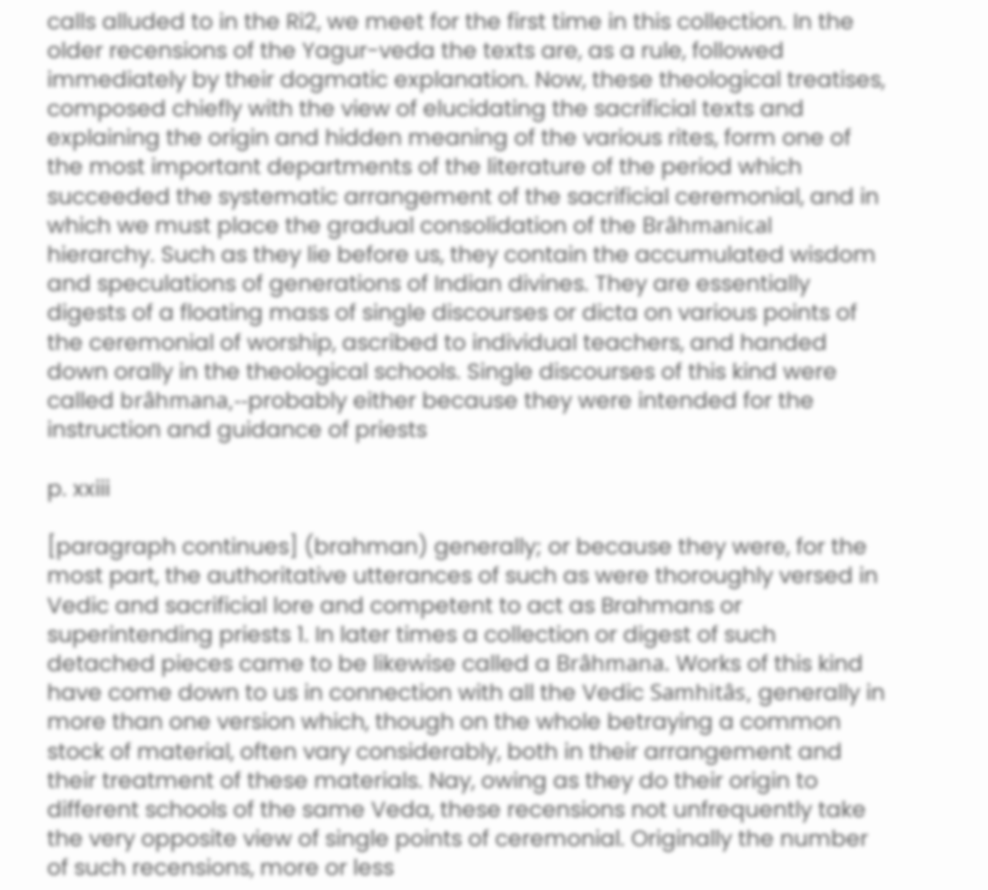calls alluded to in the Ri2, we meet for the first time in this collection. In the older recensions of the Yagur-veda the texts are, as a rule, followed immediately by their dogmatic explanation. Now, these theological treatises, composed chiefly with the view of elucidating the sacrificial texts and explaining the origin and hidden meaning of the various rites, form one of the most important departments of the literature of the period which succeeded the systematic arrangement of the sacrificial ceremonial, and in which we must place the gradual consolidation of the Brâhmanical hierarchy. Such as they lie before us, they contain the accumulated wisdom and speculations of generations of Indian divines. They are essentially digests of a floating mass of single discourses or dicta on various points of the ceremonial of worship, ascribed to individual teachers, and handed down orally in the theological schools. Single discourses of this kind were called brâhmana,--probably either because they were intended for the instruction and guidance of priests

p. xxiii

[paragraph continues] (brahman) generally; or because they were, for the most part, the authoritative utterances of such as were thoroughly versed in Vedic and sacrificial lore and competent to act as Brahmans or superintending priests 1. In later times a collection or digest of such detached pieces came to be likewise called a Brâhmana. Works of this kind have come down to us in connection with all the Vedic Samhitâs, generally in more than one version which, though on the whole betraying a common stock of material, often vary considerably, both in their arrangement and their treatment of these materials. Nay, owing as they do their origin to different schools of the same Veda, these recensions not unfrequently take the very opposite view of single points of ceremonial. Originally the number of such recensions, more or less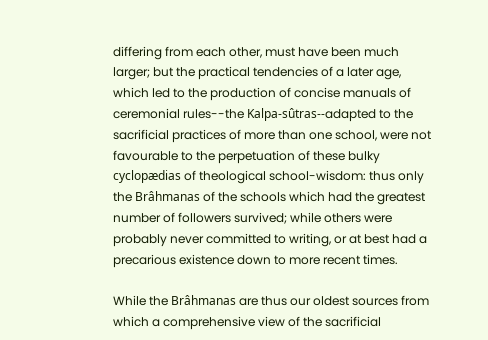differing from each other, must have been much larger; but the practical tendencies of a later age, which led to the production of concise manuals of ceremonial rules--the Kalpa-sûtras--adapted to the sacrificial practices of more than one school, were not favourable to the perpetuation of these bulky cyclopædias of theological school-wisdom: thus only the Brâhmanas of the schools which had the greatest number of followers survived; while others were probably never committed to writing, or at best had a precarious existence down to more recent times.

While the Brâhmanas are thus our oldest sources from which a comprehensive view of the sacrificial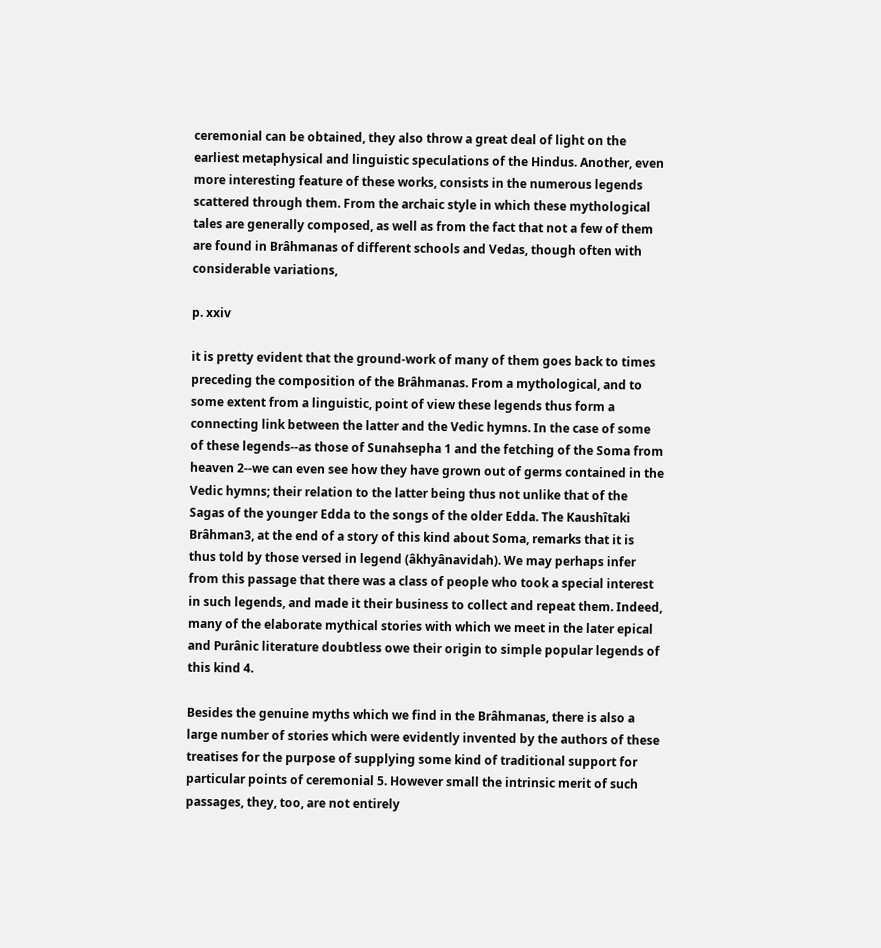ceremonial can be obtained, they also throw a great deal of light on the earliest metaphysical and linguistic speculations of the Hindus. Another, even more interesting feature of these works, consists in the numerous legends scattered through them. From the archaic style in which these mythological tales are generally composed, as well as from the fact that not a few of them are found in Brâhmanas of different schools and Vedas, though often with considerable variations,

p. xxiv

it is pretty evident that the ground-work of many of them goes back to times preceding the composition of the Brâhmanas. From a mythological, and to some extent from a linguistic, point of view these legends thus form a connecting link between the latter and the Vedic hymns. In the case of some of these legends--as those of Sunahsepha 1 and the fetching of the Soma from heaven 2--we can even see how they have grown out of germs contained in the Vedic hymns; their relation to the latter being thus not unlike that of the Sagas of the younger Edda to the songs of the older Edda. The Kaushîtaki Brâhman3, at the end of a story of this kind about Soma, remarks that it is thus told by those versed in legend (âkhyânavidah). We may perhaps infer from this passage that there was a class of people who took a special interest in such legends, and made it their business to collect and repeat them. Indeed, many of the elaborate mythical stories with which we meet in the later epical and Purânic literature doubtless owe their origin to simple popular legends of this kind 4.

Besides the genuine myths which we find in the Brâhmanas, there is also a large number of stories which were evidently invented by the authors of these treatises for the purpose of supplying some kind of traditional support for particular points of ceremonial 5. However small the intrinsic merit of such passages, they, too, are not entirely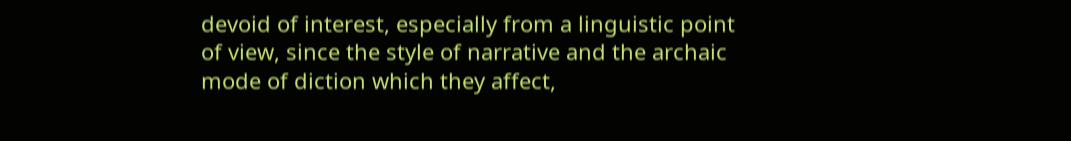devoid of interest, especially from a linguistic point of view, since the style of narrative and the archaic mode of diction which they affect,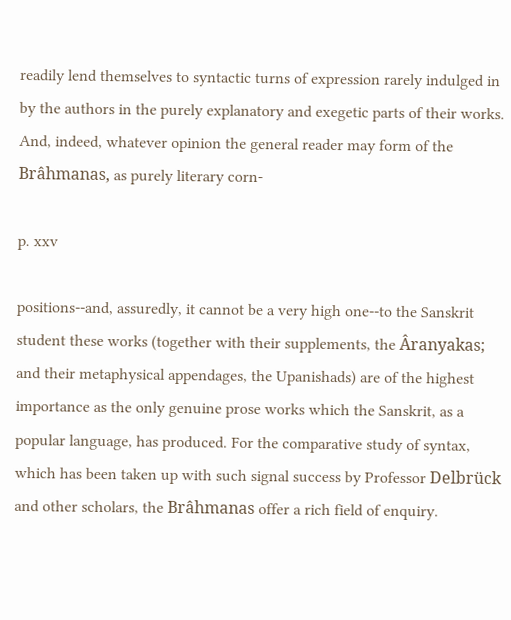readily lend themselves to syntactic turns of expression rarely indulged in by the authors in the purely explanatory and exegetic parts of their works. And, indeed, whatever opinion the general reader may form of the Brâhmanas, as purely literary corn-

p. xxv

positions--and, assuredly, it cannot be a very high one--to the Sanskrit student these works (together with their supplements, the Âranyakas; and their metaphysical appendages, the Upanishads) are of the highest importance as the only genuine prose works which the Sanskrit, as a popular language, has produced. For the comparative study of syntax, which has been taken up with such signal success by Professor Delbrück and other scholars, the Brâhmanas offer a rich field of enquiry.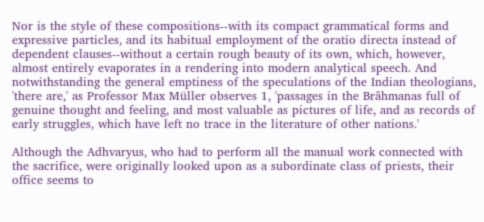Nor is the style of these compositions--with its compact grammatical forms and expressive particles, and its habitual employment of the oratio directa instead of dependent clauses--without a certain rough beauty of its own, which, however, almost entirely evaporates in a rendering into modern analytical speech. And notwithstanding the general emptiness of the speculations of the Indian theologians, 'there are,' as Professor Max Müller observes 1, 'passages in the Brâhmanas full of genuine thought and feeling, and most valuable as pictures of life, and as records of early struggles, which have left no trace in the literature of other nations.'

Although the Adhvaryus, who had to perform all the manual work connected with the sacrifice, were originally looked upon as a subordinate class of priests, their office seems to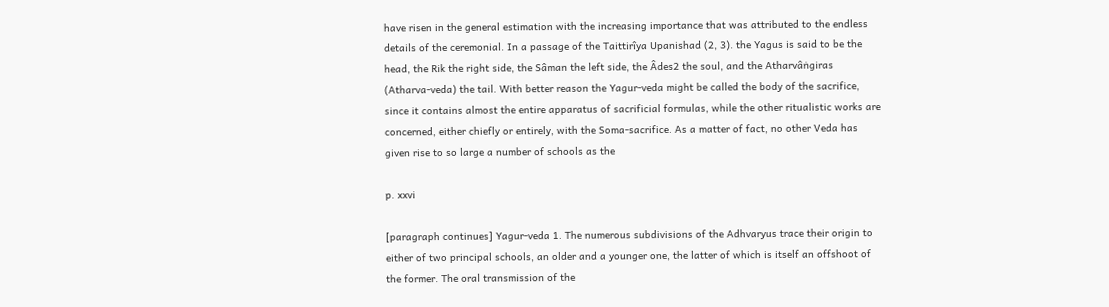have risen in the general estimation with the increasing importance that was attributed to the endless details of the ceremonial. In a passage of the Taittirîya Upanishad (2, 3). the Yagus is said to be the head, the Rik the right side, the Sâman the left side, the Âdes2 the soul, and the Atharvâṅgiras (Atharva-veda) the tail. With better reason the Yagur-veda might be called the body of the sacrifice, since it contains almost the entire apparatus of sacrificial formulas, while the other ritualistic works are concerned, either chiefly or entirely, with the Soma-sacrifice. As a matter of fact, no other Veda has given rise to so large a number of schools as the

p. xxvi

[paragraph continues] Yagur-veda 1. The numerous subdivisions of the Adhvaryus trace their origin to either of two principal schools, an older and a younger one, the latter of which is itself an offshoot of the former. The oral transmission of the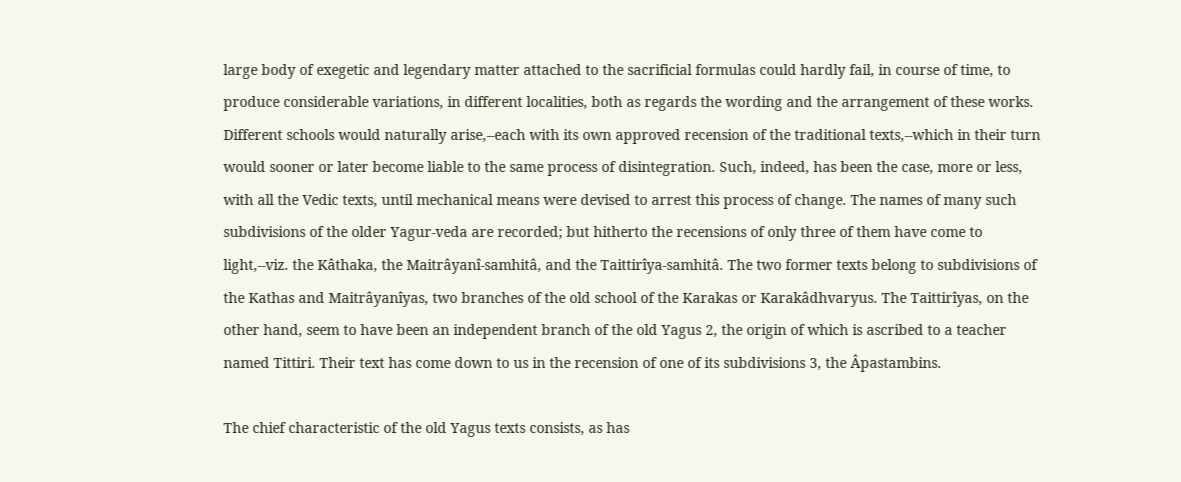large body of exegetic and legendary matter attached to the sacrificial formulas could hardly fail, in course of time, to produce considerable variations, in different localities, both as regards the wording and the arrangement of these works. Different schools would naturally arise,--each with its own approved recension of the traditional texts,--which in their turn would sooner or later become liable to the same process of disintegration. Such, indeed, has been the case, more or less, with all the Vedic texts, until mechanical means were devised to arrest this process of change. The names of many such subdivisions of the older Yagur-veda are recorded; but hitherto the recensions of only three of them have come to light,--viz. the Kâthaka, the Maitrâyanî-samhitâ, and the Taittirîya-samhitâ. The two former texts belong to subdivisions of the Kathas and Maitrâyanîyas, two branches of the old school of the Karakas or Karakâdhvaryus. The Taittirîyas, on the other hand, seem to have been an independent branch of the old Yagus 2, the origin of which is ascribed to a teacher named Tittiri. Their text has come down to us in the recension of one of its subdivisions 3, the Âpastambins.

The chief characteristic of the old Yagus texts consists, as has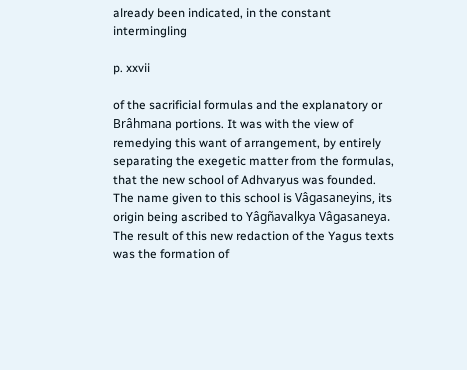already been indicated, in the constant intermingling

p. xxvii

of the sacrificial formulas and the explanatory or Brâhmana portions. It was with the view of remedying this want of arrangement, by entirely separating the exegetic matter from the formulas, that the new school of Adhvaryus was founded. The name given to this school is Vâgasaneyins, its origin being ascribed to Yâgñavalkya Vâgasaneya. The result of this new redaction of the Yagus texts was the formation of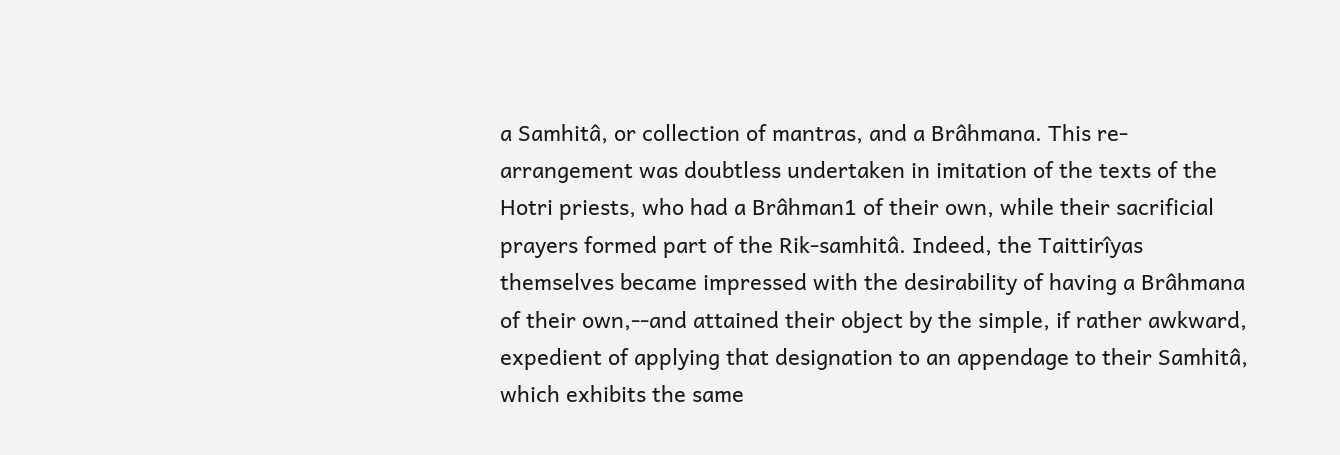a Samhitâ, or collection of mantras, and a Brâhmana. This re-arrangement was doubtless undertaken in imitation of the texts of the Hotri priests, who had a Brâhman1 of their own, while their sacrificial prayers formed part of the Rik-samhitâ. Indeed, the Taittirîyas themselves became impressed with the desirability of having a Brâhmana of their own,--and attained their object by the simple, if rather awkward, expedient of applying that designation to an appendage to their Samhitâ, which exhibits the same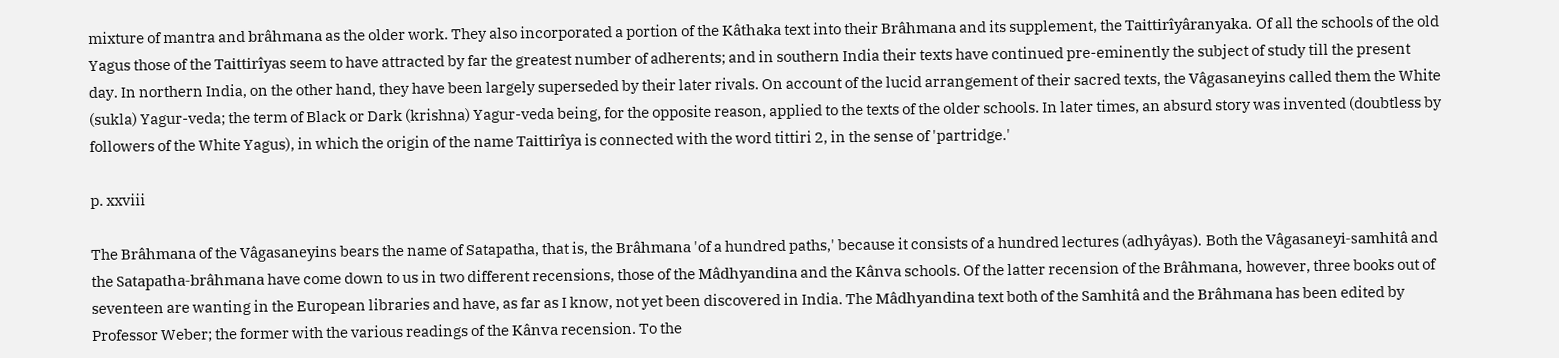mixture of mantra and brâhmana as the older work. They also incorporated a portion of the Kâthaka text into their Brâhmana and its supplement, the Taittirîyâranyaka. Of all the schools of the old Yagus those of the Taittirîyas seem to have attracted by far the greatest number of adherents; and in southern India their texts have continued pre-eminently the subject of study till the present day. In northern India, on the other hand, they have been largely superseded by their later rivals. On account of the lucid arrangement of their sacred texts, the Vâgasaneyins called them the White (sukla) Yagur-veda; the term of Black or Dark (krishna) Yagur-veda being, for the opposite reason, applied to the texts of the older schools. In later times, an absurd story was invented (doubtless by followers of the White Yagus), in which the origin of the name Taittirîya is connected with the word tittiri 2, in the sense of 'partridge.'

p. xxviii

The Brâhmana of the Vâgasaneyins bears the name of Satapatha, that is, the Brâhmana 'of a hundred paths,' because it consists of a hundred lectures (adhyâyas). Both the Vâgasaneyi-samhitâ and the Satapatha-brâhmana have come down to us in two different recensions, those of the Mâdhyandina and the Kânva schools. Of the latter recension of the Brâhmana, however, three books out of seventeen are wanting in the European libraries and have, as far as I know, not yet been discovered in India. The Mâdhyandina text both of the Samhitâ and the Brâhmana has been edited by Professor Weber; the former with the various readings of the Kânva recension. To the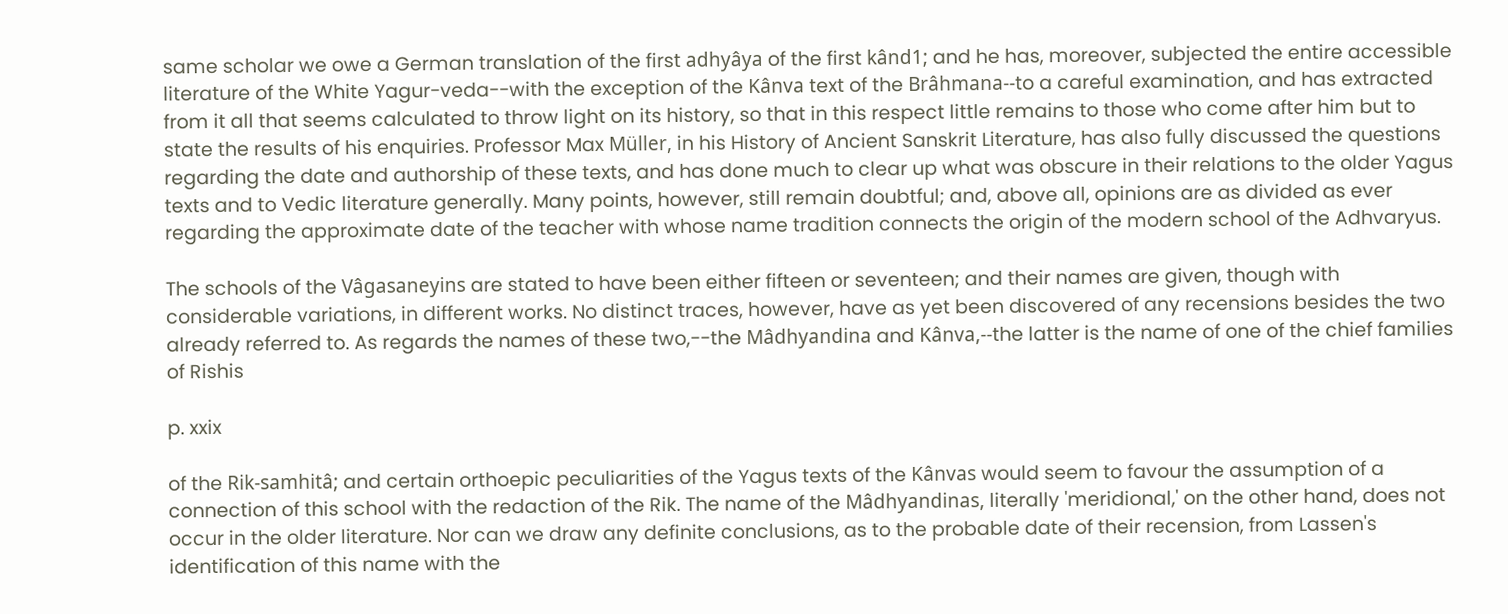same scholar we owe a German translation of the first adhyâya of the first kând1; and he has, moreover, subjected the entire accessible literature of the White Yagur-veda--with the exception of the Kânva text of the Brâhmana--to a careful examination, and has extracted from it all that seems calculated to throw light on its history, so that in this respect little remains to those who come after him but to state the results of his enquiries. Professor Max Müller, in his History of Ancient Sanskrit Literature, has also fully discussed the questions regarding the date and authorship of these texts, and has done much to clear up what was obscure in their relations to the older Yagus texts and to Vedic literature generally. Many points, however, still remain doubtful; and, above all, opinions are as divided as ever regarding the approximate date of the teacher with whose name tradition connects the origin of the modern school of the Adhvaryus.

The schools of the Vâgasaneyins are stated to have been either fifteen or seventeen; and their names are given, though with considerable variations, in different works. No distinct traces, however, have as yet been discovered of any recensions besides the two already referred to. As regards the names of these two,--the Mâdhyandina and Kânva,--the latter is the name of one of the chief families of Rishis

p. xxix

of the Rik-samhitâ; and certain orthoepic peculiarities of the Yagus texts of the Kânvas would seem to favour the assumption of a connection of this school with the redaction of the Rik. The name of the Mâdhyandinas, literally 'meridional,' on the other hand, does not occur in the older literature. Nor can we draw any definite conclusions, as to the probable date of their recension, from Lassen's identification of this name with the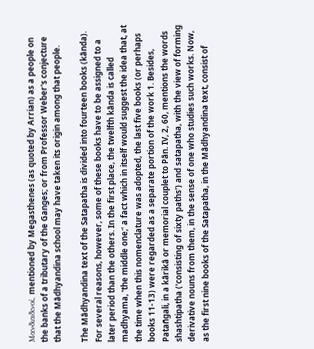Μανδιαδινοί, mentioned by Megasthenes (as quoted by Arrian) as a people on the banks of a tributary of the Ganges; or from Professor Weber's conjecture that the Mâdhyandina school may have taken its origin among that people.

The Mâdhyandina text of the Satapatha is divided into fourteen books (kânda). For several reasons, however, some of these books have to be assigned to a later period than the others. In the first place, the twelfth kânda is called madhyama, 'the middle one;' a fact which in itself would suggest the idea that, at the time when this nomenclature was adopted, the last five books (or perhaps books 11-13) were regarded as a separate portion of the work 1. Besides, Patañgali, in a kârikâ or memorial couplet to Pân. IV, 2, 60, mentions the words shashtipatha ('consisting of sixty paths') and satapatha, with the view of forming derivative nouns from them, in the sense of one who studies such works. Now, as the first nine books of the Satapatha, in the Mâdhyandina text, consist of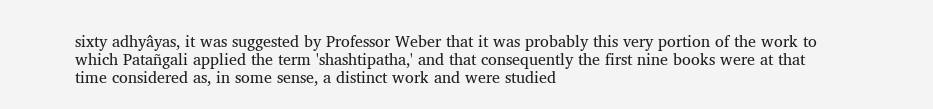sixty adhyâyas, it was suggested by Professor Weber that it was probably this very portion of the work to which Patañgali applied the term 'shashtipatha,' and that consequently the first nine books were at that time considered as, in some sense, a distinct work and were studied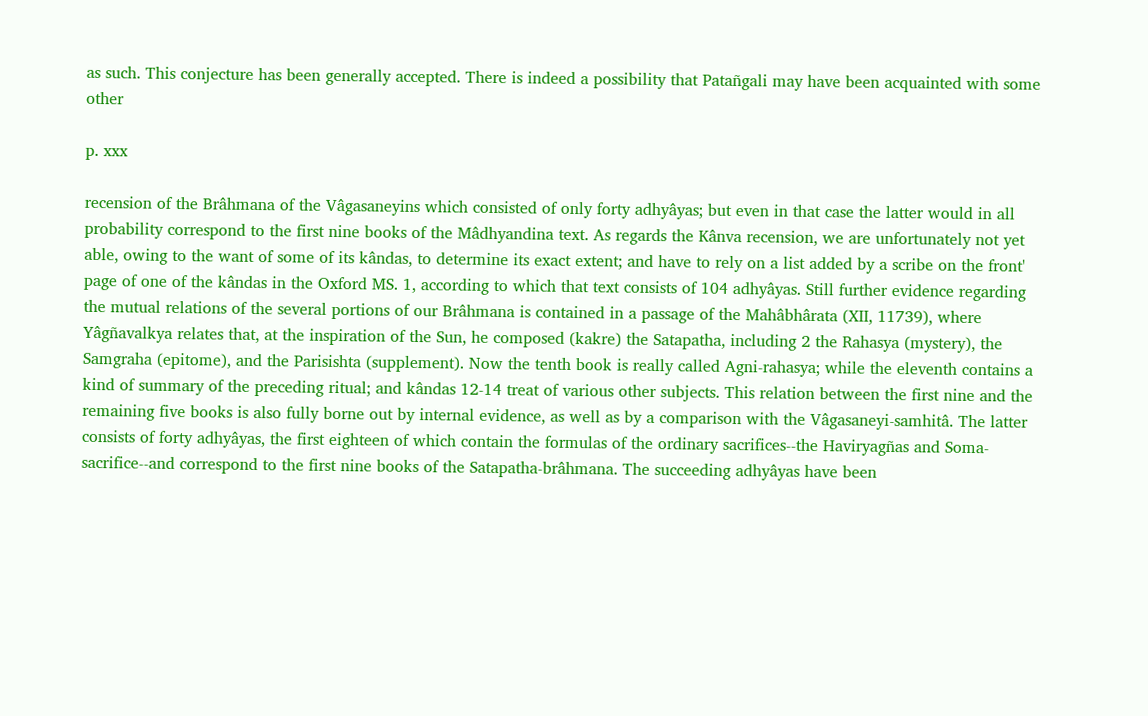as such. This conjecture has been generally accepted. There is indeed a possibility that Patañgali may have been acquainted with some other

p. xxx

recension of the Brâhmana of the Vâgasaneyins which consisted of only forty adhyâyas; but even in that case the latter would in all probability correspond to the first nine books of the Mâdhyandina text. As regards the Kânva recension, we are unfortunately not yet able, owing to the want of some of its kândas, to determine its exact extent; and have to rely on a list added by a scribe on the front' page of one of the kândas in the Oxford MS. 1, according to which that text consists of 104 adhyâyas. Still further evidence regarding the mutual relations of the several portions of our Brâhmana is contained in a passage of the Mahâbhârata (XII, 11739), where Yâgñavalkya relates that, at the inspiration of the Sun, he composed (kakre) the Satapatha, including 2 the Rahasya (mystery), the Samgraha (epitome), and the Parisishta (supplement). Now the tenth book is really called Agni-rahasya; while the eleventh contains a kind of summary of the preceding ritual; and kândas 12-14 treat of various other subjects. This relation between the first nine and the remaining five books is also fully borne out by internal evidence, as well as by a comparison with the Vâgasaneyi-samhitâ. The latter consists of forty adhyâyas, the first eighteen of which contain the formulas of the ordinary sacrifices--the Haviryagñas and Soma-sacrifice--and correspond to the first nine books of the Satapatha-brâhmana. The succeeding adhyâyas have been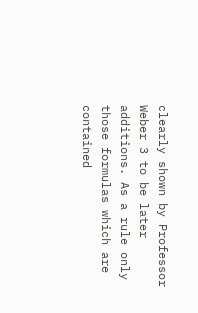clearly shown by Professor Weber 3 to be later additions. As a rule only those formulas which are contained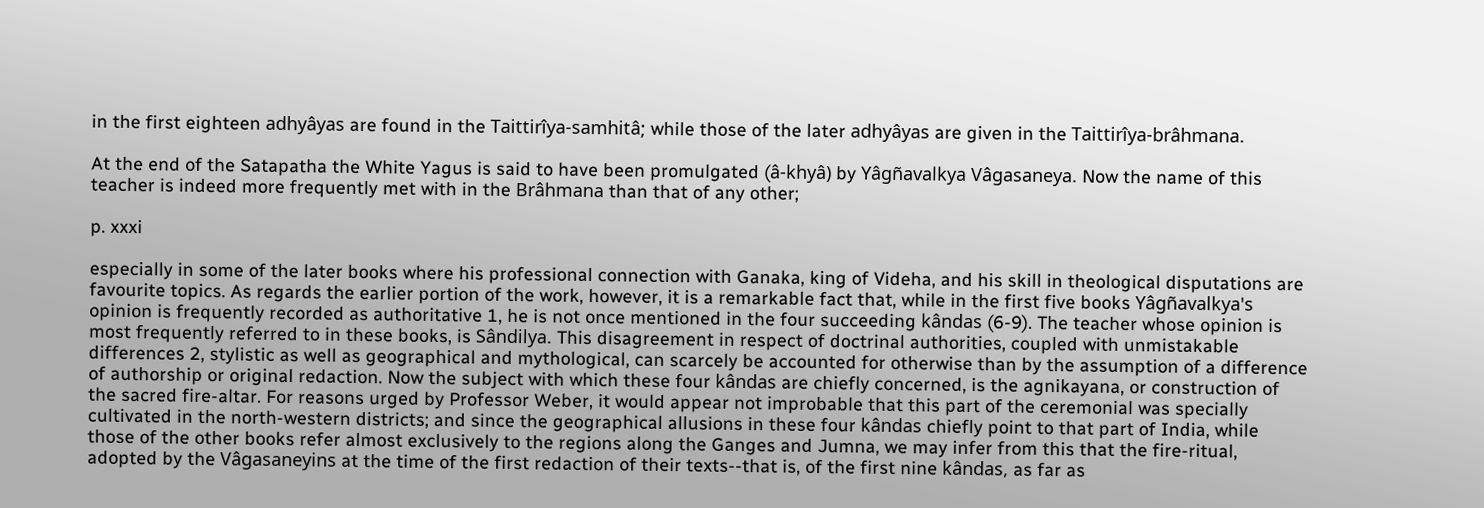in the first eighteen adhyâyas are found in the Taittirîya-samhitâ; while those of the later adhyâyas are given in the Taittirîya-brâhmana.

At the end of the Satapatha the White Yagus is said to have been promulgated (â-khyâ) by Yâgñavalkya Vâgasaneya. Now the name of this teacher is indeed more frequently met with in the Brâhmana than that of any other;

p. xxxi

especially in some of the later books where his professional connection with Ganaka, king of Videha, and his skill in theological disputations are favourite topics. As regards the earlier portion of the work, however, it is a remarkable fact that, while in the first five books Yâgñavalkya's opinion is frequently recorded as authoritative 1, he is not once mentioned in the four succeeding kândas (6-9). The teacher whose opinion is most frequently referred to in these books, is Sândilya. This disagreement in respect of doctrinal authorities, coupled with unmistakable differences 2, stylistic as well as geographical and mythological, can scarcely be accounted for otherwise than by the assumption of a difference of authorship or original redaction. Now the subject with which these four kândas are chiefly concerned, is the agnikayana, or construction of the sacred fire-altar. For reasons urged by Professor Weber, it would appear not improbable that this part of the ceremonial was specially cultivated in the north-western districts; and since the geographical allusions in these four kândas chiefly point to that part of India, while those of the other books refer almost exclusively to the regions along the Ganges and Jumna, we may infer from this that the fire-ritual, adopted by the Vâgasaneyins at the time of the first redaction of their texts--that is, of the first nine kândas, as far as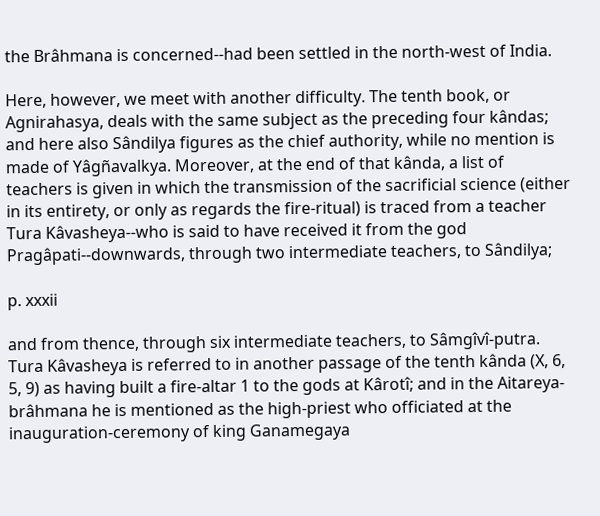the Brâhmana is concerned--had been settled in the north-west of India.

Here, however, we meet with another difficulty. The tenth book, or Agnirahasya, deals with the same subject as the preceding four kândas; and here also Sândilya figures as the chief authority, while no mention is made of Yâgñavalkya. Moreover, at the end of that kânda, a list of teachers is given in which the transmission of the sacrificial science (either in its entirety, or only as regards the fire-ritual) is traced from a teacher Tura Kâvasheya--who is said to have received it from the god Pragâpati--downwards, through two intermediate teachers, to Sândilya;

p. xxxii

and from thence, through six intermediate teachers, to Sâmgîvî-putra. Tura Kâvasheya is referred to in another passage of the tenth kânda (X, 6, 5, 9) as having built a fire-altar 1 to the gods at Kârotî; and in the Aitareya-brâhmana he is mentioned as the high-priest who officiated at the inauguration-ceremony of king Ganamegaya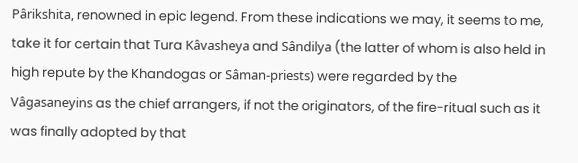Pârikshita, renowned in epic legend. From these indications we may, it seems to me, take it for certain that Tura Kâvasheya and Sândilya (the latter of whom is also held in high repute by the Khandogas or Sâman-priests) were regarded by the Vâgasaneyins as the chief arrangers, if not the originators, of the fire-ritual such as it was finally adopted by that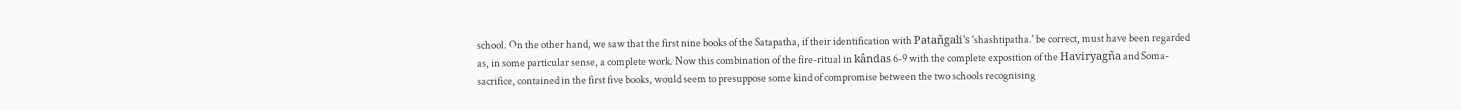school. On the other hand, we saw that the first nine books of the Satapatha, if their identification with Patañgali's 'shashtipatha.' be correct, must have been regarded as, in some particular sense, a complete work. Now this combination of the fire-ritual in kândas 6-9 with the complete exposition of the Haviryagña and Soma-sacrifice, contained in the first five books, would seem to presuppose some kind of compromise between the two schools recognising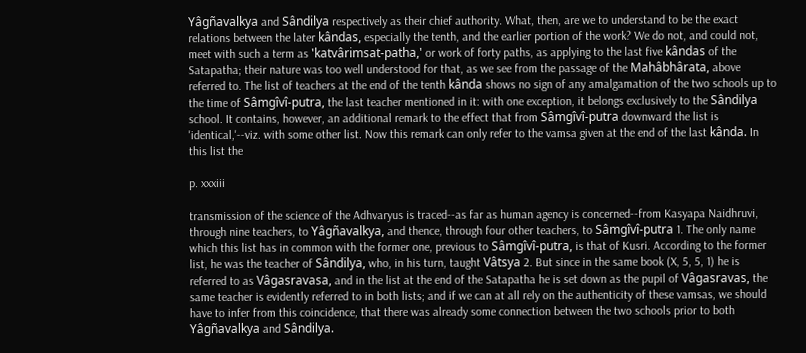Yâgñavalkya and Sândilya respectively as their chief authority. What, then, are we to understand to be the exact relations between the later kândas, especially the tenth, and the earlier portion of the work? We do not, and could not, meet with such a term as 'katvârimsat-patha,' or work of forty paths, as applying to the last five kândas of the Satapatha; their nature was too well understood for that, as we see from the passage of the Mahâbhârata, above referred to. The list of teachers at the end of the tenth kânda shows no sign of any amalgamation of the two schools up to the time of Sâmgîvî-putra, the last teacher mentioned in it: with one exception, it belongs exclusively to the Sândilya school. It contains, however, an additional remark to the effect that from Sâmgîvî-putra downward the list is 'identical,'--viz. with some other list. Now this remark can only refer to the vamsa given at the end of the last kânda. In this list the

p. xxxiii

transmission of the science of the Adhvaryus is traced--as far as human agency is concerned--from Kasyapa Naidhruvi, through nine teachers, to Yâgñavalkya, and thence, through four other teachers, to Sâmgîvî-putra 1. The only name which this list has in common with the former one, previous to Sâmgîvî-putra, is that of Kusri. According to the former list, he was the teacher of Sândilya, who, in his turn, taught Vâtsya 2. But since in the same book (X, 5, 5, 1) he is referred to as Vâgasravasa, and in the list at the end of the Satapatha he is set down as the pupil of Vâgasravas, the same teacher is evidently referred to in both lists; and if we can at all rely on the authenticity of these vamsas, we should have to infer from this coincidence, that there was already some connection between the two schools prior to both Yâgñavalkya and Sândilya.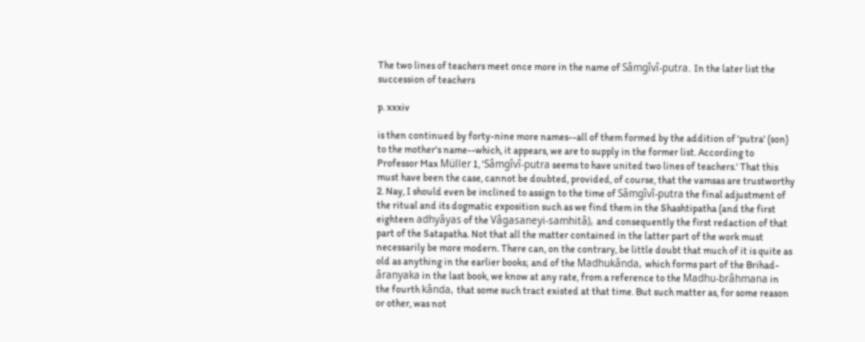The two lines of teachers meet once more in the name of Sâmgîvî-putra. In the later list the succession of teachers

p. xxxiv

is then continued by forty-nine more names--all of them formed by the addition of 'putra' (son) to the mother's name--which, it appears, we are to supply in the former list. According to Professor Max Müller 1, 'Sâmgîvî-putra seems to have united two lines of teachers.' That this must have been the case, cannot be doubted, provided, of course, that the vamsas are trustworthy 2. Nay, I should even be inclined to assign to the time of Sâmgîvî-putra the final adjustment of the ritual and its dogmatic exposition such as we find them in the Shashtipatha (and the first eighteen adhyâyas of the Vâgasaneyi-samhitâ), and consequently the first redaction of that part of the Satapatha. Not that all the matter contained in the latter part of the work must necessarily be more modern. There can, on the contrary, be little doubt that much of it is quite as old as anything in the earlier books; and of the Madhukânda, which forms part of the Brihad-âranyaka in the last book, we know at any rate, from a reference to the Madhu-brâhmana in the fourth kânda, that some such tract existed at that time. But such matter as, for some reason or other, was not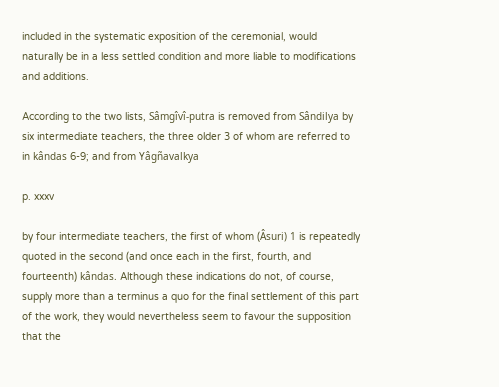included in the systematic exposition of the ceremonial, would naturally be in a less settled condition and more liable to modifications and additions.

According to the two lists, Sâmgîvî-putra is removed from Sândilya by six intermediate teachers, the three older 3 of whom are referred to in kândas 6-9; and from Yâgñavalkya

p. xxxv

by four intermediate teachers, the first of whom (Âsuri) 1 is repeatedly quoted in the second (and once each in the first, fourth, and fourteenth) kândas. Although these indications do not, of course, supply more than a terminus a quo for the final settlement of this part of the work, they would nevertheless seem to favour the supposition that the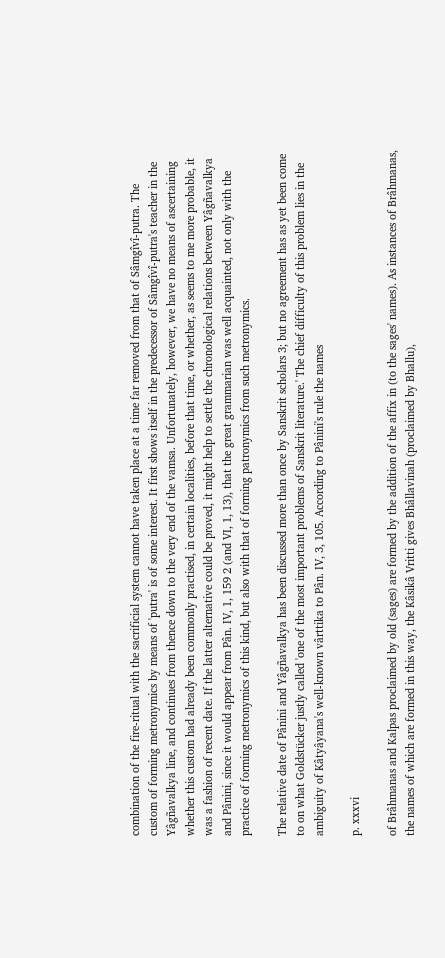combination of the fire-ritual with the sacrificial system cannot have taken place at a time far removed from that of Sâmgîvî-putra. The custom of forming metronymics by means of 'putra' is of some interest. It first shows itself in the predecessor of Sâmgîvî-putra's teacher in the Yâgñavalkya line, and continues from thence down to the very end of the vamsa. Unfortunately, however, we have no means of ascertaining whether this custom had already been commonly practised, in certain localities, before that time, or whether, as seems to me more probable, it was a fashion of recent date. If the latter alternative could be proved, it might help to settle the chronological relations between Yâgñavalkya and Pânini, since it would appear from Pân. IV, 1, 159 2 (and VI, 1, 13), that the great grammarian was well acquainted, not only with the practice of forming metronymics of this kind, but also with that of forming patronymics from such metronymics.

The relative date of Pânini and Yâgñavalkya has been discussed more than once by Sanskrit scholars 3; but no agreement has as yet been come to on what Goldstücker justly called 'one of the most important problems of Sanskrit literature.' The chief difficulty of this problem lies in the ambiguity of Kâtyâyana's well-known vârttika to Pân. IV, 3, 105. According to Pânini's rule the names

p. xxxvi

of Brâhmanas and Kalpas proclaimed by old (sages) are formed by the addition of the affix in (to the sages' names). As instances of Brâhmanas, the names of which are formed in this way, the Kâsikâ Vritti gives Bhâllavinah (proclaimed by Bhallu),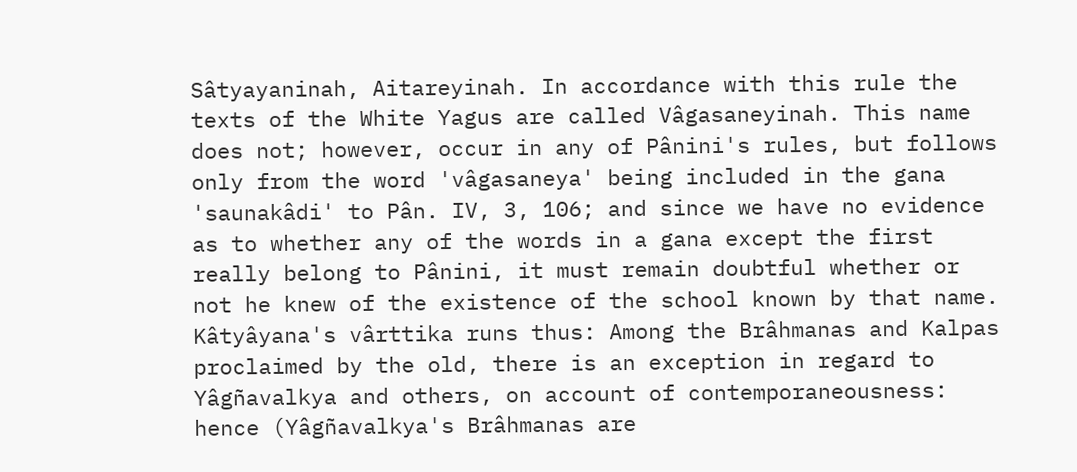Sâtyayaninah, Aitareyinah. In accordance with this rule the texts of the White Yagus are called Vâgasaneyinah. This name does not; however, occur in any of Pânini's rules, but follows only from the word 'vâgasaneya' being included in the gana 'saunakâdi' to Pân. IV, 3, 106; and since we have no evidence as to whether any of the words in a gana except the first really belong to Pânini, it must remain doubtful whether or not he knew of the existence of the school known by that name. Kâtyâyana's vârttika runs thus: Among the Brâhmanas and Kalpas proclaimed by the old, there is an exception in regard to Yâgñavalkya and others, on account of contemporaneousness: hence (Yâgñavalkya's Brâhmanas are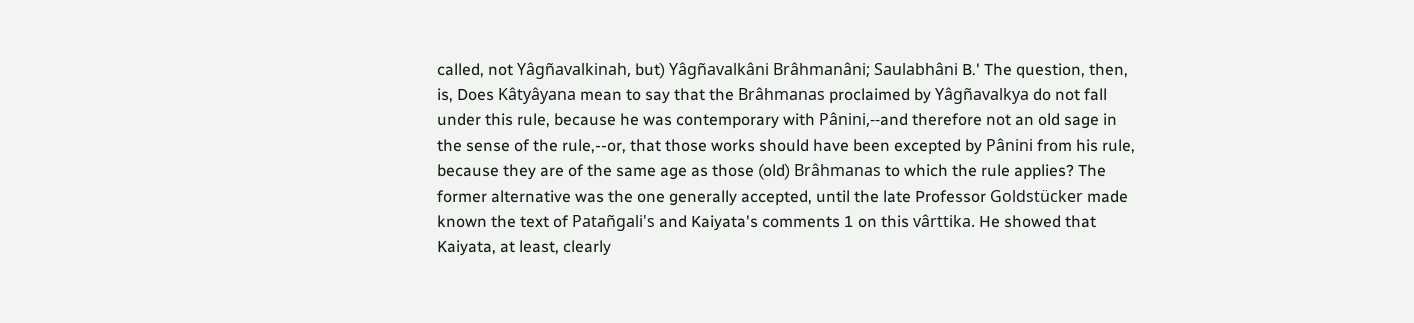called, not Yâgñavalkinah, but) Yâgñavalkâni Brâhmanâni; Saulabhâni B.' The question, then, is, Does Kâtyâyana mean to say that the Brâhmanas proclaimed by Yâgñavalkya do not fall under this rule, because he was contemporary with Pânini,--and therefore not an old sage in the sense of the rule,--or, that those works should have been excepted by Pânini from his rule, because they are of the same age as those (old) Brâhmanas to which the rule applies? The former alternative was the one generally accepted, until the late Professor Goldstücker made known the text of Patañgali's and Kaiyata's comments 1 on this vârttika. He showed that Kaiyata, at least, clearly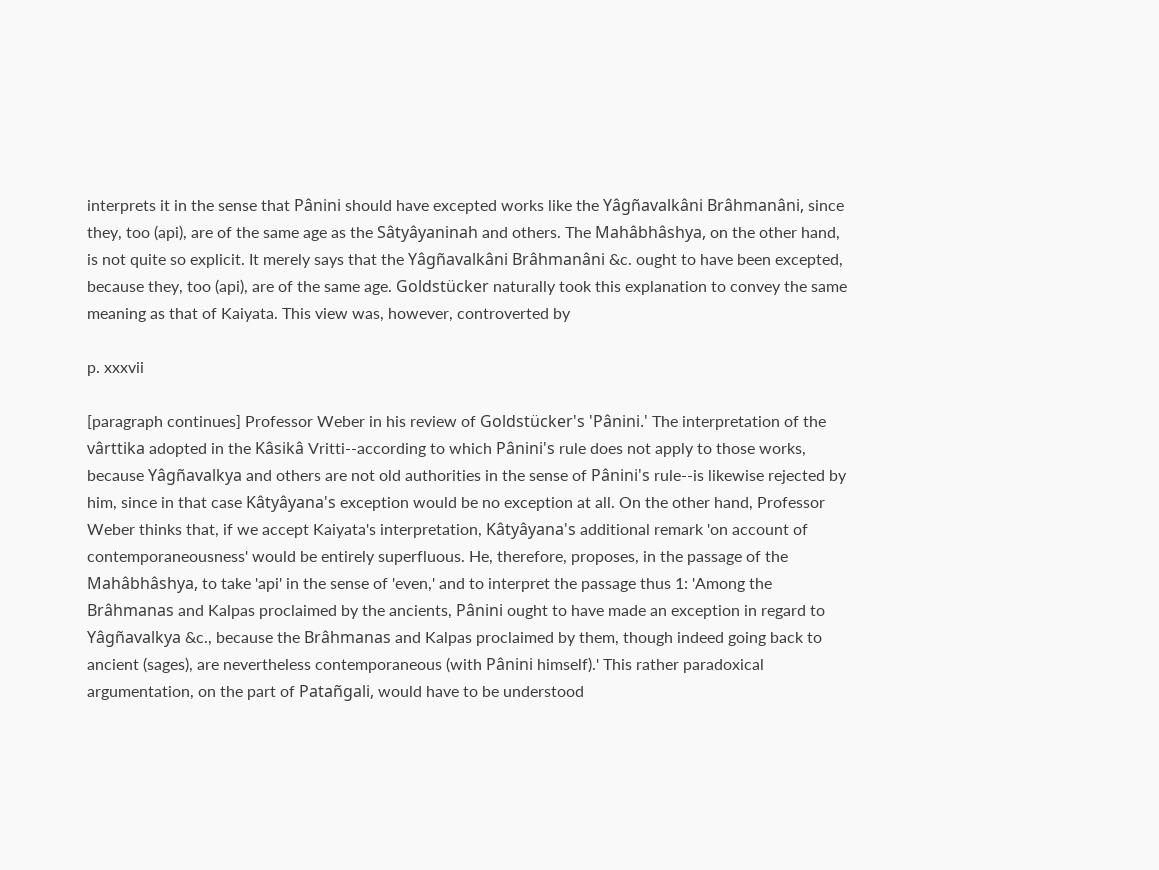interprets it in the sense that Pânini should have excepted works like the Yâgñavalkâni Brâhmanâni, since they, too (api), are of the same age as the Sâtyâyaninah and others. The Mahâbhâshya, on the other hand, is not quite so explicit. It merely says that the Yâgñavalkâni Brâhmanâni &c. ought to have been excepted, because they, too (api), are of the same age. Goldstücker naturally took this explanation to convey the same meaning as that of Kaiyata. This view was, however, controverted by

p. xxxvii

[paragraph continues] Professor Weber in his review of Goldstücker's 'Pânini.' The interpretation of the vârttika adopted in the Kâsikâ Vritti--according to which Pânini's rule does not apply to those works, because Yâgñavalkya and others are not old authorities in the sense of Pânini's rule--is likewise rejected by him, since in that case Kâtyâyana's exception would be no exception at all. On the other hand, Professor Weber thinks that, if we accept Kaiyata's interpretation, Kâtyâyana's additional remark 'on account of contemporaneousness' would be entirely superfluous. He, therefore, proposes, in the passage of the Mahâbhâshya, to take 'api' in the sense of 'even,' and to interpret the passage thus 1: 'Among the Brâhmanas and Kalpas proclaimed by the ancients, Pânini ought to have made an exception in regard to Yâgñavalkya &c., because the Brâhmanas and Kalpas proclaimed by them, though indeed going back to ancient (sages), are nevertheless contemporaneous (with Pânini himself).' This rather paradoxical argumentation, on the part of Patañgali, would have to be understood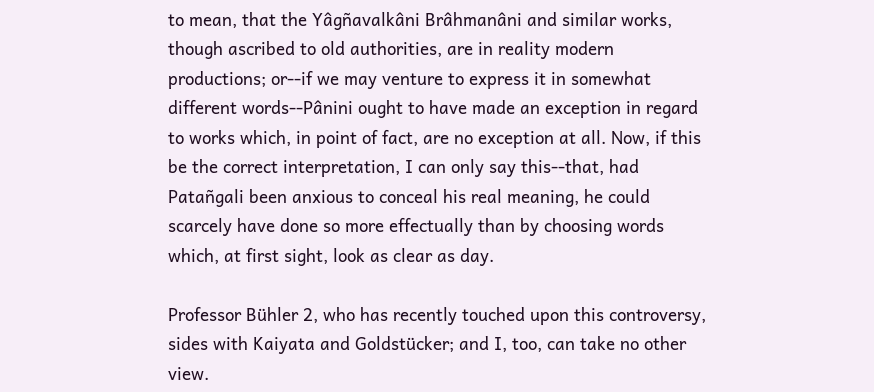to mean, that the Yâgñavalkâni Brâhmanâni and similar works, though ascribed to old authorities, are in reality modern productions; or--if we may venture to express it in somewhat different words--Pânini ought to have made an exception in regard to works which, in point of fact, are no exception at all. Now, if this be the correct interpretation, I can only say this--that, had Patañgali been anxious to conceal his real meaning, he could scarcely have done so more effectually than by choosing words which, at first sight, look as clear as day.

Professor Bühler 2, who has recently touched upon this controversy, sides with Kaiyata and Goldstücker; and I, too, can take no other view.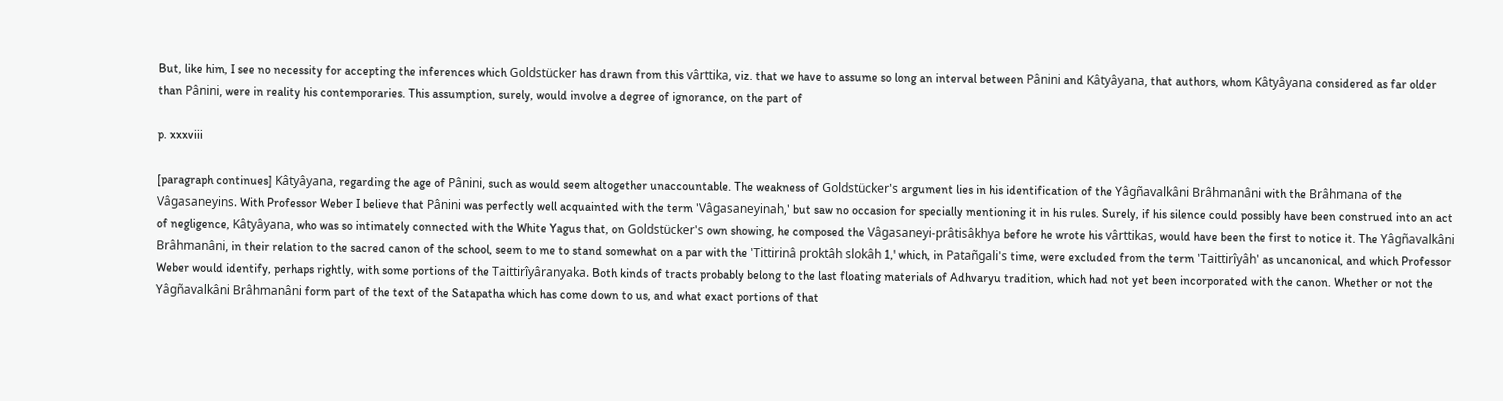But, like him, I see no necessity for accepting the inferences which Goldstücker has drawn from this vârttika, viz. that we have to assume so long an interval between Pânini and Kâtyâyana, that authors, whom Kâtyâyana considered as far older than Pânini, were in reality his contemporaries. This assumption, surely, would involve a degree of ignorance, on the part of

p. xxxviii

[paragraph continues] Kâtyâyana, regarding the age of Pânini, such as would seem altogether unaccountable. The weakness of Goldstücker's argument lies in his identification of the Yâgñavalkâni Brâhmanâni with the Brâhmana of the Vâgasaneyins. With Professor Weber I believe that Pânini was perfectly well acquainted with the term 'Vâgasaneyinah,' but saw no occasion for specially mentioning it in his rules. Surely, if his silence could possibly have been construed into an act of negligence, Kâtyâyana, who was so intimately connected with the White Yagus that, on Goldstücker's own showing, he composed the Vâgasaneyi-prâtisâkhya before he wrote his vârttikas, would have been the first to notice it. The Yâgñavalkâni Brâhmanâni, in their relation to the sacred canon of the school, seem to me to stand somewhat on a par with the 'Tittirinâ proktâh slokâh 1,' which, in Patañgali's time, were excluded from the term 'Taittirîyâh' as uncanonical, and which Professor Weber would identify, perhaps rightly, with some portions of the Taittirîyâranyaka. Both kinds of tracts probably belong to the last floating materials of Adhvaryu tradition, which had not yet been incorporated with the canon. Whether or not the Yâgñavalkâni Brâhmanâni form part of the text of the Satapatha which has come down to us, and what exact portions of that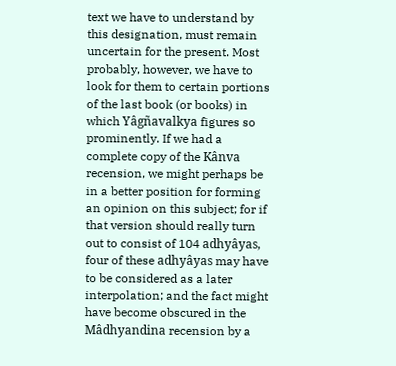text we have to understand by this designation, must remain uncertain for the present. Most probably, however, we have to look for them to certain portions of the last book (or books) in which Yâgñavalkya figures so prominently. If we had a complete copy of the Kânva recension, we might perhaps be in a better position for forming an opinion on this subject; for if that version should really turn out to consist of 104 adhyâyas, four of these adhyâyas may have to be considered as a later interpolation; and the fact might have become obscured in the Mâdhyandina recension by a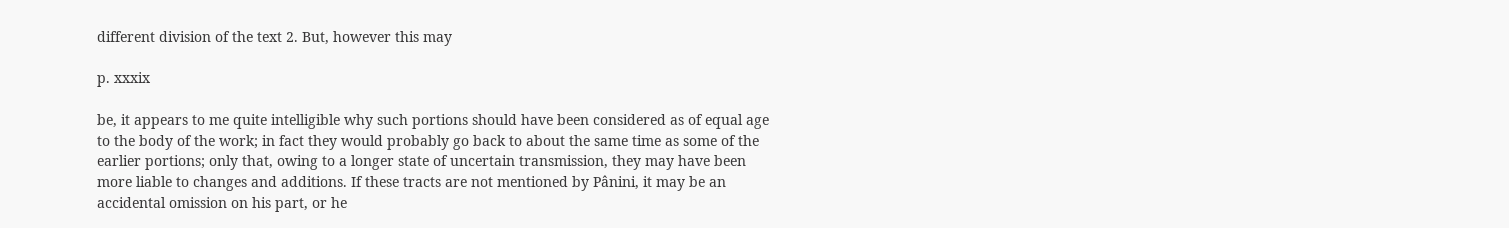different division of the text 2. But, however this may

p. xxxix

be, it appears to me quite intelligible why such portions should have been considered as of equal age to the body of the work; in fact they would probably go back to about the same time as some of the earlier portions; only that, owing to a longer state of uncertain transmission, they may have been more liable to changes and additions. If these tracts are not mentioned by Pânini, it may be an accidental omission on his part, or he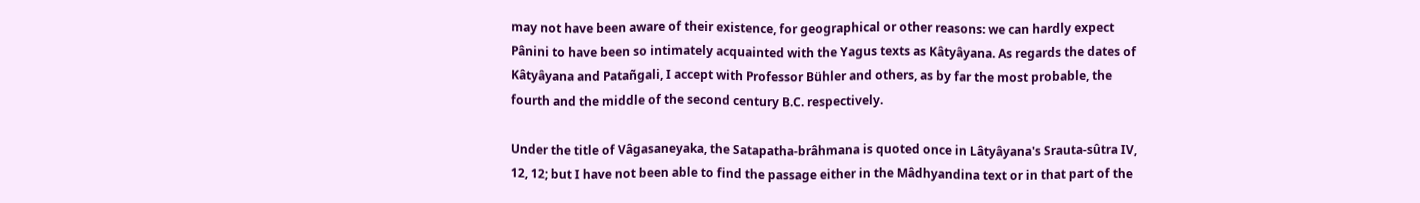may not have been aware of their existence, for geographical or other reasons: we can hardly expect Pânini to have been so intimately acquainted with the Yagus texts as Kâtyâyana. As regards the dates of Kâtyâyana and Patañgali, I accept with Professor Bühler and others, as by far the most probable, the fourth and the middle of the second century B.C. respectively.

Under the title of Vâgasaneyaka, the Satapatha-brâhmana is quoted once in Lâtyâyana's Srauta-sûtra IV, 12, 12; but I have not been able to find the passage either in the Mâdhyandina text or in that part of the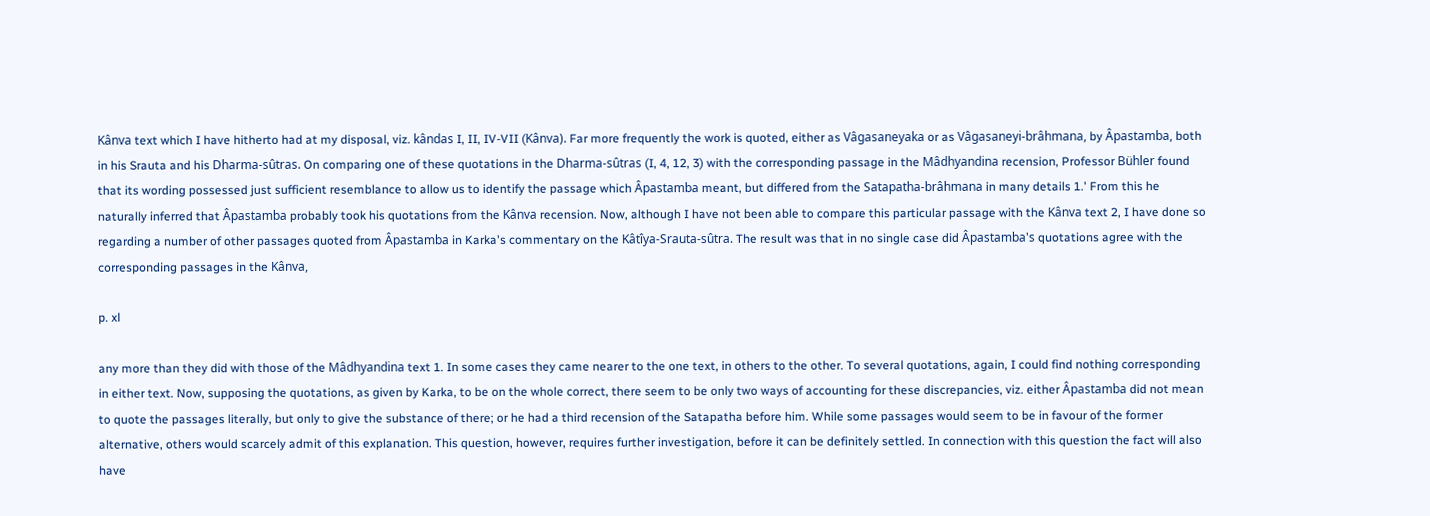Kânva text which I have hitherto had at my disposal, viz. kândas I, II, IV-VII (Kânva). Far more frequently the work is quoted, either as Vâgasaneyaka or as Vâgasaneyi-brâhmana, by Âpastamba, both in his Srauta and his Dharma-sûtras. On comparing one of these quotations in the Dharma-sûtras (I, 4, 12, 3) with the corresponding passage in the Mâdhyandina recension, Professor Bühler found that its wording possessed just sufficient resemblance to allow us to identify the passage which Âpastamba meant, but differed from the Satapatha-brâhmana in many details 1.' From this he naturally inferred that Âpastamba probably took his quotations from the Kânva recension. Now, although I have not been able to compare this particular passage with the Kânva text 2, I have done so regarding a number of other passages quoted from Âpastamba in Karka's commentary on the Kâtîya-Srauta-sûtra. The result was that in no single case did Âpastamba's quotations agree with the corresponding passages in the Kânva,

p. xl

any more than they did with those of the Mâdhyandina text 1. In some cases they came nearer to the one text, in others to the other. To several quotations, again, I could find nothing corresponding in either text. Now, supposing the quotations, as given by Karka, to be on the whole correct, there seem to be only two ways of accounting for these discrepancies, viz. either Âpastamba did not mean to quote the passages literally, but only to give the substance of there; or he had a third recension of the Satapatha before him. While some passages would seem to be in favour of the former alternative, others would scarcely admit of this explanation. This question, however, requires further investigation, before it can be definitely settled. In connection with this question the fact will also have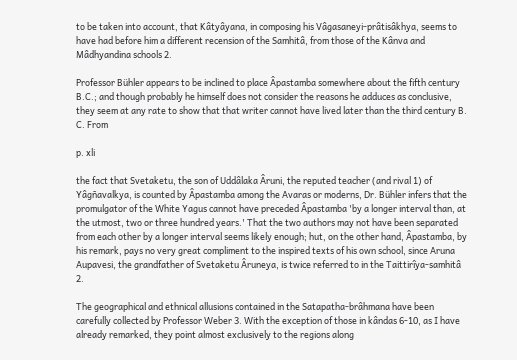to be taken into account, that Kâtyâyana, in composing his Vâgasaneyi-prâtisâkhya, seems to have had before him a different recension of the Samhitâ, from those of the Kânva and Mâdhyandina schools 2.

Professor Bühler appears to be inclined to place Âpastamba somewhere about the fifth century B.C.; and though probably he himself does not consider the reasons he adduces as conclusive, they seem at any rate to show that that writer cannot have lived later than the third century B. C. From

p. xli

the fact that Svetaketu, the son of Uddâlaka Âruni, the reputed teacher (and rival 1) of Yâgñavalkya, is counted by Âpastamba among the Avaras or moderns, Dr. Bühler infers that the promulgator of the White Yagus cannot have preceded Âpastamba 'by a longer interval than, at the utmost, two or three hundred years.' That the two authors may not have been separated from each other by a longer interval seems likely enough; hut, on the other hand, Âpastamba, by his remark, pays no very great compliment to the inspired texts of his own school, since Aruna Aupavesi, the grandfather of Svetaketu Âruneya, is twice referred to in the Taittirîya-samhitâ 2.

The geographical and ethnical allusions contained in the Satapatha-brâhmana have been carefully collected by Professor Weber 3. With the exception of those in kândas 6-10, as I have already remarked, they point almost exclusively to the regions along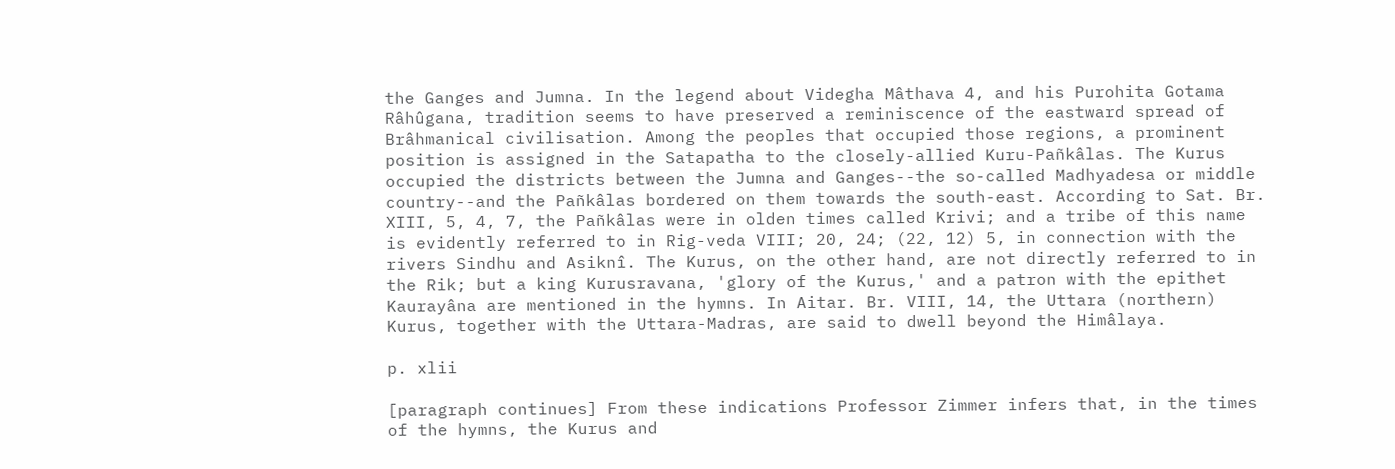the Ganges and Jumna. In the legend about Videgha Mâthava 4, and his Purohita Gotama Râhûgana, tradition seems to have preserved a reminiscence of the eastward spread of Brâhmanical civilisation. Among the peoples that occupied those regions, a prominent position is assigned in the Satapatha to the closely-allied Kuru-Pañkâlas. The Kurus occupied the districts between the Jumna and Ganges--the so-called Madhyadesa or middle country--and the Pañkâlas bordered on them towards the south-east. According to Sat. Br. XIII, 5, 4, 7, the Pañkâlas were in olden times called Krivi; and a tribe of this name is evidently referred to in Rig-veda VIII; 20, 24; (22, 12) 5, in connection with the rivers Sindhu and Asiknî. The Kurus, on the other hand, are not directly referred to in the Rik; but a king Kurusravana, 'glory of the Kurus,' and a patron with the epithet Kaurayâna are mentioned in the hymns. In Aitar. Br. VIII, 14, the Uttara (northern) Kurus, together with the Uttara-Madras, are said to dwell beyond the Himâlaya.

p. xlii

[paragraph continues] From these indications Professor Zimmer infers that, in the times of the hymns, the Kurus and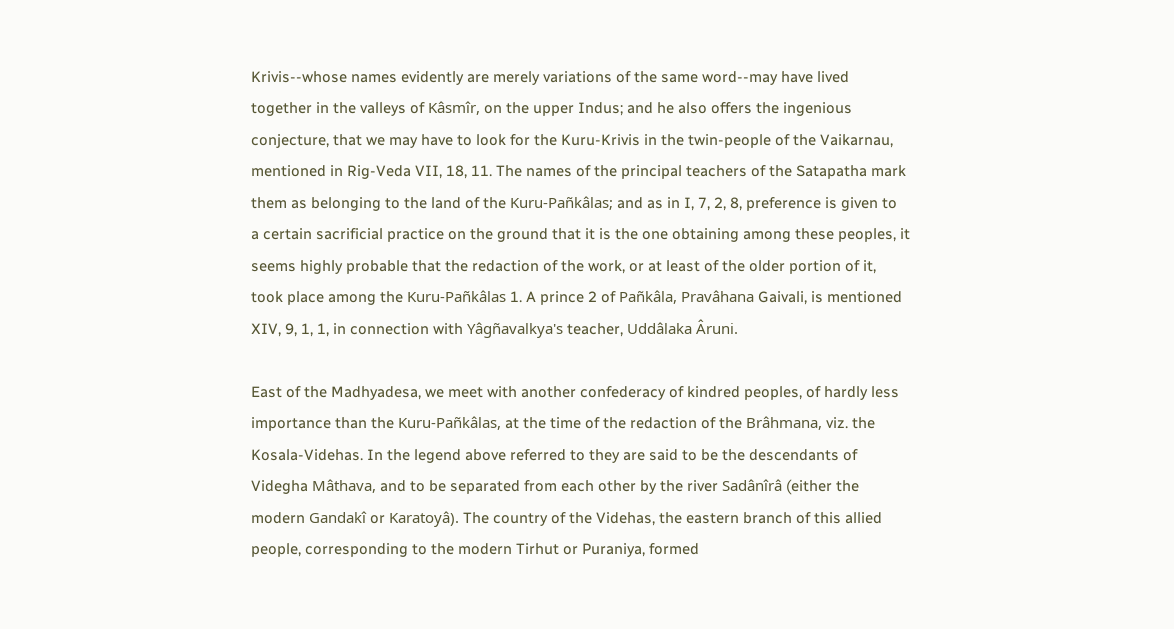Krivis--whose names evidently are merely variations of the same word--may have lived together in the valleys of Kâsmîr, on the upper Indus; and he also offers the ingenious conjecture, that we may have to look for the Kuru-Krivis in the twin-people of the Vaikarnau, mentioned in Rig-Veda VII, 18, 11. The names of the principal teachers of the Satapatha mark them as belonging to the land of the Kuru-Pañkâlas; and as in I, 7, 2, 8, preference is given to a certain sacrificial practice on the ground that it is the one obtaining among these peoples, it seems highly probable that the redaction of the work, or at least of the older portion of it, took place among the Kuru-Pañkâlas 1. A prince 2 of Pañkâla, Pravâhana Gaivali, is mentioned XIV, 9, 1, 1, in connection with Yâgñavalkya's teacher, Uddâlaka Âruni.

East of the Madhyadesa, we meet with another confederacy of kindred peoples, of hardly less importance than the Kuru-Pañkâlas, at the time of the redaction of the Brâhmana, viz. the Kosala-Videhas. In the legend above referred to they are said to be the descendants of Videgha Mâthava, and to be separated from each other by the river Sadânîrâ (either the modern Gandakî or Karatoyâ). The country of the Videhas, the eastern branch of this allied people, corresponding to the modern Tirhut or Puraniya, formed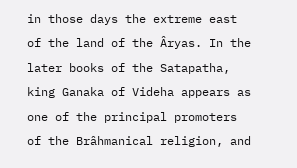in those days the extreme east of the land of the Âryas. In the later books of the Satapatha, king Ganaka of Videha appears as one of the principal promoters of the Brâhmanical religion, and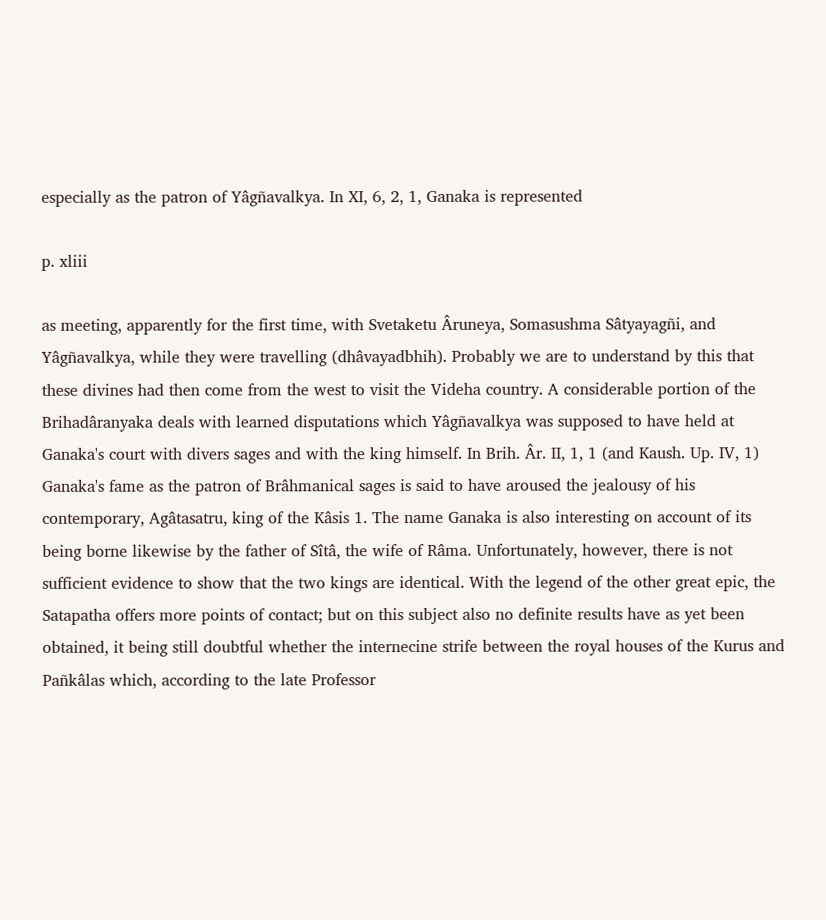especially as the patron of Yâgñavalkya. In XI, 6, 2, 1, Ganaka is represented

p. xliii

as meeting, apparently for the first time, with Svetaketu Âruneya, Somasushma Sâtyayagñi, and Yâgñavalkya, while they were travelling (dhâvayadbhih). Probably we are to understand by this that these divines had then come from the west to visit the Videha country. A considerable portion of the Brihadâranyaka deals with learned disputations which Yâgñavalkya was supposed to have held at Ganaka's court with divers sages and with the king himself. In Brih. Âr. II, 1, 1 (and Kaush. Up. IV, 1) Ganaka's fame as the patron of Brâhmanical sages is said to have aroused the jealousy of his contemporary, Agâtasatru, king of the Kâsis 1. The name Ganaka is also interesting on account of its being borne likewise by the father of Sîtâ, the wife of Râma. Unfortunately, however, there is not sufficient evidence to show that the two kings are identical. With the legend of the other great epic, the Satapatha offers more points of contact; but on this subject also no definite results have as yet been obtained, it being still doubtful whether the internecine strife between the royal houses of the Kurus and Pañkâlas which, according to the late Professor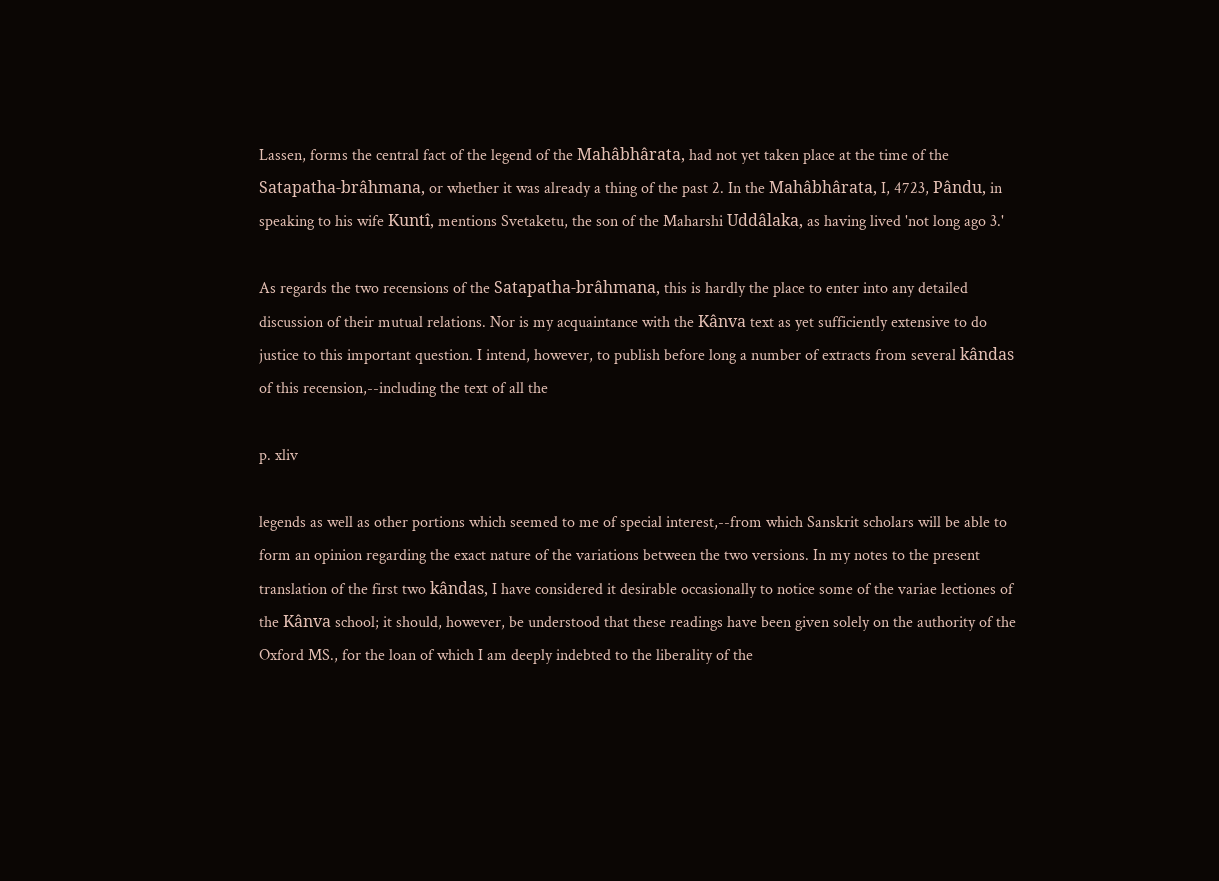Lassen, forms the central fact of the legend of the Mahâbhârata, had not yet taken place at the time of the Satapatha-brâhmana, or whether it was already a thing of the past 2. In the Mahâbhârata, I, 4723, Pându, in speaking to his wife Kuntî, mentions Svetaketu, the son of the Maharshi Uddâlaka, as having lived 'not long ago 3.'

As regards the two recensions of the Satapatha-brâhmana, this is hardly the place to enter into any detailed discussion of their mutual relations. Nor is my acquaintance with the Kânva text as yet sufficiently extensive to do justice to this important question. I intend, however, to publish before long a number of extracts from several kândas of this recension,--including the text of all the

p. xliv

legends as well as other portions which seemed to me of special interest,--from which Sanskrit scholars will be able to form an opinion regarding the exact nature of the variations between the two versions. In my notes to the present translation of the first two kândas, I have considered it desirable occasionally to notice some of the variae lectiones of the Kânva school; it should, however, be understood that these readings have been given solely on the authority of the Oxford MS., for the loan of which I am deeply indebted to the liberality of the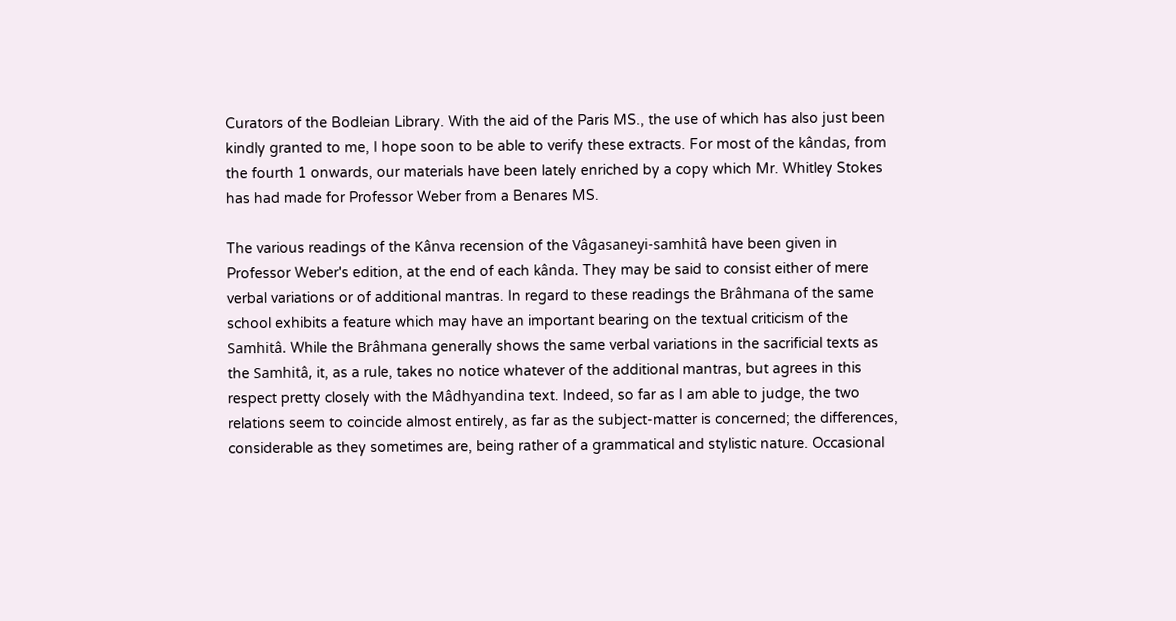Curators of the Bodleian Library. With the aid of the Paris MS., the use of which has also just been kindly granted to me, I hope soon to be able to verify these extracts. For most of the kândas, from the fourth 1 onwards, our materials have been lately enriched by a copy which Mr. Whitley Stokes has had made for Professor Weber from a Benares MS.

The various readings of the Kânva recension of the Vâgasaneyi-samhitâ have been given in Professor Weber's edition, at the end of each kânda. They may be said to consist either of mere verbal variations or of additional mantras. In regard to these readings the Brâhmana of the same school exhibits a feature which may have an important bearing on the textual criticism of the Samhitâ. While the Brâhmana generally shows the same verbal variations in the sacrificial texts as the Samhitâ, it, as a rule, takes no notice whatever of the additional mantras, but agrees in this respect pretty closely with the Mâdhyandina text. Indeed, so far as I am able to judge, the two relations seem to coincide almost entirely, as far as the subject-matter is concerned; the differences, considerable as they sometimes are, being rather of a grammatical and stylistic nature. Occasional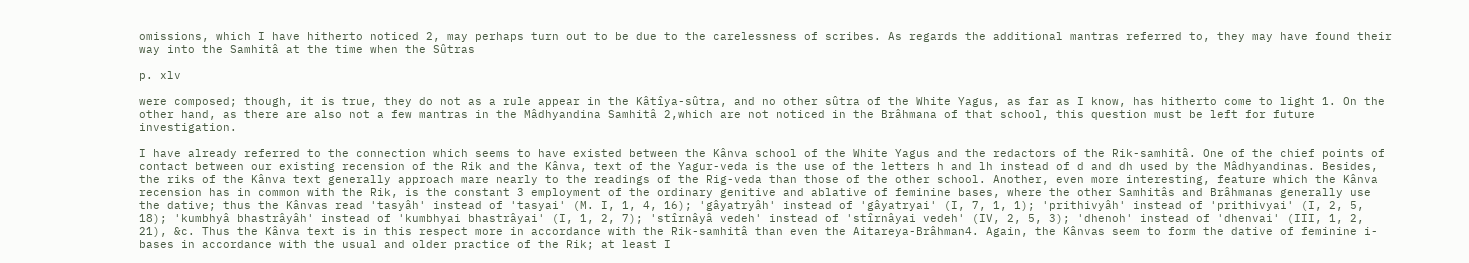omissions, which I have hitherto noticed 2, may perhaps turn out to be due to the carelessness of scribes. As regards the additional mantras referred to, they may have found their way into the Samhitâ at the time when the Sûtras

p. xlv

were composed; though, it is true, they do not as a rule appear in the Kâtîya-sûtra, and no other sûtra of the White Yagus, as far as I know, has hitherto come to light 1. On the other hand, as there are also not a few mantras in the Mâdhyandina Samhitâ 2,which are not noticed in the Brâhmana of that school, this question must be left for future investigation.

I have already referred to the connection which seems to have existed between the Kânva school of the White Yagus and the redactors of the Rik-samhitâ. One of the chief points of contact between our existing recension of the Rik and the Kânva, text of the Yagur-veda is the use of the letters h and lh instead of d and dh used by the Mâdhyandinas. Besides, the riks of the Kânva text generally approach mare nearly to the readings of the Rig-veda than those of the other school. Another, even more interesting, feature which the Kânva recension has in common with the Rik, is the constant 3 employment of the ordinary genitive and ablative of feminine bases, where the other Samhitâs and Brâhmanas generally use the dative; thus the Kânvas read 'tasyâh' instead of 'tasyai' (M. I, 1, 4, 16); 'gâyatryâh' instead of 'gâyatryai' (I, 7, 1, 1); 'prithivyâh' instead of 'prithivyai' (I, 2, 5, 18); 'kumbhyâ bhastrâyâh' instead of 'kumbhyai bhastrâyai' (I, 1, 2, 7); 'stîrnâyâ vedeh' instead of 'stîrnâyai vedeh' (IV, 2, 5, 3); 'dhenoh' instead of 'dhenvai' (III, 1, 2, 21), &c. Thus the Kânva text is in this respect more in accordance with the Rik-samhitâ than even the Aitareya-Brâhman4. Again, the Kânvas seem to form the dative of feminine i-bases in accordance with the usual and older practice of the Rik; at least I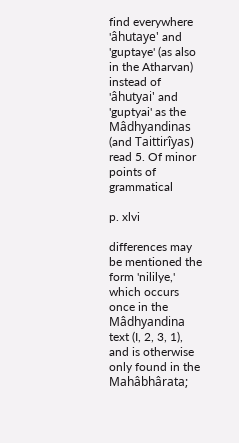find everywhere 'âhutaye' and 'guptaye' (as also in the Atharvan) instead of 'âhutyai' and 'guptyai' as the Mâdhyandinas (and Taittirîyas) read 5. Of minor points of grammatical

p. xlvi

differences may be mentioned the form 'nililye,' which occurs once in the Mâdhyandina text (I, 2, 3, 1), and is otherwise only found in the Mahâbhârata;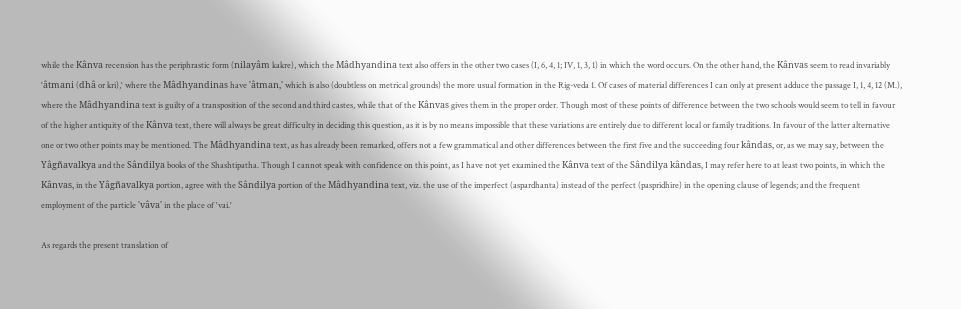while the Kânva recension has the periphrastic form (nilayâm kakre), which the Mâdhyandina text also offers in the other two cases (I, 6, 4, 1; IV, 1, 3, 1) in which the word occurs. On the other hand, the Kânvas seem to read invariably 'âtmani (dhâ or kri),' where the Mâdhyandinas have 'âtman,' which is also (doubtless on metrical grounds) the more usual formation in the Rig-veda 1. Of cases of material differences I can only at present adduce the passage I, 1, 4, 12 (M.), where the Mâdhyandina text is guilty of a transposition of the second and third castes, while that of the Kânvas gives them in the proper order. Though most of these points of difference between the two schools would seem to tell in favour of the higher antiquity of the Kânva text, there will always be great difficulty in deciding this question, as it is by no means impossible that these variations are entirely due to different local or family traditions. In favour of the latter alternative one or two other points may be mentioned. The Mâdhyandina text, as has already been remarked, offers not a few grammatical and other differences between the first five and the succeeding four kândas, or, as we may say, between the Yâgñavalkya and the Sândilya books of the Shashtipatha. Though I cannot speak with confidence on this point, as I have not yet examined the Kânva text of the Sândilya kândas, I may refer here to at least two points, in which the Kânvas, in the Yâgñavalkya portion, agree with the Sândilya portion of the Mâdhyandina text, viz. the use of the imperfect (aspardhanta) instead of the perfect (paspridhire) in the opening clause of legends; and the frequent employment of the particle 'vâva' in the place of 'vai.'

As regards the present translation of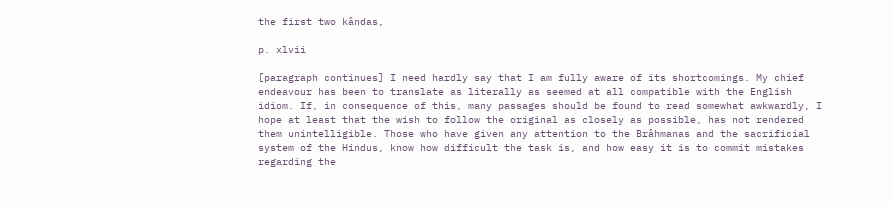the first two kândas,

p. xlvii

[paragraph continues] I need hardly say that I am fully aware of its shortcomings. My chief endeavour has been to translate as literally as seemed at all compatible with the English idiom. If, in consequence of this, many passages should be found to read somewhat awkwardly, I hope at least that the wish to follow the original as closely as possible, has not rendered them unintelligible. Those who have given any attention to the Brâhmanas and the sacrificial system of the Hindus, know how difficult the task is, and how easy it is to commit mistakes regarding the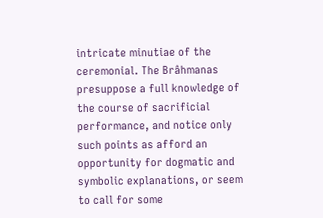intricate minutiae of the ceremonial. The Brâhmanas presuppose a full knowledge of the course of sacrificial performance, and notice only such points as afford an opportunity for dogmatic and symbolic explanations, or seem to call for some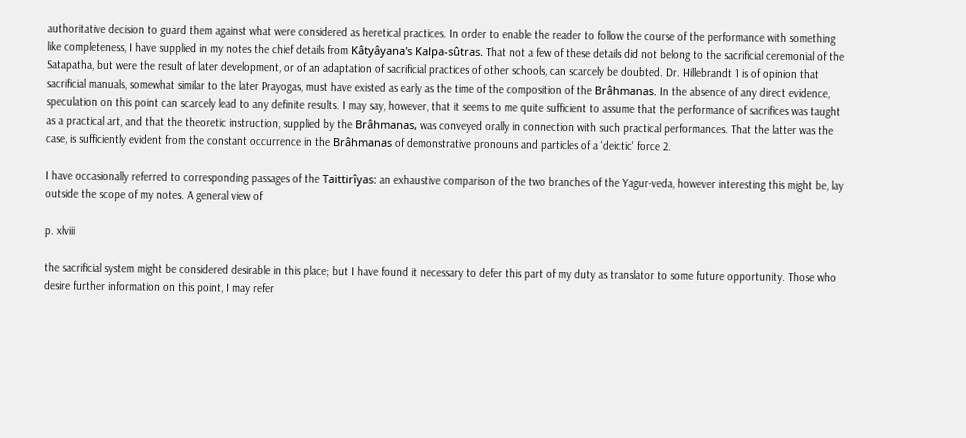authoritative decision to guard them against what were considered as heretical practices. In order to enable the reader to follow the course of the performance with something like completeness, I have supplied in my notes the chief details from Kâtyâyana's Kalpa-sûtras. That not a few of these details did not belong to the sacrificial ceremonial of the Satapatha, but were the result of later development, or of an adaptation of sacrificial practices of other schools, can scarcely be doubted. Dr. Hillebrandt 1 is of opinion that sacrificial manuals, somewhat similar to the later Prayogas, must have existed as early as the time of the composition of the Brâhmanas. In the absence of any direct evidence, speculation on this point can scarcely lead to any definite results. I may say, however, that it seems to me quite sufficient to assume that the performance of sacrifices was taught as a practical art, and that the theoretic instruction, supplied by the Brâhmanas, was conveyed orally in connection with such practical performances. That the latter was the case, is sufficiently evident from the constant occurrence in the Brâhmanas of demonstrative pronouns and particles of a 'deictic' force 2.

I have occasionally referred to corresponding passages of the Taittirîyas: an exhaustive comparison of the two branches of the Yagur-veda, however interesting this might be, lay outside the scope of my notes. A general view of

p. xlviii

the sacrificial system might be considered desirable in this place; but I have found it necessary to defer this part of my duty as translator to some future opportunity. Those who desire further information on this point, I may refer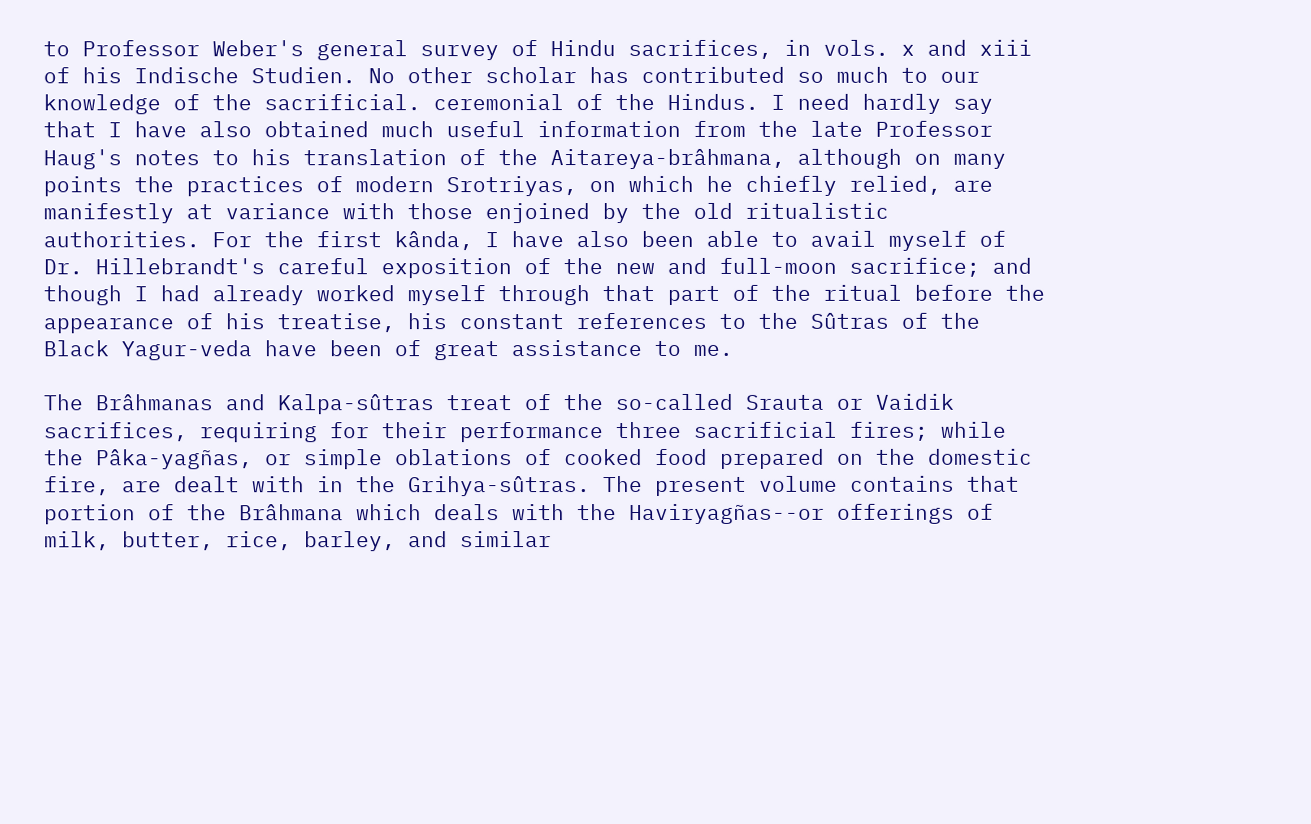to Professor Weber's general survey of Hindu sacrifices, in vols. x and xiii of his Indische Studien. No other scholar has contributed so much to our knowledge of the sacrificial. ceremonial of the Hindus. I need hardly say that I have also obtained much useful information from the late Professor Haug's notes to his translation of the Aitareya-brâhmana, although on many points the practices of modern Srotriyas, on which he chiefly relied, are manifestly at variance with those enjoined by the old ritualistic authorities. For the first kânda, I have also been able to avail myself of Dr. Hillebrandt's careful exposition of the new and full-moon sacrifice; and though I had already worked myself through that part of the ritual before the appearance of his treatise, his constant references to the Sûtras of the Black Yagur-veda have been of great assistance to me.

The Brâhmanas and Kalpa-sûtras treat of the so-called Srauta or Vaidik sacrifices, requiring for their performance three sacrificial fires; while the Pâka-yagñas, or simple oblations of cooked food prepared on the domestic fire, are dealt with in the Grihya-sûtras. The present volume contains that portion of the Brâhmana which deals with the Haviryagñas--or offerings of milk, butter, rice, barley, and similar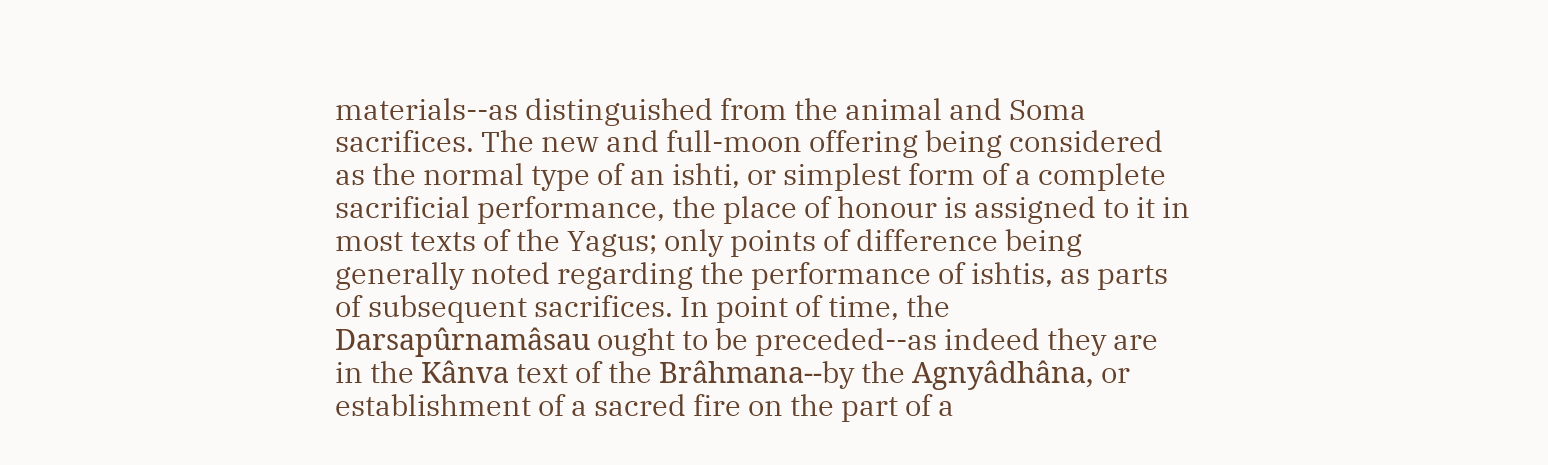materials--as distinguished from the animal and Soma sacrifices. The new and full-moon offering being considered as the normal type of an ishti, or simplest form of a complete sacrificial performance, the place of honour is assigned to it in most texts of the Yagus; only points of difference being generally noted regarding the performance of ishtis, as parts of subsequent sacrifices. In point of time, the Darsapûrnamâsau ought to be preceded--as indeed they are in the Kânva text of the Brâhmana--by the Agnyâdhâna, or establishment of a sacred fire on the part of a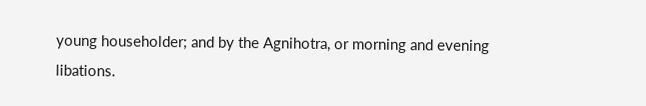young householder; and by the Agnihotra, or morning and evening libations.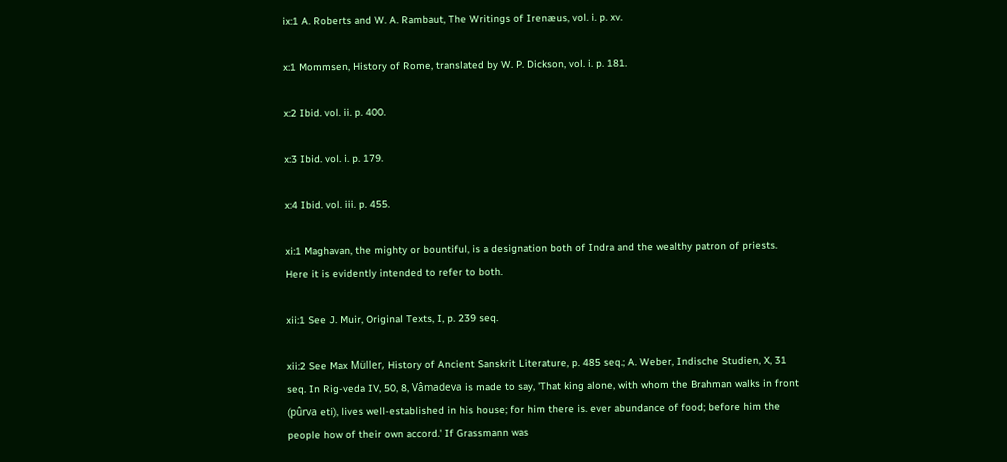ix:1 A. Roberts and W. A. Rambaut, The Writings of Irenæus, vol. i. p. xv.

x:1 Mommsen, History of Rome, translated by W. P. Dickson, vol. i. p. 181.

x:2 Ibid. vol. ii. p. 400.

x:3 Ibid. vol. i. p. 179.

x:4 Ibid. vol. iii. p. 455.

xi:1 Maghavan, the mighty or bountiful, is a designation both of Indra and the wealthy patron of priests. Here it is evidently intended to refer to both.

xii:1 See J. Muir, Original Texts, I, p. 239 seq.

xii:2 See Max Müller, History of Ancient Sanskrit Literature, p. 485 seq.; A. Weber, Indische Studien, X, 31 seq. In Rig-veda IV, 50, 8, Vâmadeva is made to say, 'That king alone, with whom the Brahman walks in front (pûrva eti), lives well-established in his house; for him there is. ever abundance of food; before him the people how of their own accord.' If Grassmann was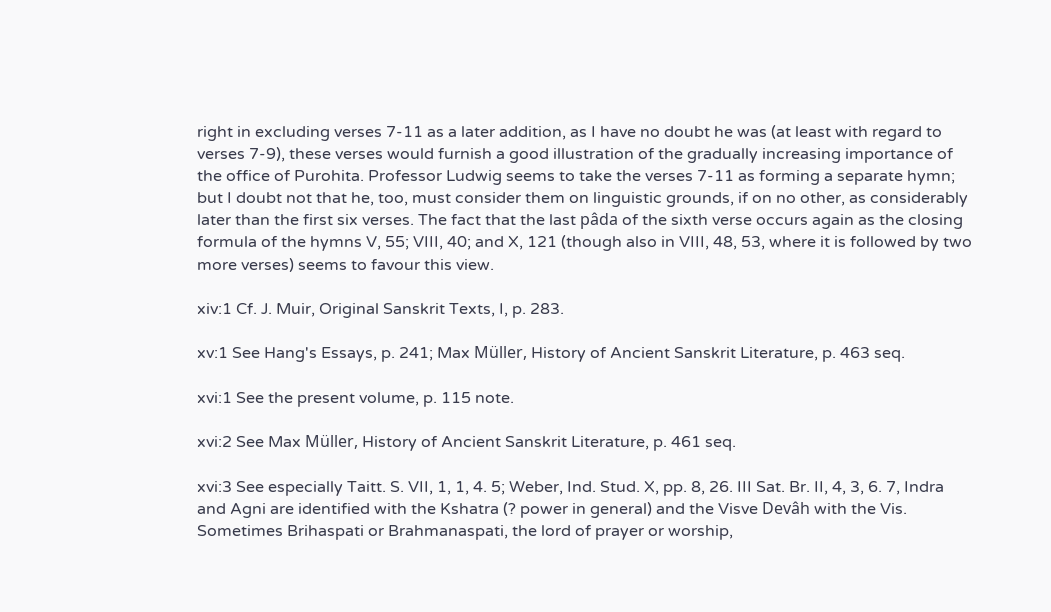right in excluding verses 7-11 as a later addition, as I have no doubt he was (at least with regard to verses 7-9), these verses would furnish a good illustration of the gradually increasing importance of the office of Purohita. Professor Ludwig seems to take the verses 7-11 as forming a separate hymn; but I doubt not that he, too, must consider them on linguistic grounds, if on no other, as considerably later than the first six verses. The fact that the last pâda of the sixth verse occurs again as the closing formula of the hymns V, 55; VIII, 40; and X, 121 (though also in VIII, 48, 53, where it is followed by two more verses) seems to favour this view.

xiv:1 Cf. J. Muir, Original Sanskrit Texts, I, p. 283.

xv:1 See Hang's Essays, p. 241; Max Müller, History of Ancient Sanskrit Literature, p. 463 seq.

xvi:1 See the present volume, p. 115 note.

xvi:2 See Max Müller, History of Ancient Sanskrit Literature, p. 461 seq.

xvi:3 See especially Taitt. S. VII, 1, 1, 4. 5; Weber, Ind. Stud. X, pp. 8, 26. III Sat. Br. II, 4, 3, 6. 7, Indra and Agni are identified with the Kshatra (? power in general) and the Visve Devâh with the Vis. Sometimes Brihaspati or Brahmanaspati, the lord of prayer or worship,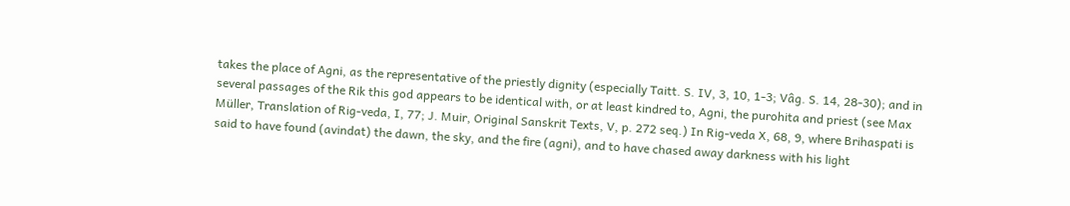takes the place of Agni, as the representative of the priestly dignity (especially Taitt. S. IV, 3, 10, 1-3; Vâg. S. 14, 28-30); and in several passages of the Rik this god appears to be identical with, or at least kindred to, Agni, the purohita and priest (see Max Müller, Translation of Rig-veda, I, 77; J. Muir, Original Sanskrit Texts, V, p. 272 seq.) In Rig-veda X, 68, 9, where Brihaspati is said to have found (avindat) the dawn, the sky, and the fire (agni), and to have chased away darkness with his light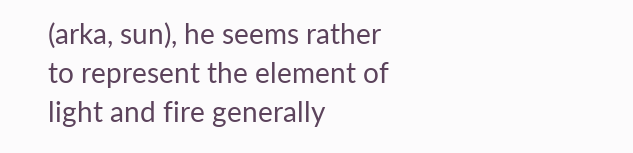(arka, sun), he seems rather to represent the element of light and fire generally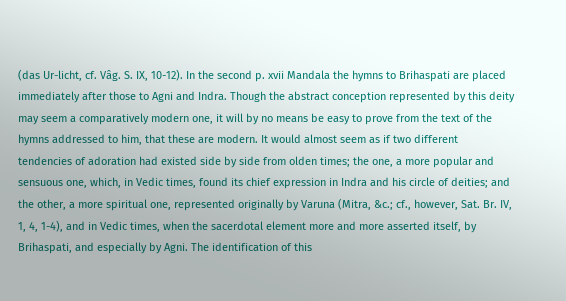(das Ur-licht, cf. Vâg. S. IX, 10-12). In the second p. xvii Mandala the hymns to Brihaspati are placed immediately after those to Agni and Indra. Though the abstract conception represented by this deity may seem a comparatively modern one, it will by no means be easy to prove from the text of the hymns addressed to him, that these are modern. It would almost seem as if two different tendencies of adoration had existed side by side from olden times; the one, a more popular and sensuous one, which, in Vedic times, found its chief expression in Indra and his circle of deities; and the other, a more spiritual one, represented originally by Varuna (Mitra, &c.; cf., however, Sat. Br. IV, 1, 4, 1-4), and in Vedic times, when the sacerdotal element more and more asserted itself, by Brihaspati, and especially by Agni. The identification of this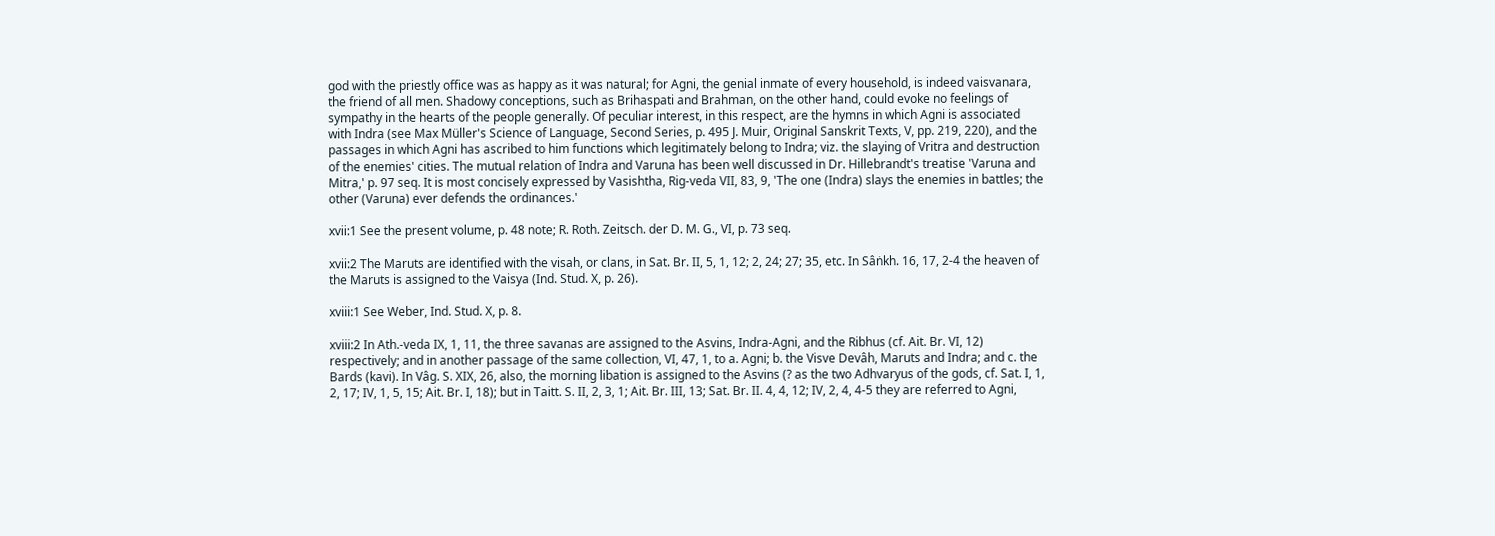god with the priestly office was as happy as it was natural; for Agni, the genial inmate of every household, is indeed vaisvanara, the friend of all men. Shadowy conceptions, such as Brihaspati and Brahman, on the other hand, could evoke no feelings of sympathy in the hearts of the people generally. Of peculiar interest, in this respect, are the hymns in which Agni is associated with Indra (see Max Müller's Science of Language, Second Series, p. 495 J. Muir, Original Sanskrit Texts, V, pp. 219, 220), and the passages in which Agni has ascribed to him functions which legitimately belong to Indra; viz. the slaying of Vritra and destruction of the enemies' cities. The mutual relation of Indra and Varuna has been well discussed in Dr. Hillebrandt's treatise 'Varuna and Mitra,' p. 97 seq. It is most concisely expressed by Vasishtha, Rig-veda VII, 83, 9, 'The one (Indra) slays the enemies in battles; the other (Varuna) ever defends the ordinances.'

xvii:1 See the present volume, p. 48 note; R. Roth. Zeitsch. der D. M. G., VI, p. 73 seq.

xvii:2 The Maruts are identified with the visah, or clans, in Sat. Br. II, 5, 1, 12; 2, 24; 27; 35, etc. In Sâṅkh. 16, 17, 2-4 the heaven of the Maruts is assigned to the Vaisya (Ind. Stud. X, p. 26).

xviii:1 See Weber, Ind. Stud. X, p. 8.

xviii:2 In Ath.-veda IX, 1, 11, the three savanas are assigned to the Asvins, Indra-Agni, and the Ribhus (cf. Ait. Br. VI, 12) respectively; and in another passage of the same collection, VI, 47, 1, to a. Agni; b. the Visve Devâh, Maruts and Indra; and c. the Bards (kavi). In Vâg. S. XIX, 26, also, the morning libation is assigned to the Asvins (? as the two Adhvaryus of the gods, cf. Sat. I, 1, 2, 17; IV, 1, 5, 15; Ait. Br. I, 18); but in Taitt. S. II, 2, 3, 1; Ait. Br. III, 13; Sat. Br. II. 4, 4, 12; IV, 2, 4, 4-5 they are referred to Agni,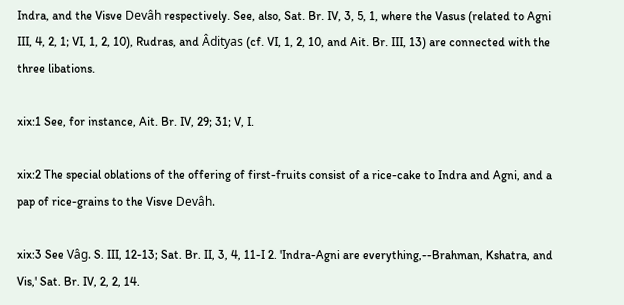Indra, and the Visve Devâh respectively. See, also, Sat. Br. IV, 3, 5, 1, where the Vasus (related to Agni III, 4, 2, 1; VI, 1, 2, 10), Rudras, and Âdityas (cf. VI, 1, 2, 10, and Ait. Br. III, 13) are connected with the three libations.

xix:1 See, for instance, Ait. Br. IV, 29; 31; V, I.

xix:2 The special oblations of the offering of first-fruits consist of a rice-cake to Indra and Agni, and a pap of rice-grains to the Visve Devâh.

xix:3 See Vâg. S. III, 12-13; Sat. Br. II, 3, 4, 11-I 2. 'Indra-Agni are everything,--Brahman, Kshatra, and Vis,' Sat. Br. IV, 2, 2, 14.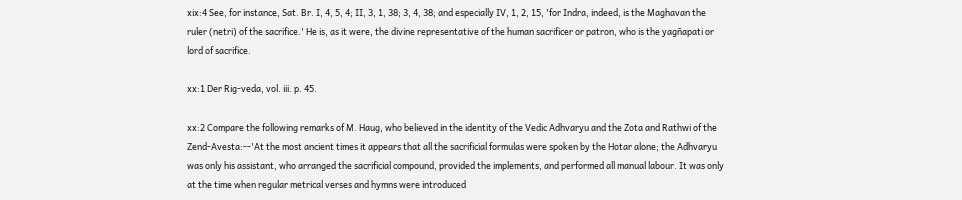xix:4 See, for instance, Sat. Br. I, 4, 5, 4; II, 3, 1, 38; 3, 4, 38; and especially IV, 1, 2, 15, 'for Indra, indeed, is the Maghavan the ruler (netri) of the sacrifice.' He is, as it were, the divine representative of the human sacrificer or patron, who is the yagñapati or lord of sacrifice.

xx:1 Der Rig-veda, vol. iii. p. 45.

xx:2 Compare the following remarks of M. Haug, who believed in the identity of the Vedic Adhvaryu and the Zota and Rathwi of the Zend-Avesta:--'At the most ancient times it appears that all the sacrificial formulas were spoken by the Hotar alone; the Adhvaryu was only his assistant, who arranged the sacrificial compound, provided the implements, and performed all manual labour. It was only at the time when regular metrical verses and hymns were introduced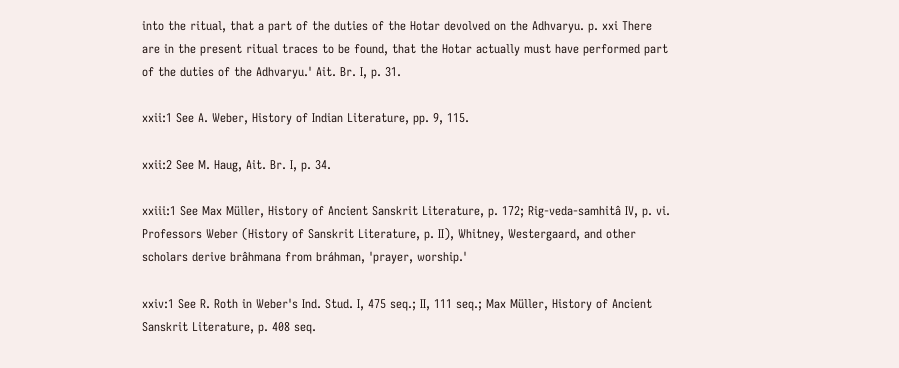into the ritual, that a part of the duties of the Hotar devolved on the Adhvaryu. p. xxi There are in the present ritual traces to be found, that the Hotar actually must have performed part of the duties of the Adhvaryu.' Ait. Br. I, p. 31.

xxii:1 See A. Weber, History of Indian Literature, pp. 9, 115.

xxii:2 See M. Haug, Ait. Br. I, p. 34.

xxiii:1 See Max Müller, History of Ancient Sanskrit Literature, p. 172; Rig-veda-samhitâ IV, p. vi. Professors Weber (History of Sanskrit Literature, p. II), Whitney, Westergaard, and other scholars derive brâhmana from bráhman, 'prayer, worship.'

xxiv:1 See R. Roth in Weber's Ind. Stud. I, 475 seq.; II, 111 seq.; Max Müller, History of Ancient Sanskrit Literature, p. 408 seq.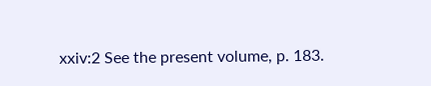xxiv:2 See the present volume, p. 183.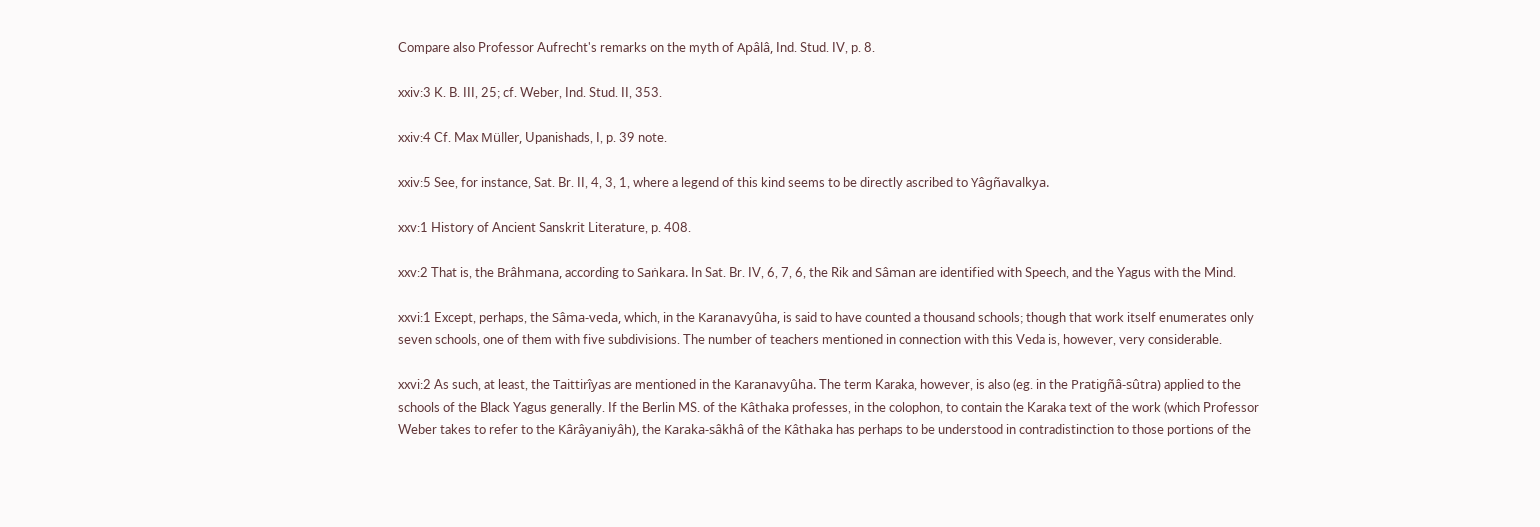Compare also Professor Aufrecht's remarks on the myth of Apâlâ, Ind. Stud. IV, p. 8.

xxiv:3 K. B. III, 25; cf. Weber, Ind. Stud. II, 353.

xxiv:4 Cf. Max Müller, Upanishads, I, p. 39 note.

xxiv:5 See, for instance, Sat. Br. II, 4, 3, 1, where a legend of this kind seems to be directly ascribed to Yâgñavalkya.

xxv:1 History of Ancient Sanskrit Literature, p. 408.

xxv:2 That is, the Brâhmana, according to Saṅkara. In Sat. Br. IV, 6, 7, 6, the Rik and Sâman are identified with Speech, and the Yagus with the Mind.

xxvi:1 Except, perhaps, the Sâma-veda, which, in the Karanavyûha, is said to have counted a thousand schools; though that work itself enumerates only seven schools, one of them with five subdivisions. The number of teachers mentioned in connection with this Veda is, however, very considerable.

xxvi:2 As such, at least, the Taittirîyas are mentioned in the Karanavyûha. The term Karaka, however, is also (eg. in the Pratigñâ-sûtra) applied to the schools of the Black Yagus generally. If the Berlin MS. of the Kâthaka professes, in the colophon, to contain the Karaka text of the work (which Professor Weber takes to refer to the Kârâyaniyâh), the Karaka-sâkhâ of the Kâthaka has perhaps to be understood in contradistinction to those portions of the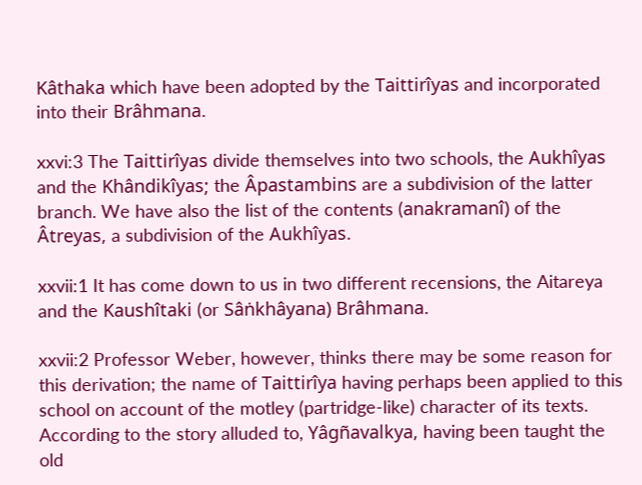Kâthaka which have been adopted by the Taittirîyas and incorporated into their Brâhmana.

xxvi:3 The Taittirîyas divide themselves into two schools, the Aukhîyas and the Khândikîyas; the Âpastambins are a subdivision of the latter branch. We have also the list of the contents (anakramanî) of the Âtreyas, a subdivision of the Aukhîyas.

xxvii:1 It has come down to us in two different recensions, the Aitareya and the Kaushîtaki (or Sâṅkhâyana) Brâhmana.

xxvii:2 Professor Weber, however, thinks there may be some reason for this derivation; the name of Taittirîya having perhaps been applied to this school on account of the motley (partridge-like) character of its texts. According to the story alluded to, Yâgñavalkya, having been taught the old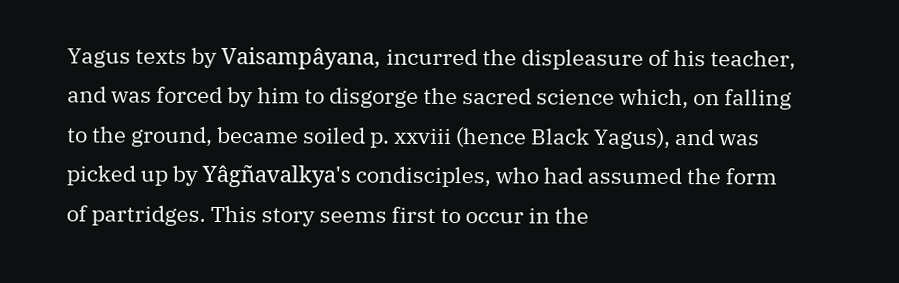Yagus texts by Vaisampâyana, incurred the displeasure of his teacher, and was forced by him to disgorge the sacred science which, on falling to the ground, became soiled p. xxviii (hence Black Yagus), and was picked up by Yâgñavalkya's condisciples, who had assumed the form of partridges. This story seems first to occur in the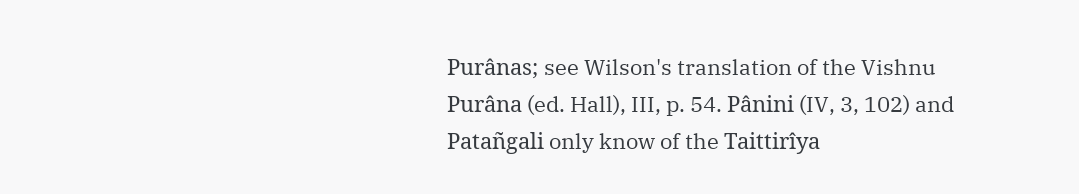Purânas; see Wilson's translation of the Vishnu Purâna (ed. Hall), III, p. 54. Pânini (IV, 3, 102) and Patañgali only know of the Taittirîya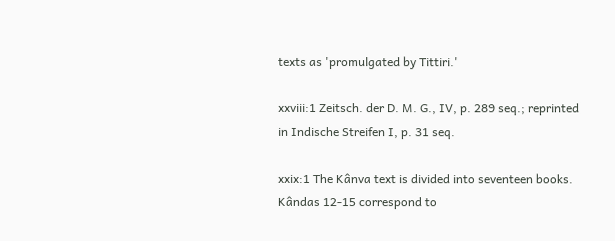texts as 'promulgated by Tittiri.'

xxviii:1 Zeitsch. der D. M. G., IV, p. 289 seq.; reprinted in Indische Streifen I, p. 31 seq.

xxix:1 The Kânva text is divided into seventeen books. Kândas 12-15 correspond to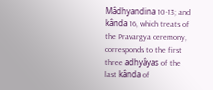Mâdhyandina 10-13; and kânda 16, which treats of the Pravargya ceremony, corresponds to the first three adhyâyas of the last kânda of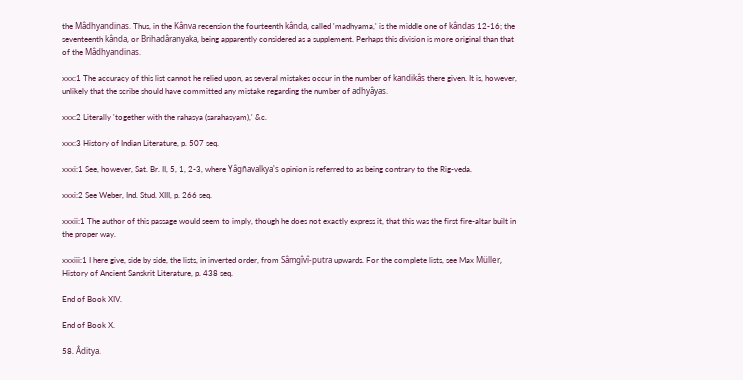the Mâdhyandinas. Thus, in the Kânva recension the fourteenth kânda, called 'madhyama,' is the middle one of kândas 12-16; the seventeenth kânda, or Brihadâranyaka, being apparently considered as a supplement. Perhaps this division is more original than that of the Mâdhyandinas.

xxx:1 The accuracy of this list cannot he relied upon, as several mistakes occur in the number of kandikâs there given. It is, however, unlikely that the scribe should have committed any mistake regarding the number of adhyâyas.

xxx:2 Literally 'together with the rahasya (sarahasyam),' &c.

xxx:3 History of Indian Literature, p. 507 seq.

xxxi:1 See, however, Sat. Br. II, 5, 1, 2-3, where Yâgñavalkya's opinion is referred to as being contrary to the Rig-veda.

xxxi:2 See Weber, Ind. Stud. XIII, p. 266 seq.

xxxii:1 The author of this passage would seem to imply, though he does not exactly express it, that this was the first fire-altar built in the proper way.

xxxiii:1 I here give, side by side, the lists, in inverted order, from Sâmgîvî-putra upwards. For the complete lists, see Max Müller, History of Ancient Sanskrit Literature, p. 438 seq.

End of Book XIV.

End of Book X.

58. Âditya.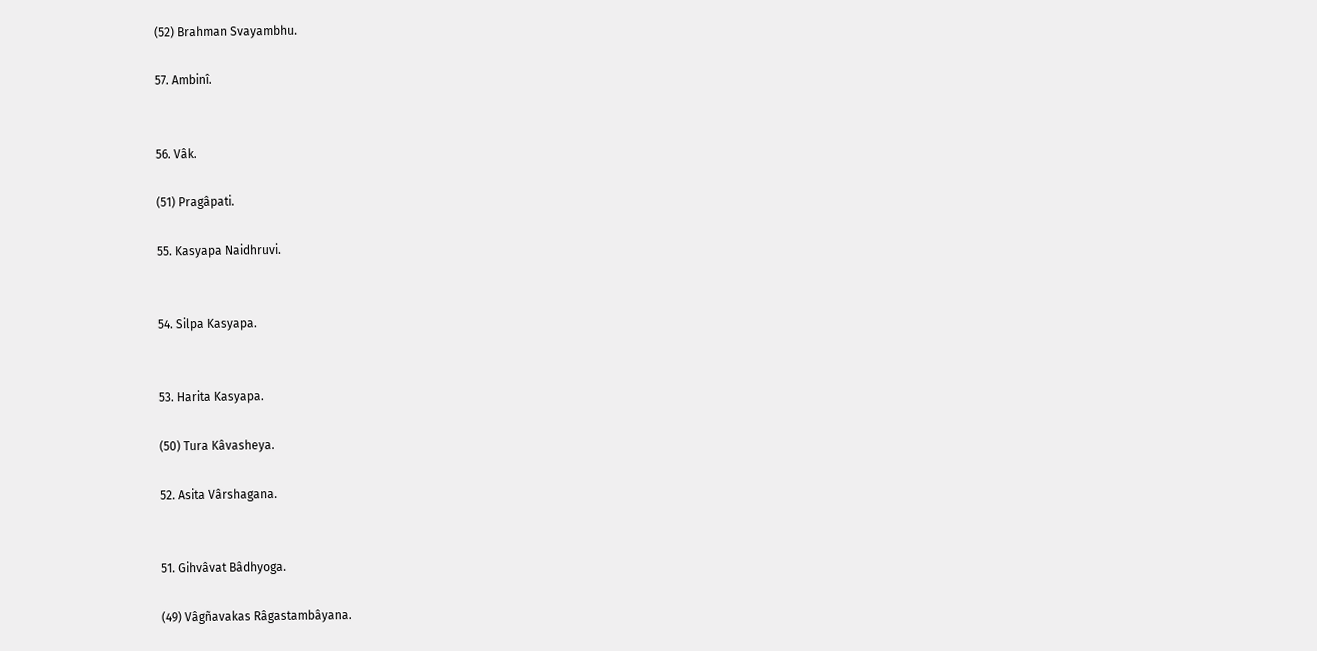(52) Brahman Svayambhu.

57. Ambinî.


56. Vâk.

(51) Pragâpati.

55. Kasyapa Naidhruvi.


54. Silpa Kasyapa.


53. Harita Kasyapa.

(50) Tura Kâvasheya.

52. Asita Vârshagana.


51. Gihvâvat Bâdhyoga.

(49) Vâgñavakas Râgastambâyana.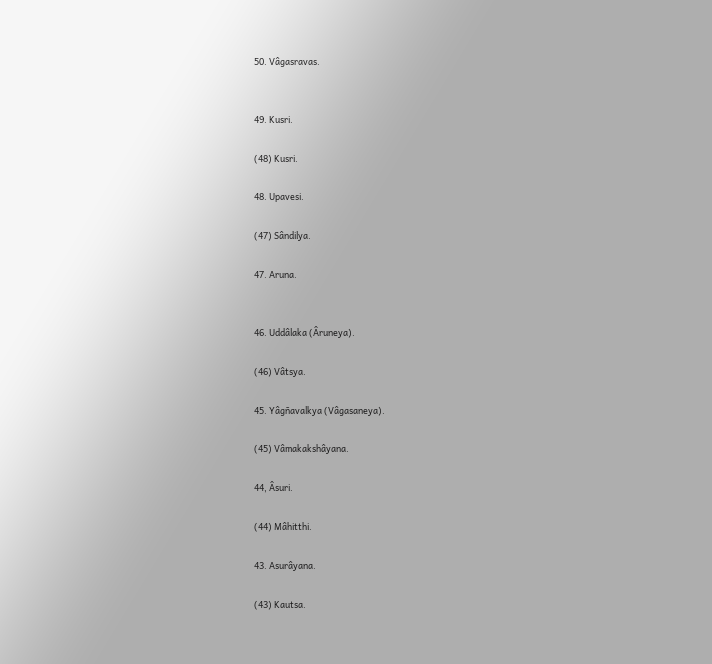50. Vâgasravas.


49. Kusri.

(48) Kusri.

48. Upavesi.

(47) Sândilya.

47. Aruna.


46. Uddâlaka (Âruneya).

(46) Vâtsya.

45. Yâgñavalkya (Vâgasaneya).

(45) Vâmakakshâyana.

44, Âsuri.

(44) Mâhitthi.

43. Asurâyana.

(43) Kautsa.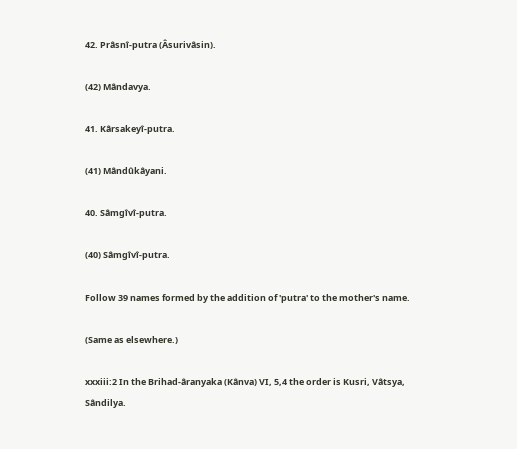42. Prâsnî-putra (Âsurivâsin).

(42) Mândavya.

41. Kârsakeyî-putra.

(41) Mândûkâyani.

40. Sâmgîvî-putra.

(40) Sâmgîvî-putra.

Follow 39 names formed by the addition of 'putra' to the mother's name.

(Same as elsewhere.)

xxxiii:2 In the Brihad-âranyaka (Kânva) VI, 5,4 the order is Kusri, Vâtsya, Sândilya.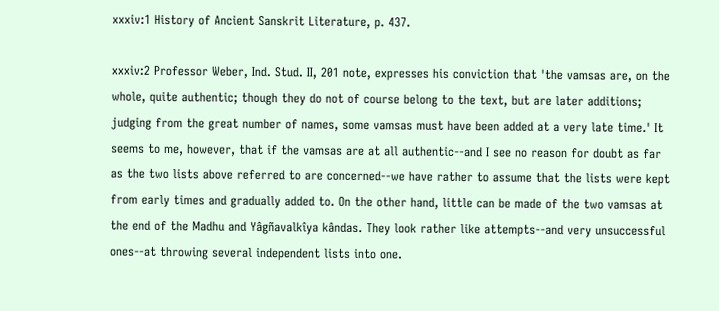xxxiv:1 History of Ancient Sanskrit Literature, p. 437.

xxxiv:2 Professor Weber, Ind. Stud. II, 201 note, expresses his conviction that 'the vamsas are, on the whole, quite authentic; though they do not of course belong to the text, but are later additions; judging from the great number of names, some vamsas must have been added at a very late time.' It seems to me, however, that if the vamsas are at all authentic--and I see no reason for doubt as far as the two lists above referred to are concerned--we have rather to assume that the lists were kept from early times and gradually added to. On the other hand, little can be made of the two vamsas at the end of the Madhu and Yâgñavalkîya kândas. They look rather like attempts--and very unsuccessful ones--at throwing several independent lists into one.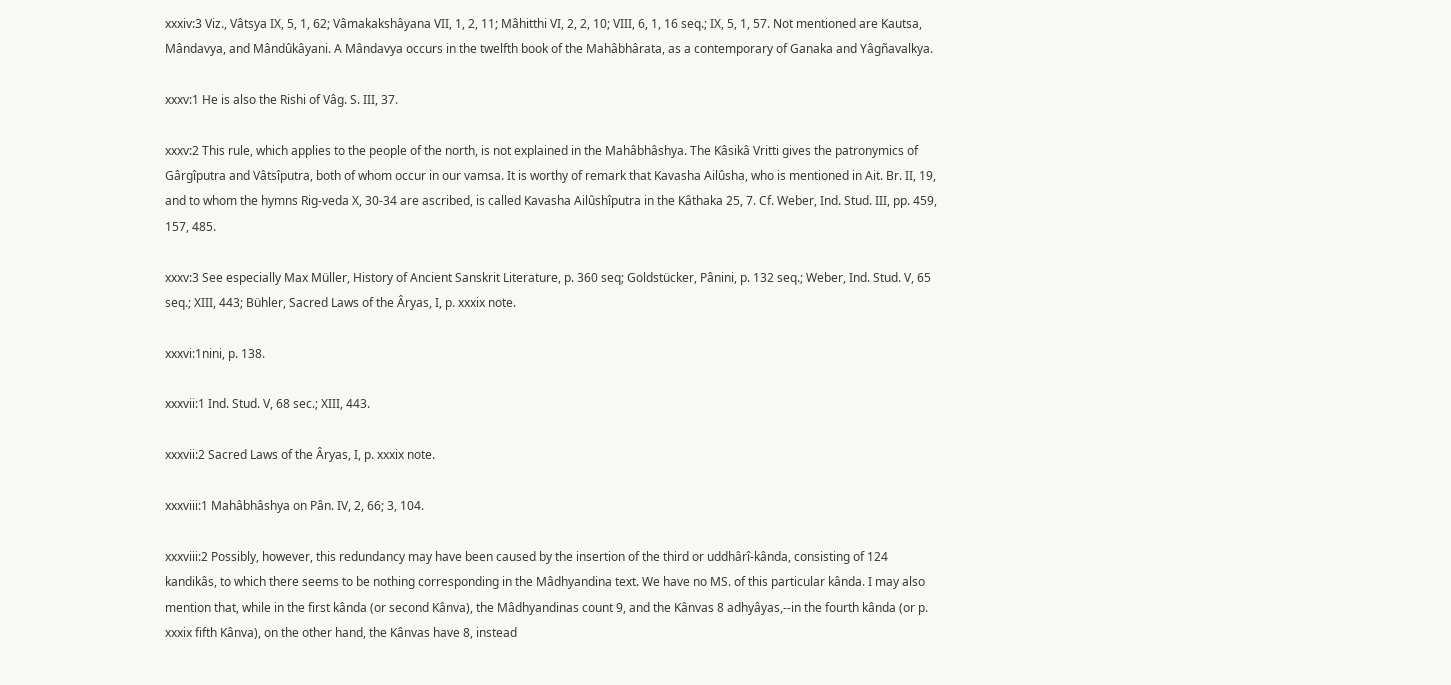xxxiv:3 Viz., Vâtsya IX, 5, 1, 62; Vâmakakshâyana VII, 1, 2, 11; Mâhitthi VI, 2, 2, 10; VIII, 6, 1, 16 seq.; IX, 5, 1, 57. Not mentioned are Kautsa, Mândavya, and Mândûkâyani. A Mândavya occurs in the twelfth book of the Mahâbhârata, as a contemporary of Ganaka and Yâgñavalkya.

xxxv:1 He is also the Rishi of Vâg. S. III, 37.

xxxv:2 This rule, which applies to the people of the north, is not explained in the Mahâbhâshya. The Kâsikâ Vritti gives the patronymics of Gârgîputra and Vâtsîputra, both of whom occur in our vamsa. It is worthy of remark that Kavasha Ailûsha, who is mentioned in Ait. Br. II, 19, and to whom the hymns Rig-veda X, 30-34 are ascribed, is called Kavasha Ailûshîputra in the Kâthaka 25, 7. Cf. Weber, Ind. Stud. III, pp. 459, 157, 485.

xxxv:3 See especially Max Müller, History of Ancient Sanskrit Literature, p. 360 seq; Goldstücker, Pânini, p. 132 seq.; Weber, Ind. Stud. V, 65 seq.; XIII, 443; Bühler, Sacred Laws of the Âryas, I, p. xxxix note.

xxxvi:1nini, p. 138.

xxxvii:1 Ind. Stud. V, 68 sec.; XIII, 443.

xxxvii:2 Sacred Laws of the Âryas, I, p. xxxix note.

xxxviii:1 Mahâbhâshya on Pân. IV, 2, 66; 3, 104.

xxxviii:2 Possibly, however, this redundancy may have been caused by the insertion of the third or uddhârî-kânda, consisting of 124 kandikâs, to which there seems to be nothing corresponding in the Mâdhyandina text. We have no MS. of this particular kânda. I may also mention that, while in the first kânda (or second Kânva), the Mâdhyandinas count 9, and the Kânvas 8 adhyâyas,--in the fourth kânda (or p. xxxix fifth Kânva), on the other hand, the Kânvas have 8, instead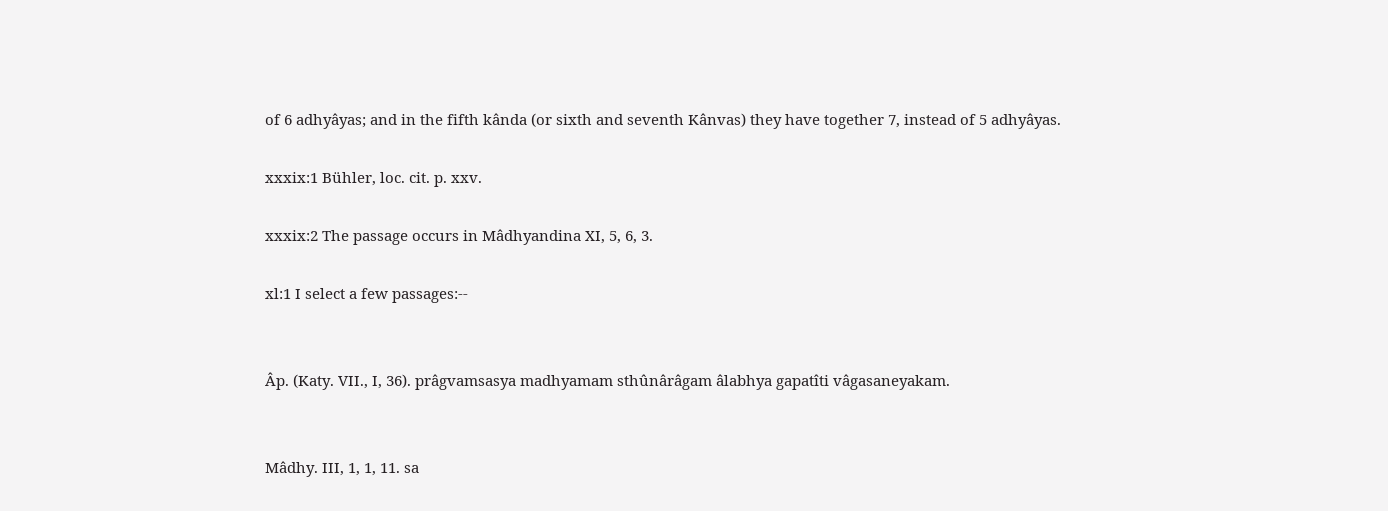of 6 adhyâyas; and in the fifth kânda (or sixth and seventh Kânvas) they have together 7, instead of 5 adhyâyas.

xxxix:1 Bühler, loc. cit. p. xxv.

xxxix:2 The passage occurs in Mâdhyandina XI, 5, 6, 3.

xl:1 I select a few passages:--


Âp. (Katy. VII., I, 36). prâgvamsasya madhyamam sthûnârâgam âlabhya gapatîti vâgasaneyakam.


Mâdhy. III, 1, 1, 11. sa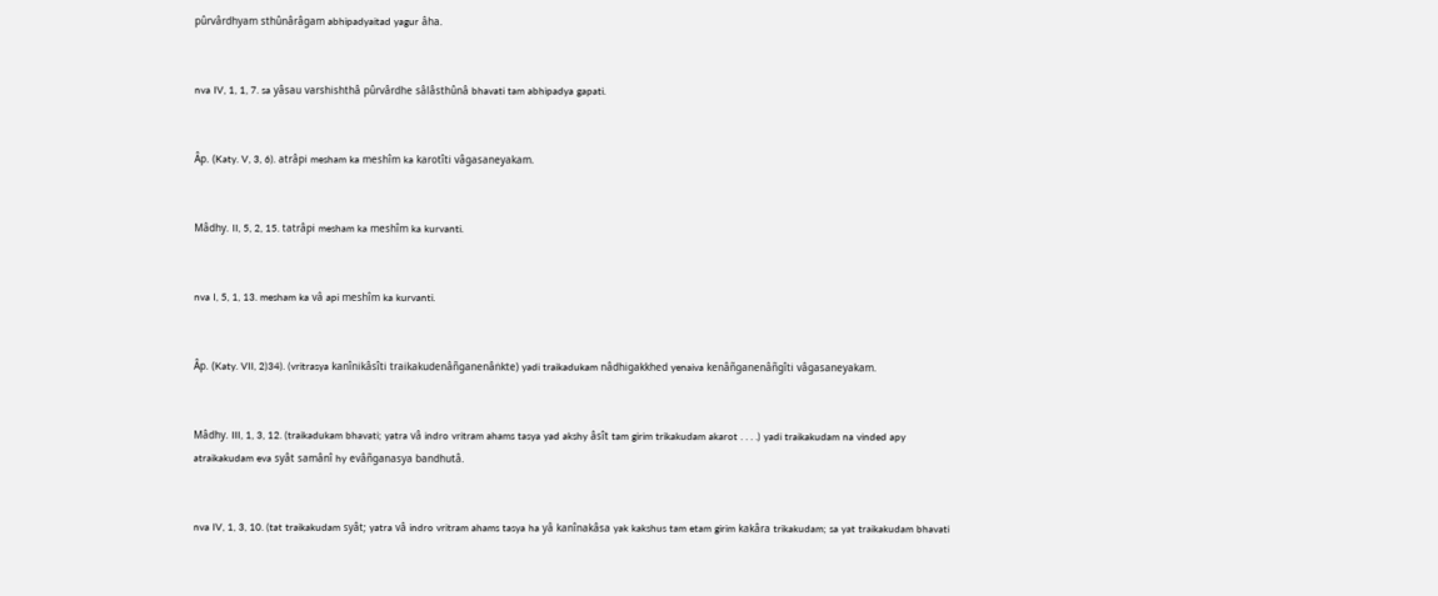pûrvârdhyam sthûnârâgam abhipadyaitad yagur âha.


nva IV, 1, 1, 7. sa yâsau varshishthâ pûrvârdhe sâlâsthûnâ bhavati tam abhipadya gapati.


Âp. (Katy. V, 3, 6). atrâpi mesham ka meshîm ka karotîti vâgasaneyakam.


Mâdhy. II, 5, 2, 15. tatrâpi mesham ka meshîm ka kurvanti.


nva I, 5, 1, 13. mesham ka vâ api meshîm ka kurvanti.


Âp. (Katy. VII, 2)34). (vritrasya kanînikâsîti traikakudenâñganenâṅkte) yadi traikadukam nâdhigakkhed yenaiva kenâñganenâñgîti vâgasaneyakam.


Mâdhy. III, 1, 3, 12. (traikadukam bhavati; yatra vâ indro vritram ahams tasya yad akshy âsît tam girim trikakudam akarot . . . .) yadi traikakudam na vinded apy atraikakudam eva syât samânî hy evâñganasya bandhutâ.


nva IV, 1, 3, 10. (tat traikakudam syât; yatra vâ indro vritram ahams tasya ha yâ kanînakâsa yak kakshus tam etam girim kakâra trikakudam; sa yat traikakudam bhavati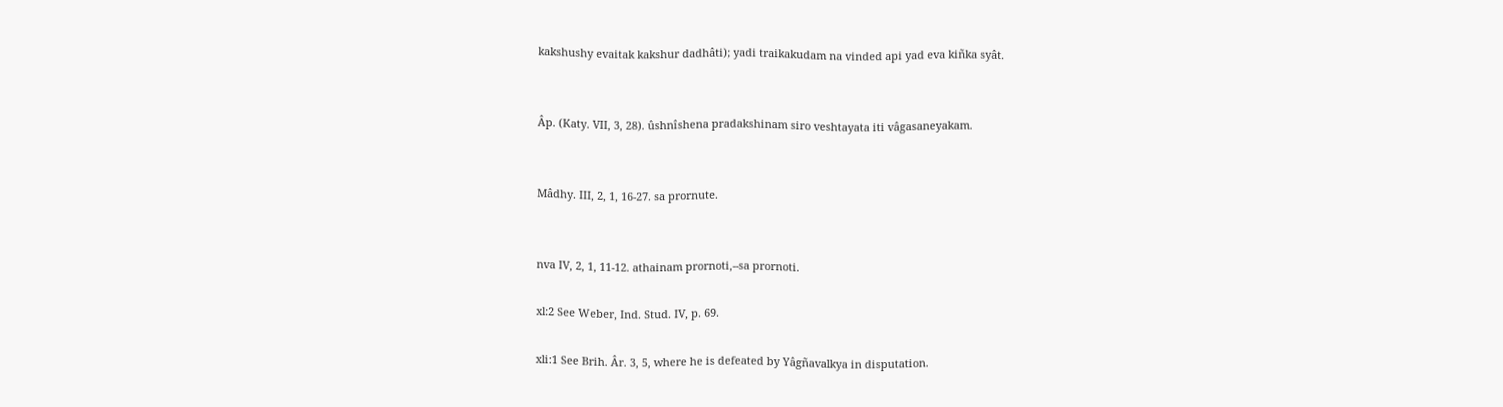kakshushy evaitak kakshur dadhâti); yadi traikakudam na vinded api yad eva kiñka syât.


Âp. (Katy. VII, 3, 28). ûshnîshena pradakshinam siro veshtayata iti vâgasaneyakam.


Mâdhy. III, 2, 1, 16-27. sa prornute.


nva IV, 2, 1, 11-12. athainam prornoti,--sa prornoti.

xl:2 See Weber, Ind. Stud. IV, p. 69.

xli:1 See Brih. Âr. 3, 5, where he is defeated by Yâgñavalkya in disputation.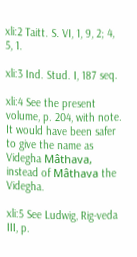xli:2 Taitt. S. VI, 1, 9, 2; 4, 5, 1.

xli:3 Ind. Stud. I, 187 seq.

xli:4 See the present volume, p. 204, with note. It would have been safer to give the name as Videgha Mâthava, instead of Mâthava the Videgha.

xli:5 See Ludwig, Rig-veda III, p.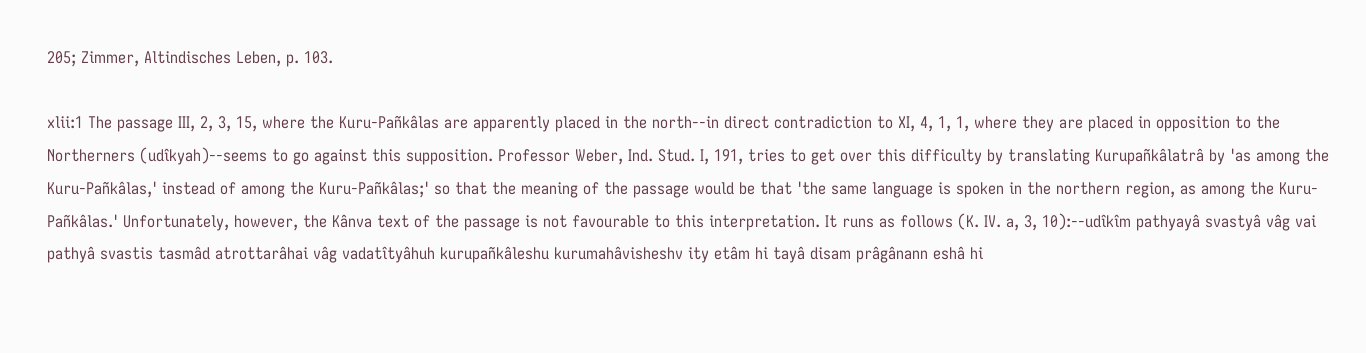205; Zimmer, Altindisches Leben, p. 103.

xlii:1 The passage III, 2, 3, 15, where the Kuru-Pañkâlas are apparently placed in the north--in direct contradiction to XI, 4, 1, 1, where they are placed in opposition to the Northerners (udîkyah)--seems to go against this supposition. Professor Weber, Ind. Stud. I, 191, tries to get over this difficulty by translating Kurupañkâlatrâ by 'as among the Kuru-Pañkâlas,' instead of among the Kuru-Pañkâlas;' so that the meaning of the passage would be that 'the same language is spoken in the northern region, as among the Kuru-Pañkâlas.' Unfortunately, however, the Kânva text of the passage is not favourable to this interpretation. It runs as follows (K. IV. a, 3, 10):--udîkîm pathyayâ svastyâ vâg vai pathyâ svastis tasmâd atrottarâhai vâg vadatîtyâhuh kurupañkâleshu kurumahâvisheshv ity etâm hi tayâ disam prâgânann eshâ hi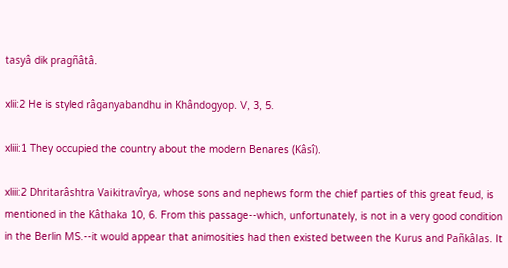tasyâ dik pragñâtâ.

xlii:2 He is styled râganyabandhu in Khândogyop. V, 3, 5.

xliii:1 They occupied the country about the modern Benares (Kâsî).

xliii:2 Dhritarâshtra Vaikitravîrya, whose sons and nephews form the chief parties of this great feud, is mentioned in the Kâthaka 10, 6. From this passage--which, unfortunately, is not in a very good condition in the Berlin MS.--it would appear that animosities had then existed between the Kurus and Pañkâlas. It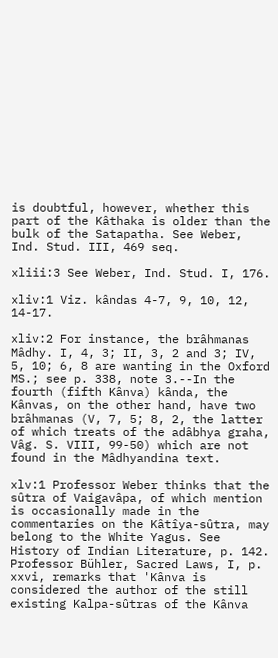is doubtful, however, whether this part of the Kâthaka is older than the bulk of the Satapatha. See Weber, Ind. Stud. III, 469 seq.

xliii:3 See Weber, Ind. Stud. I, 176.

xliv:1 Viz. kândas 4-7, 9, 10, 12, 14-17.

xliv:2 For instance, the brâhmanas Mâdhy. I, 4, 3; II, 3, 2 and 3; IV, 5, 10; 6, 8 are wanting in the Oxford MS.; see p. 338, note 3.--In the fourth (fifth Kânva) kânda, the Kânvas, on the other hand, have two brâhmanas (V, 7, 5; 8, 2, the latter of which treats of the adâbhya graha, Vâg. S. VIII, 99-50) which are not found in the Mâdhyandina text.

xlv:1 Professor Weber thinks that the sûtra of Vaigavâpa, of which mention is occasionally made in the commentaries on the Kâtîya-sûtra, may belong to the White Yagus. See History of Indian Literature, p. 142. Professor Bühler, Sacred Laws, I, p. xxvi, remarks that 'Kânva is considered the author of the still existing Kalpa-sûtras of the Kânva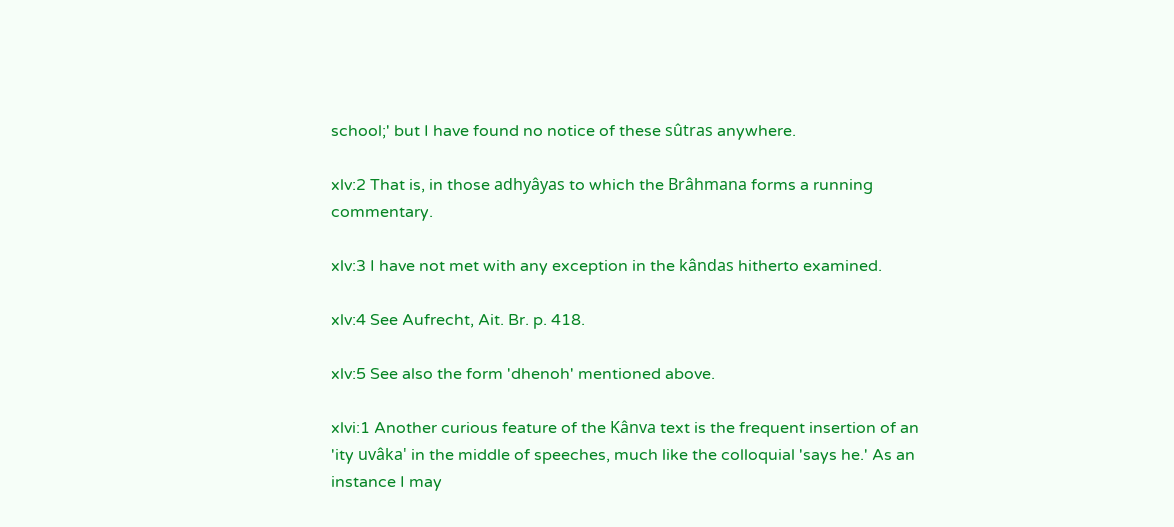school;' but I have found no notice of these sûtras anywhere.

xlv:2 That is, in those adhyâyas to which the Brâhmana forms a running commentary.

xlv:3 I have not met with any exception in the kândas hitherto examined.

xlv:4 See Aufrecht, Ait. Br. p. 418.

xlv:5 See also the form 'dhenoh' mentioned above.

xlvi:1 Another curious feature of the Kânva text is the frequent insertion of an 'ity uvâka' in the middle of speeches, much like the colloquial 'says he.' As an instance I may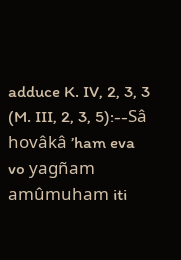adduce K. IV, 2, 3, 3 (M. III, 2, 3, 5):--Sâ hovâkâ ’ham eva vo yagñam amûmuham iti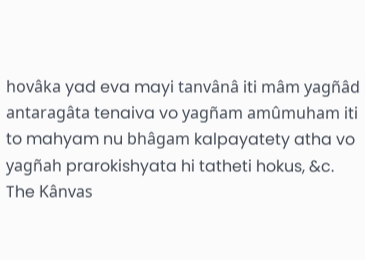hovâka yad eva mayi tanvânâ iti mâm yagñâd antaragâta tenaiva vo yagñam amûmuham iti to mahyam nu bhâgam kalpayatety atha vo yagñah prarokishyata hi tatheti hokus, &c. The Kânvas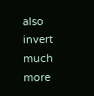also invert much more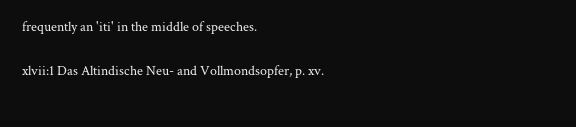frequently an 'iti' in the middle of speeches.

xlvii:1 Das Altindische Neu- and Vollmondsopfer, p. xv.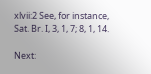xlvii:2 See, for instance, Sat. Br. I, 3, 1, 7; 8, 1, 14.

Next: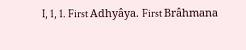I, 1, 1. First Adhyâya. First Brâhmana